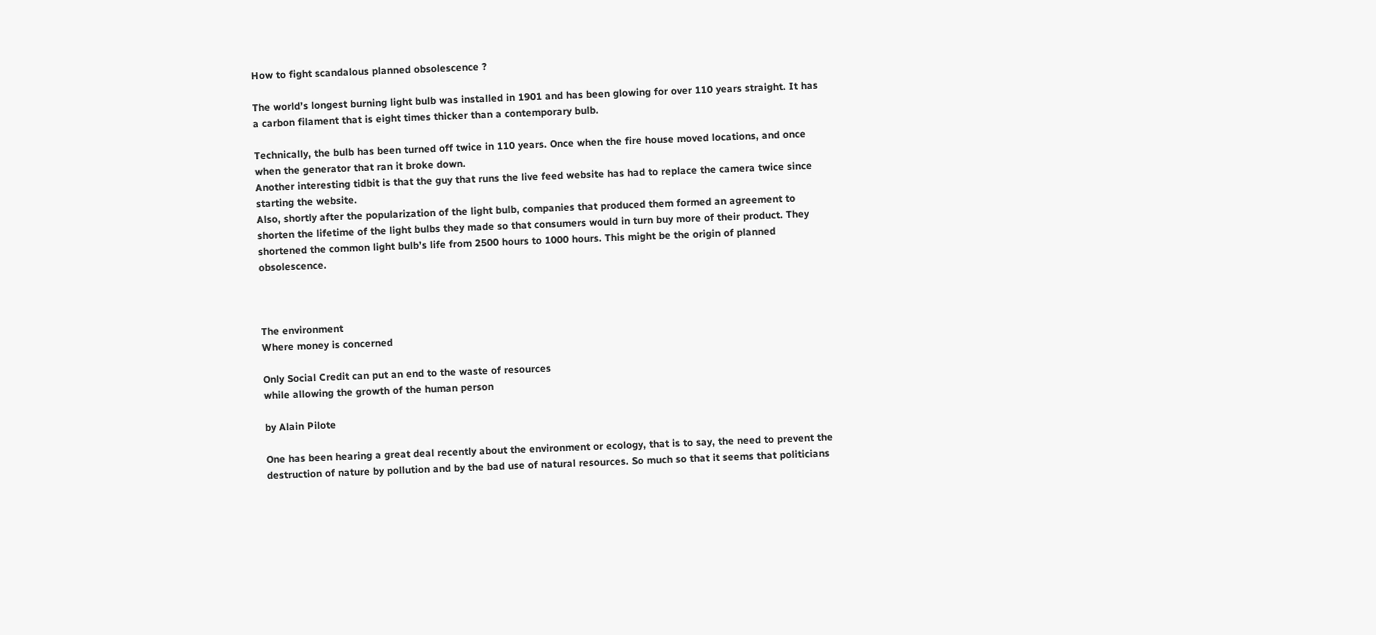How to fight scandalous planned obsolescence ?

The world’s longest burning light bulb was installed in 1901 and has been glowing for over 110 years straight. It has a carbon filament that is eight times thicker than a contemporary bulb.

Technically, the bulb has been turned off twice in 110 years. Once when the fire house moved locations, and once when the generator that ran it broke down.
Another interesting tidbit is that the guy that runs the live feed website has had to replace the camera twice since starting the website.
Also, shortly after the popularization of the light bulb, companies that produced them formed an agreement to shorten the lifetime of the light bulbs they made so that consumers would in turn buy more of their product. They shortened the common light bulb’s life from 2500 hours to 1000 hours. This might be the origin of planned obsolescence.



The environment
Where money is concerned

Only Social Credit can put an end to the waste of resources
while allowing the growth of the human person

by Alain Pilote

One has been hearing a great deal recently about the environment or ecology, that is to say, the need to prevent the destruction of nature by pollution and by the bad use of natural resources. So much so that it seems that politicians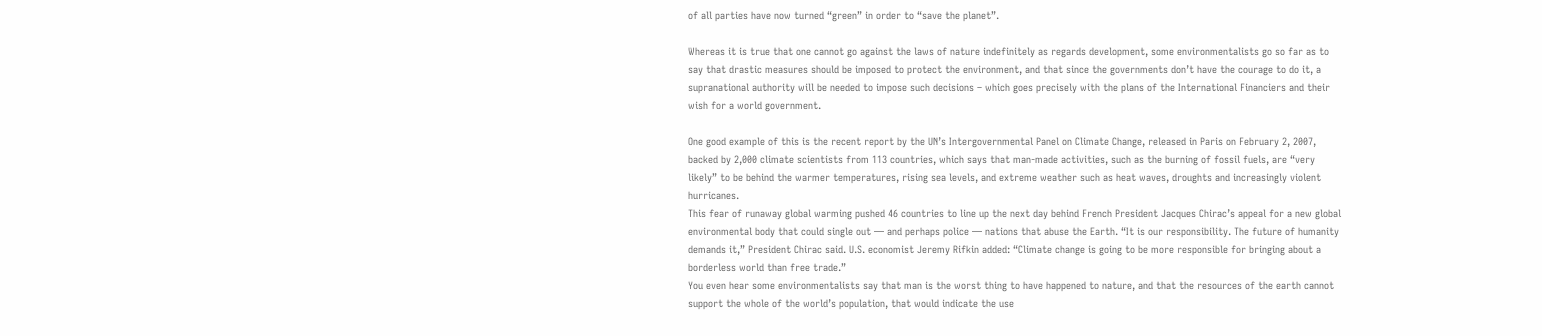of all parties have now turned “green” in order to “save the planet”.

Whereas it is true that one cannot go against the laws of nature indefinitely as regards development, some environmentalists go so far as to say that drastic measures should be imposed to protect the environment, and that since the governments don’t have the courage to do it, a supranational authority will be needed to impose such decisions – which goes precisely with the plans of the International Financiers and their wish for a world government.

One good example of this is the recent report by the UN’s Intergovernmental Panel on Climate Change, released in Paris on February 2, 2007, backed by 2,000 climate scientists from 113 countries, which says that man-made activities, such as the burning of fossil fuels, are “very likely” to be behind the warmer temperatures, rising sea levels, and extreme weather such as heat waves, droughts and increasingly violent hurricanes.
This fear of runaway global warming pushed 46 countries to line up the next day behind French President Jacques Chirac’s appeal for a new global environmental body that could single out — and perhaps police — nations that abuse the Earth. “It is our responsibility. The future of humanity demands it,” President Chirac said. U.S. economist Jeremy Rifkin added: “Climate change is going to be more responsible for bringing about a borderless world than free trade.”
You even hear some environmentalists say that man is the worst thing to have happened to nature, and that the resources of the earth cannot support the whole of the world’s population, that would indicate the use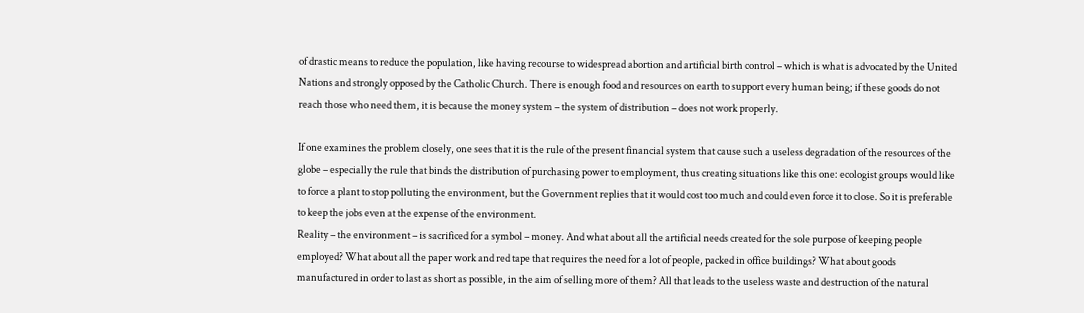of drastic means to reduce the population, like having recourse to widespread abortion and artificial birth control – which is what is advocated by the United Nations and strongly opposed by the Catholic Church. There is enough food and resources on earth to support every human being; if these goods do not reach those who need them, it is because the money system – the system of distribution – does not work properly.

If one examines the problem closely, one sees that it is the rule of the present financial system that cause such a useless degradation of the resources of the globe – especially the rule that binds the distribution of purchasing power to employment, thus creating situations like this one: ecologist groups would like to force a plant to stop polluting the environment, but the Government replies that it would cost too much and could even force it to close. So it is preferable to keep the jobs even at the expense of the environment.
Reality – the environment – is sacrificed for a symbol – money. And what about all the artificial needs created for the sole purpose of keeping people employed? What about all the paper work and red tape that requires the need for a lot of people, packed in office buildings? What about goods manufactured in order to last as short as possible, in the aim of selling more of them? All that leads to the useless waste and destruction of the natural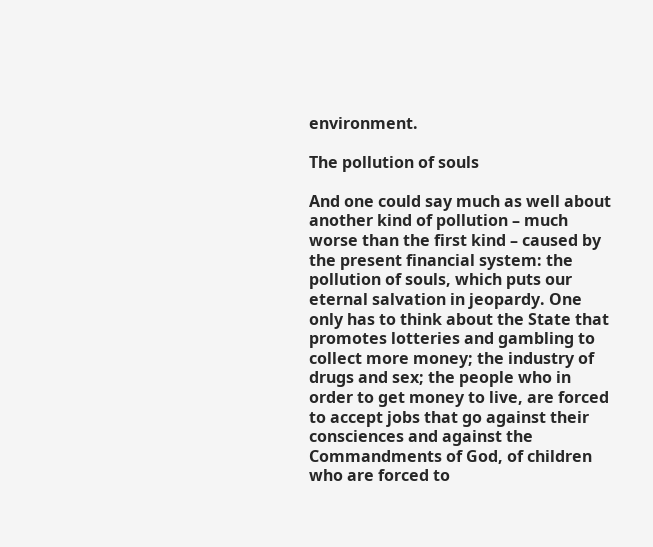environment.

The pollution of souls

And one could say much as well about another kind of pollution – much worse than the first kind – caused by the present financial system: the pollution of souls, which puts our eternal salvation in jeopardy. One only has to think about the State that promotes lotteries and gambling to collect more money; the industry of drugs and sex; the people who in order to get money to live, are forced to accept jobs that go against their consciences and against the Commandments of God, of children who are forced to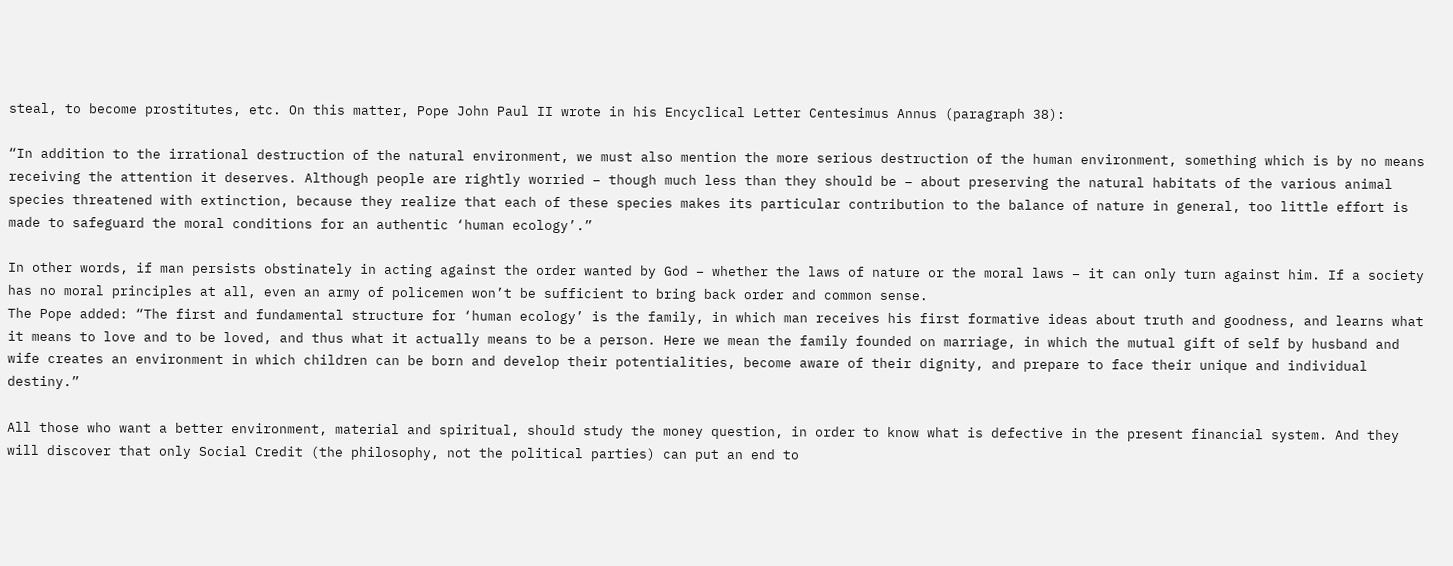steal, to become prostitutes, etc. On this matter, Pope John Paul II wrote in his Encyclical Letter Centesimus Annus (paragraph 38):

“In addition to the irrational destruction of the natural environment, we must also mention the more serious destruction of the human environment, something which is by no means receiving the attention it deserves. Although people are rightly worried – though much less than they should be – about preserving the natural habitats of the various animal species threatened with extinction, because they realize that each of these species makes its particular contribution to the balance of nature in general, too little effort is made to safeguard the moral conditions for an authentic ‘human ecology’.”

In other words, if man persists obstinately in acting against the order wanted by God – whether the laws of nature or the moral laws – it can only turn against him. If a society has no moral principles at all, even an army of policemen won’t be sufficient to bring back order and common sense.
The Pope added: “The first and fundamental structure for ‘human ecology’ is the family, in which man receives his first formative ideas about truth and goodness, and learns what it means to love and to be loved, and thus what it actually means to be a person. Here we mean the family founded on marriage, in which the mutual gift of self by husband and wife creates an environment in which children can be born and develop their potentialities, become aware of their dignity, and prepare to face their unique and individual destiny.”

All those who want a better environment, material and spiritual, should study the money question, in order to know what is defective in the present financial system. And they will discover that only Social Credit (the philosophy, not the political parties) can put an end to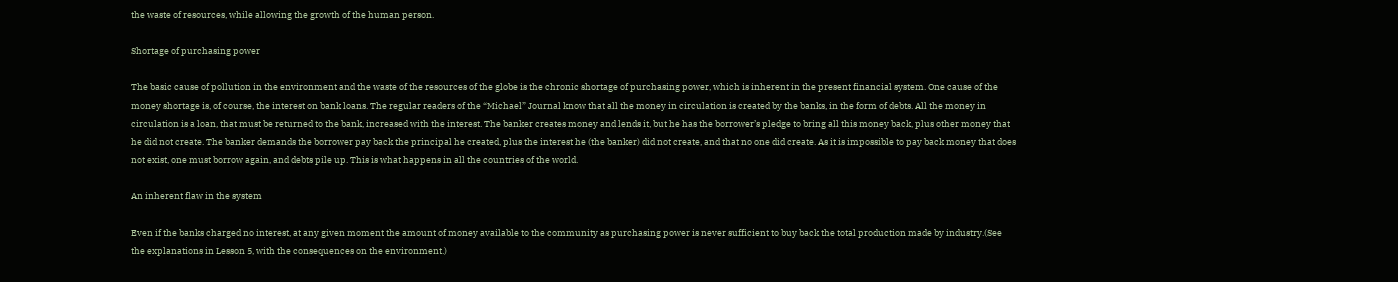the waste of resources, while allowing the growth of the human person.

Shortage of purchasing power

The basic cause of pollution in the environment and the waste of the resources of the globe is the chronic shortage of purchasing power, which is inherent in the present financial system. One cause of the money shortage is, of course, the interest on bank loans. The regular readers of the “Michael” Journal know that all the money in circulation is created by the banks, in the form of debts. All the money in circulation is a loan, that must be returned to the bank, increased with the interest. The banker creates money and lends it, but he has the borrower’s pledge to bring all this money back, plus other money that he did not create. The banker demands the borrower pay back the principal he created, plus the interest he (the banker) did not create, and that no one did create. As it is impossible to pay back money that does not exist, one must borrow again, and debts pile up. This is what happens in all the countries of the world.

An inherent flaw in the system

Even if the banks charged no interest, at any given moment the amount of money available to the community as purchasing power is never sufficient to buy back the total production made by industry.(See the explanations in Lesson 5, with the consequences on the environment.)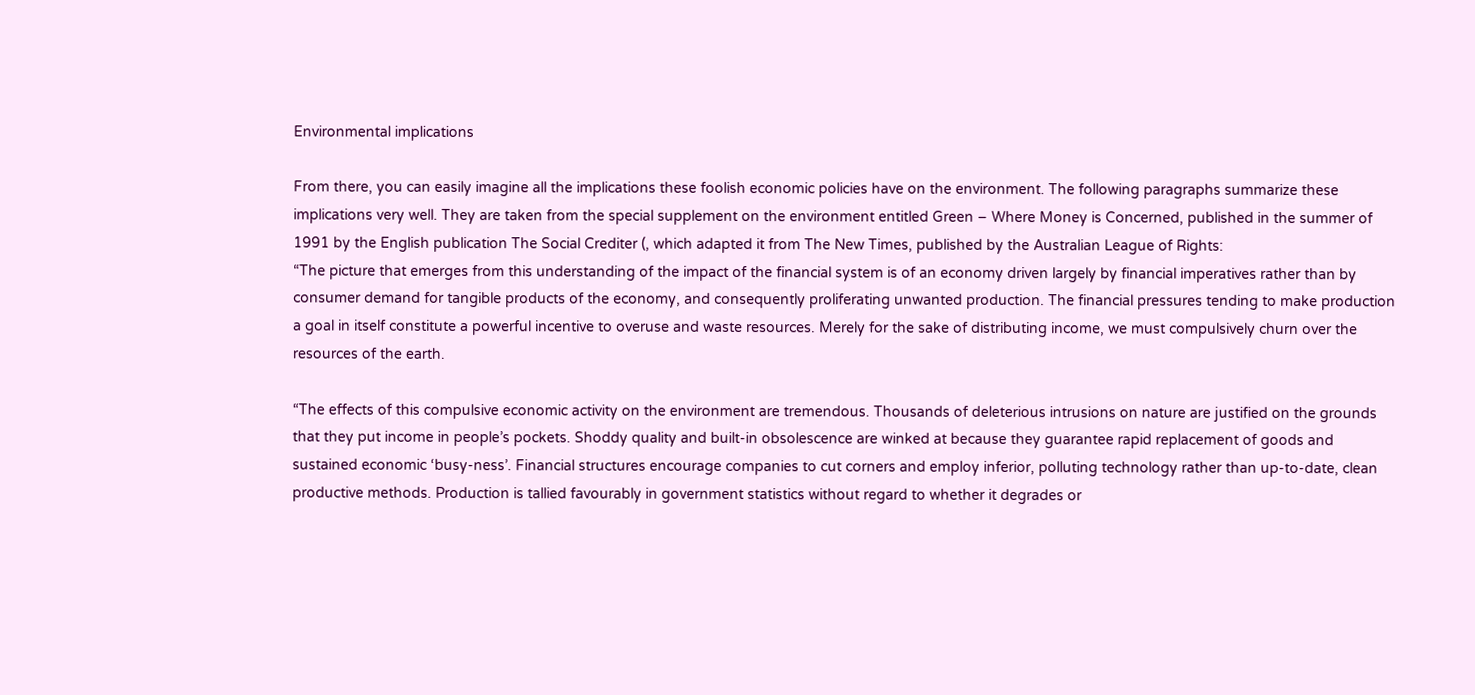Environmental implications

From there, you can easily imagine all the implications these foolish economic policies have on the environment. The following paragraphs summarize these implications very well. They are taken from the special supplement on the environment entitled Green – Where Money is Concerned, published in the summer of 1991 by the English publication The Social Crediter (, which adapted it from The New Times, published by the Australian League of Rights:
“The picture that emerges from this understanding of the impact of the financial system is of an economy driven largely by financial imperatives rather than by consumer demand for tangible products of the economy, and consequently proliferating unwanted production. The financial pressures tending to make production a goal in itself constitute a powerful incentive to overuse and waste resources. Merely for the sake of distributing income, we must compulsively churn over the resources of the earth.

“The effects of this compulsive economic activity on the environment are tremendous. Thousands of deleterious intrusions on nature are justified on the grounds that they put income in people’s pockets. Shoddy quality and built-in obsolescence are winked at because they guarantee rapid replacement of goods and sustained economic ‘busy-ness’. Financial structures encourage companies to cut corners and employ inferior, polluting technology rather than up-to-date, clean productive methods. Production is tallied favourably in government statistics without regard to whether it degrades or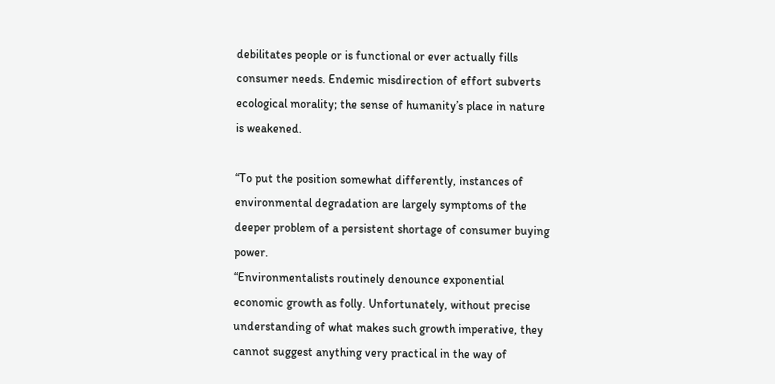debilitates people or is functional or ever actually fills consumer needs. Endemic misdirection of effort subverts ecological morality; the sense of humanity’s place in nature is weakened.

“To put the position somewhat differently, instances of environmental degradation are largely symptoms of the deeper problem of a persistent shortage of consumer buying power.
“Environmentalists routinely denounce exponential economic growth as folly. Unfortunately, without precise understanding of what makes such growth imperative, they cannot suggest anything very practical in the way of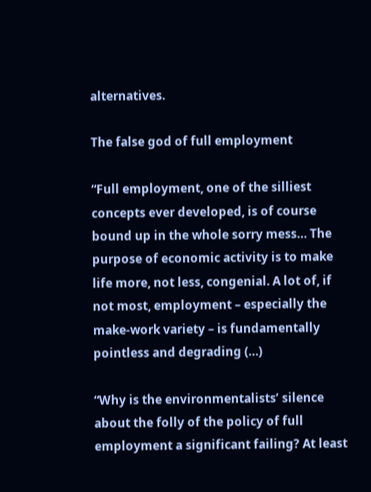alternatives.

The false god of full employment

“Full employment, one of the silliest concepts ever developed, is of course bound up in the whole sorry mess… The purpose of economic activity is to make life more, not less, congenial. A lot of, if not most, employment – especially the make-work variety – is fundamentally pointless and degrading (…)

“Why is the environmentalists’ silence about the folly of the policy of full employment a significant failing? At least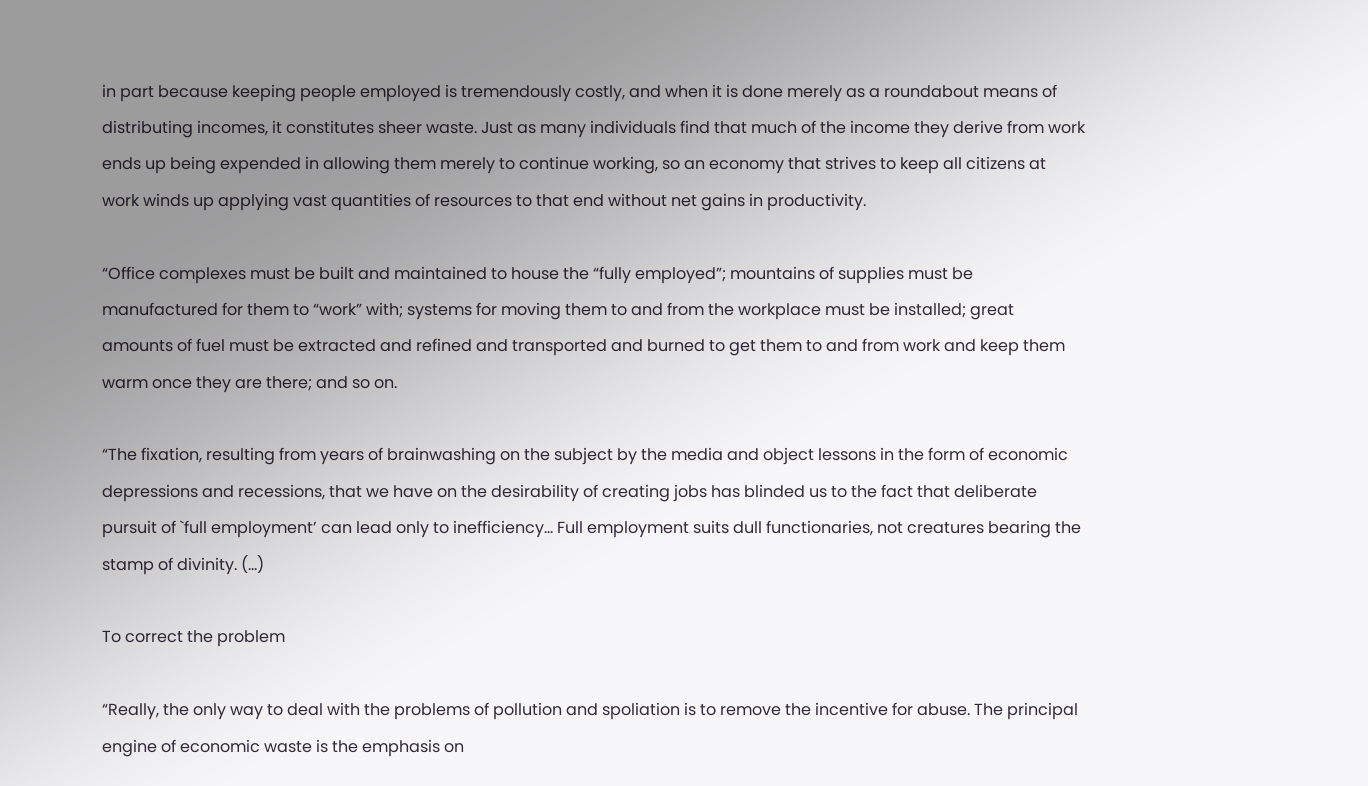in part because keeping people employed is tremendously costly, and when it is done merely as a roundabout means of distributing incomes, it constitutes sheer waste. Just as many individuals find that much of the income they derive from work ends up being expended in allowing them merely to continue working, so an economy that strives to keep all citizens at work winds up applying vast quantities of resources to that end without net gains in productivity.

“Office complexes must be built and maintained to house the “fully employed”; mountains of supplies must be manufactured for them to “work” with; systems for moving them to and from the workplace must be installed; great amounts of fuel must be extracted and refined and transported and burned to get them to and from work and keep them warm once they are there; and so on.

“The fixation, resulting from years of brainwashing on the subject by the media and object lessons in the form of economic depressions and recessions, that we have on the desirability of creating jobs has blinded us to the fact that deliberate pursuit of `full employment’ can lead only to inefficiency… Full employment suits dull functionaries, not creatures bearing the stamp of divinity. (…)

To correct the problem

“Really, the only way to deal with the problems of pollution and spoliation is to remove the incentive for abuse. The principal engine of economic waste is the emphasis on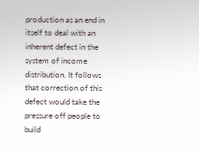production as an end in itself to deal with an inherent defect in the system of income distribution. It follows that correction of this defect would take the pressure off people to build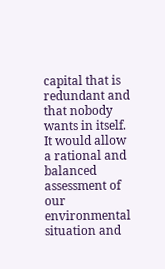capital that is redundant and that nobody wants in itself. It would allow a rational and balanced assessment of our environmental situation and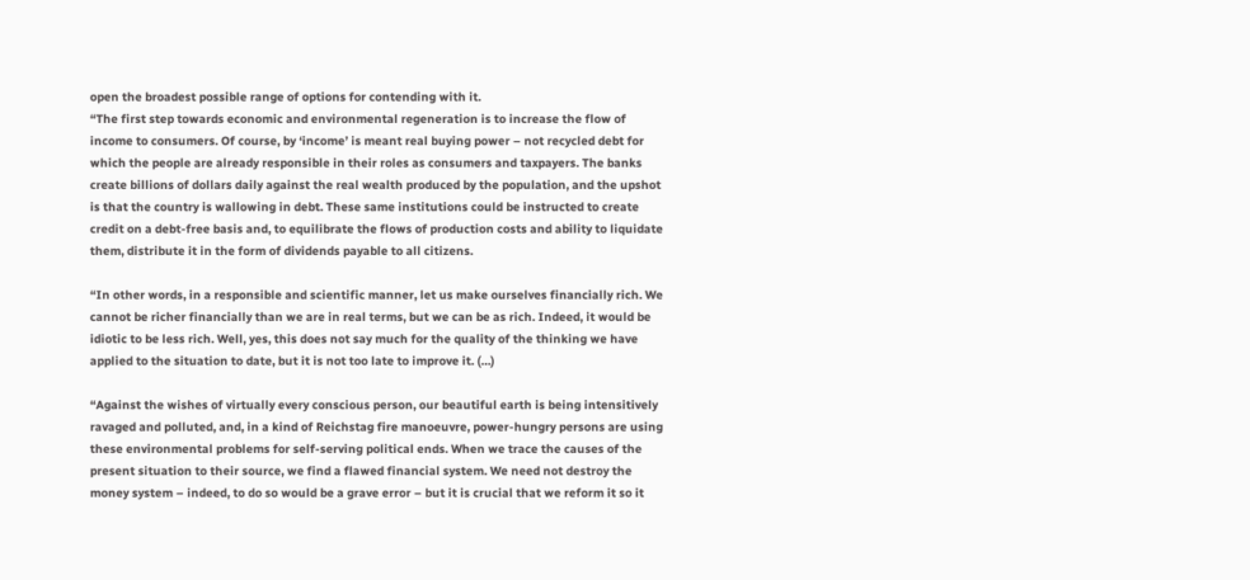open the broadest possible range of options for contending with it.
“The first step towards economic and environmental regeneration is to increase the flow of income to consumers. Of course, by ‘income’ is meant real buying power – not recycled debt for which the people are already responsible in their roles as consumers and taxpayers. The banks create billions of dollars daily against the real wealth produced by the population, and the upshot is that the country is wallowing in debt. These same institutions could be instructed to create credit on a debt-free basis and, to equilibrate the flows of production costs and ability to liquidate them, distribute it in the form of dividends payable to all citizens.

“In other words, in a responsible and scientific manner, let us make ourselves financially rich. We cannot be richer financially than we are in real terms, but we can be as rich. Indeed, it would be idiotic to be less rich. Well, yes, this does not say much for the quality of the thinking we have applied to the situation to date, but it is not too late to improve it. (…)

“Against the wishes of virtually every conscious person, our beautiful earth is being intensitively ravaged and polluted, and, in a kind of Reichstag fire manoeuvre, power-hungry persons are using these environmental problems for self-serving political ends. When we trace the causes of the present situation to their source, we find a flawed financial system. We need not destroy the money system – indeed, to do so would be a grave error – but it is crucial that we reform it so it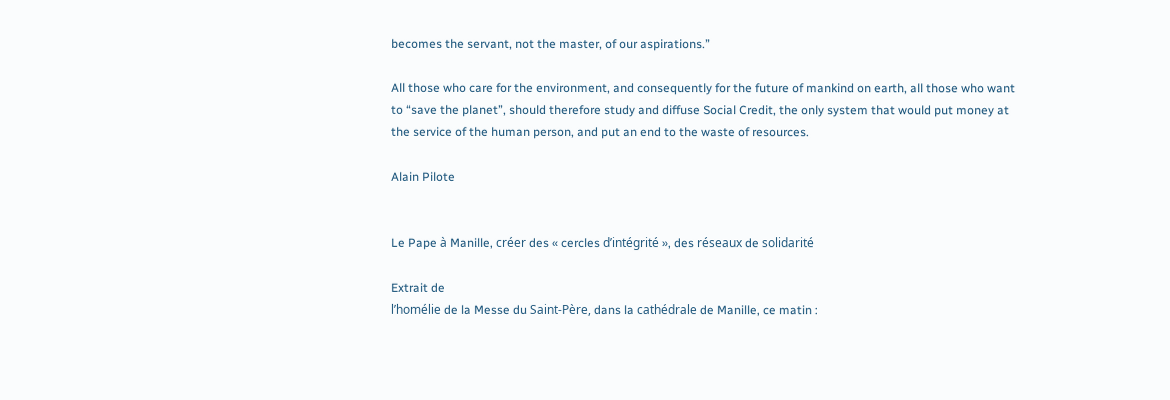becomes the servant, not the master, of our aspirations.”

All those who care for the environment, and consequently for the future of mankind on earth, all those who want to “save the planet”, should therefore study and diffuse Social Credit, the only system that would put money at the service of the human person, and put an end to the waste of resources.

Alain Pilote


Le Pape à Manille, créer des « cercles d’intégrité », des réseaux de solidarité

Extrait de
l’homélie de la Messe du Saint-Père, dans la cathédrale de Manille, ce matin :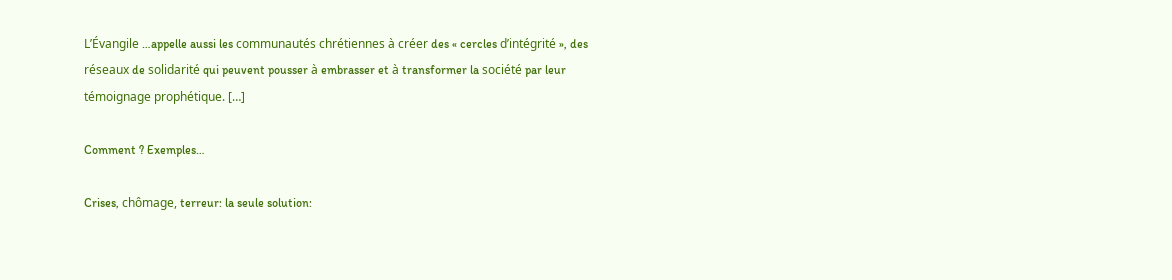L’Évangile …appelle aussi les communautés chrétiennes à créer des « cercles d’intégrité », des réseaux de solidarité qui peuvent pousser à embrasser et à transformer la société par leur témoignage prophétique. […]

Comment ? Exemples…

Crises, chômage, terreur: la seule solution: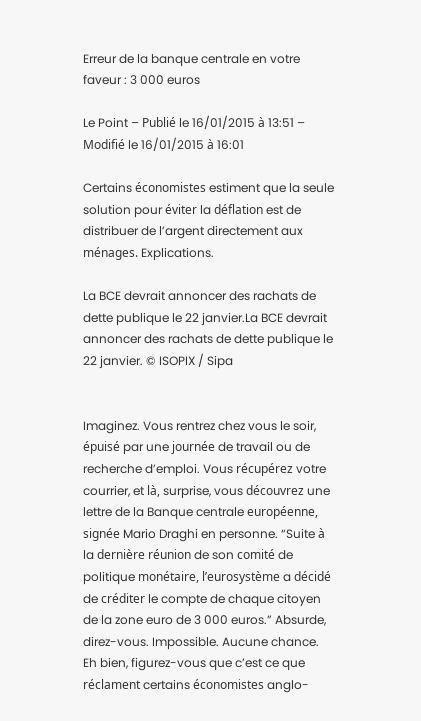Erreur de la banque centrale en votre faveur : 3 000 euros

Le Point – Publié le 16/01/2015 à 13:51 – Modifié le 16/01/2015 à 16:01

Certains économistes estiment que la seule solution pour éviter la déflation est de distribuer de l’argent directement aux ménages. Explications.

La BCE devrait annoncer des rachats de dette publique le 22 janvier.La BCE devrait annoncer des rachats de dette publique le 22 janvier. © ISOPIX / Sipa


Imaginez. Vous rentrez chez vous le soir, épuisé par une journée de travail ou de recherche d’emploi. Vous récupérez votre courrier, et là, surprise, vous découvrez une lettre de la Banque centrale européenne, signée Mario Draghi en personne. “Suite à la dernière réunion de son comité de politique monétaire, l’eurosystème a décidé de créditer le compte de chaque citoyen de la zone euro de 3 000 euros.” Absurde, direz-vous. Impossible. Aucune chance. Eh bien, figurez-vous que c’est ce que réclament certains économistes anglo-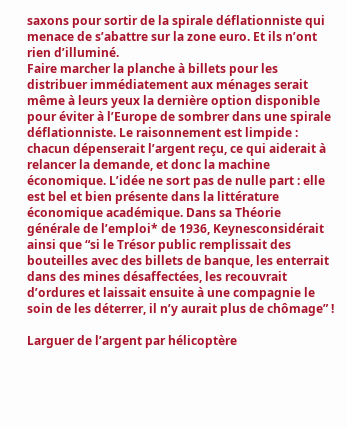saxons pour sortir de la spirale déflationniste qui menace de s’abattre sur la zone euro. Et ils n’ont rien d’illuminé.
Faire marcher la planche à billets pour les distribuer immédiatement aux ménages serait même à leurs yeux la dernière option disponible pour éviter à l’Europe de sombrer dans une spirale déflationniste. Le raisonnement est limpide : chacun dépenserait l’argent reçu, ce qui aiderait à relancer la demande, et donc la machine économique. L’idée ne sort pas de nulle part : elle est bel et bien présente dans la littérature économique académique. Dans sa Théorie générale de l’emploi* de 1936, Keynesconsidérait ainsi que “si le Trésor public remplissait des bouteilles avec des billets de banque, les enterrait dans des mines désaffectées, les recouvrait d’ordures et laissait ensuite à une compagnie le soin de les déterrer, il n’y aurait plus de chômage” !

Larguer de l’argent par hélicoptère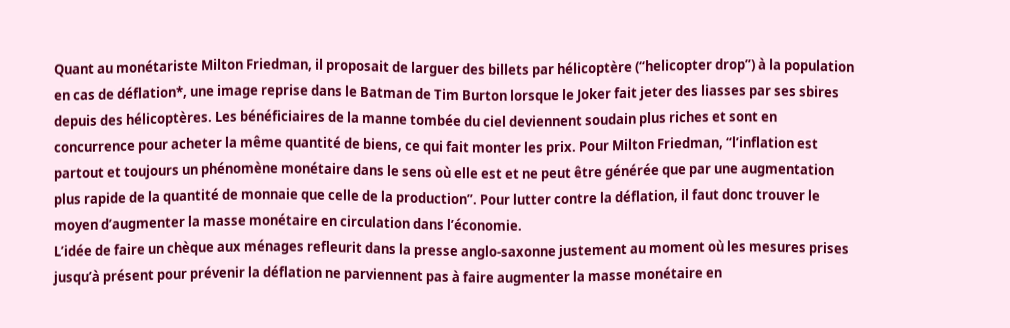Quant au monétariste Milton Friedman, il proposait de larguer des billets par hélicoptère (“helicopter drop”) à la population en cas de déflation*, une image reprise dans le Batman de Tim Burton lorsque le Joker fait jeter des liasses par ses sbires depuis des hélicoptères. Les bénéficiaires de la manne tombée du ciel deviennent soudain plus riches et sont en concurrence pour acheter la même quantité de biens, ce qui fait monter les prix. Pour Milton Friedman, “l’inflation est partout et toujours un phénomène monétaire dans le sens où elle est et ne peut être générée que par une augmentation plus rapide de la quantité de monnaie que celle de la production”. Pour lutter contre la déflation, il faut donc trouver le moyen d’augmenter la masse monétaire en circulation dans l’économie.
L’idée de faire un chèque aux ménages refleurit dans la presse anglo-saxonne justement au moment où les mesures prises jusqu’à présent pour prévenir la déflation ne parviennent pas à faire augmenter la masse monétaire en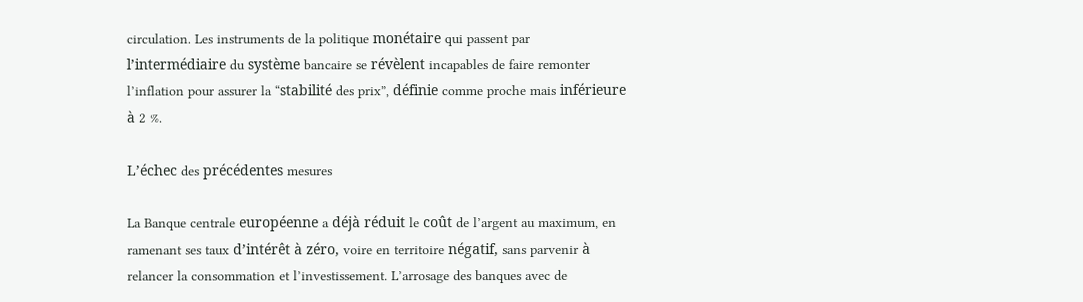circulation. Les instruments de la politique monétaire qui passent par l’intermédiaire du système bancaire se révèlent incapables de faire remonter l’inflation pour assurer la “stabilité des prix”, définie comme proche mais inférieure à 2 %.

L’échec des précédentes mesures

La Banque centrale européenne a déjà réduit le coût de l’argent au maximum, en ramenant ses taux d’intérêt à zéro, voire en territoire négatif, sans parvenir à relancer la consommation et l’investissement. L’arrosage des banques avec de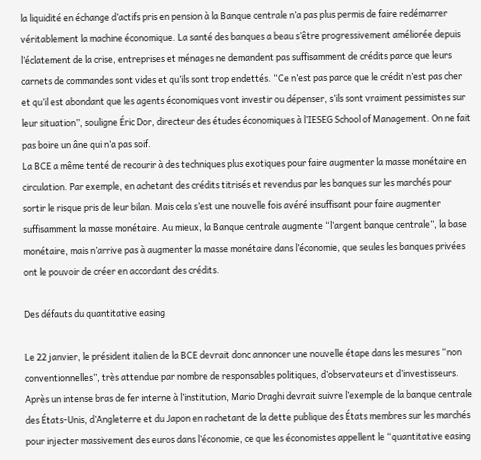la liquidité en échange d’actifs pris en pension à la Banque centrale n’a pas plus permis de faire redémarrer véritablement la machine économique. La santé des banques a beau s’être progressivement améliorée depuis l’éclatement de la crise, entreprises et ménages ne demandent pas suffisamment de crédits parce que leurs carnets de commandes sont vides et qu’ils sont trop endettés. “Ce n’est pas parce que le crédit n’est pas cher et qu’il est abondant que les agents économiques vont investir ou dépenser, s’ils sont vraiment pessimistes sur leur situation”, souligne Éric Dor, directeur des études économiques à l’IESEG School of Management. On ne fait pas boire un âne qui n’a pas soif.
La BCE a même tenté de recourir à des techniques plus exotiques pour faire augmenter la masse monétaire en circulation. Par exemple, en achetant des crédits titrisés et revendus par les banques sur les marchés pour sortir le risque pris de leur bilan. Mais cela s’est une nouvelle fois avéré insuffisant pour faire augmenter suffisamment la masse monétaire. Au mieux, la Banque centrale augmente “l’argent banque centrale”, la base monétaire, mais n’arrive pas à augmenter la masse monétaire dans l’économie, que seules les banques privées ont le pouvoir de créer en accordant des crédits.

Des défauts du quantitative easing

Le 22 janvier, le président italien de la BCE devrait donc annoncer une nouvelle étape dans les mesures “non conventionnelles”, très attendue par nombre de responsables politiques, d’observateurs et d’investisseurs. Après un intense bras de fer interne à l’institution, Mario Draghi devrait suivre l’exemple de la banque centrale des États-Unis, d’Angleterre et du Japon en rachetant de la dette publique des États membres sur les marchés pour injecter massivement des euros dans l’économie, ce que les économistes appellent le “quantitative easing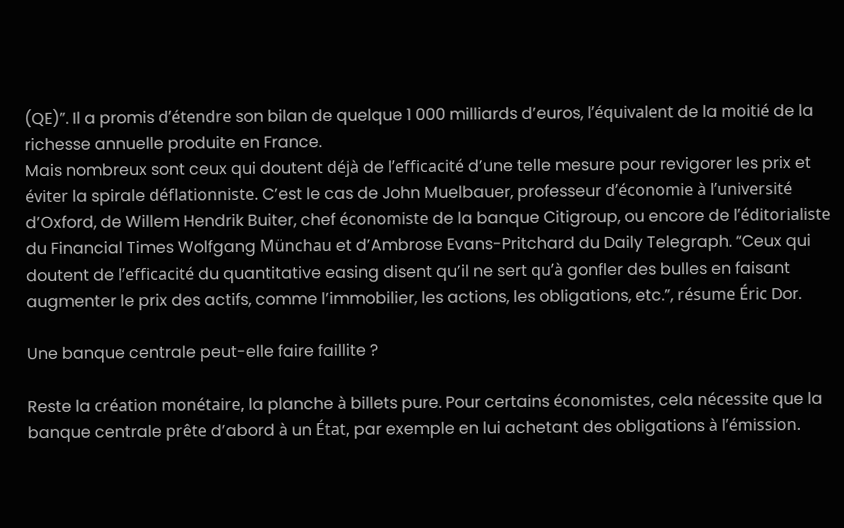(QE)”. Il a promis d’étendre son bilan de quelque 1 000 milliards d’euros, l’équivalent de la moitié de la richesse annuelle produite en France.
Mais nombreux sont ceux qui doutent déjà de l’efficacité d’une telle mesure pour revigorer les prix et éviter la spirale déflationniste. C’est le cas de John Muelbauer, professeur d’économie à l’université d’Oxford, de Willem Hendrik Buiter, chef économiste de la banque Citigroup, ou encore de l’éditorialiste du Financial Times Wolfgang Münchau et d’Ambrose Evans-Pritchard du Daily Telegraph. “Ceux qui doutent de l’efficacité du quantitative easing disent qu’il ne sert qu’à gonfler des bulles en faisant augmenter le prix des actifs, comme l’immobilier, les actions, les obligations, etc.”, résume Éric Dor.

Une banque centrale peut-elle faire faillite ?

Reste la création monétaire, la planche à billets pure. Pour certains économistes, cela nécessite que la banque centrale prête d’abord à un État, par exemple en lui achetant des obligations à l’émission.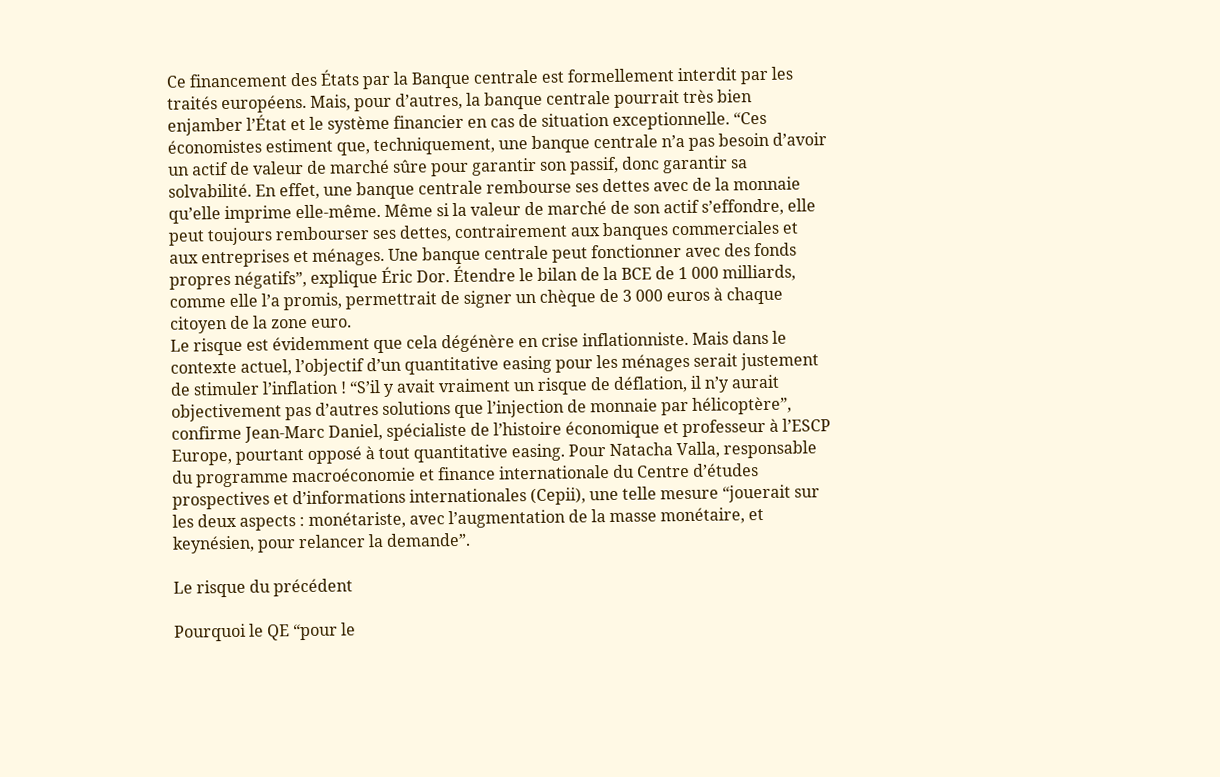Ce financement des États par la Banque centrale est formellement interdit par les traités européens. Mais, pour d’autres, la banque centrale pourrait très bien enjamber l’État et le système financier en cas de situation exceptionnelle. “Ces économistes estiment que, techniquement, une banque centrale n’a pas besoin d’avoir un actif de valeur de marché sûre pour garantir son passif, donc garantir sa solvabilité. En effet, une banque centrale rembourse ses dettes avec de la monnaie qu’elle imprime elle-même. Même si la valeur de marché de son actif s’effondre, elle peut toujours rembourser ses dettes, contrairement aux banques commerciales et aux entreprises et ménages. Une banque centrale peut fonctionner avec des fonds propres négatifs”, explique Éric Dor. Étendre le bilan de la BCE de 1 000 milliards, comme elle l’a promis, permettrait de signer un chèque de 3 000 euros à chaque citoyen de la zone euro.
Le risque est évidemment que cela dégénère en crise inflationniste. Mais dans le contexte actuel, l’objectif d’un quantitative easing pour les ménages serait justement de stimuler l’inflation ! “S’il y avait vraiment un risque de déflation, il n’y aurait objectivement pas d’autres solutions que l’injection de monnaie par hélicoptère”, confirme Jean-Marc Daniel, spécialiste de l’histoire économique et professeur à l’ESCP Europe, pourtant opposé à tout quantitative easing. Pour Natacha Valla, responsable du programme macroéconomie et finance internationale du Centre d’études prospectives et d’informations internationales (Cepii), une telle mesure “jouerait sur les deux aspects : monétariste, avec l’augmentation de la masse monétaire, et keynésien, pour relancer la demande”.

Le risque du précédent

Pourquoi le QE “pour le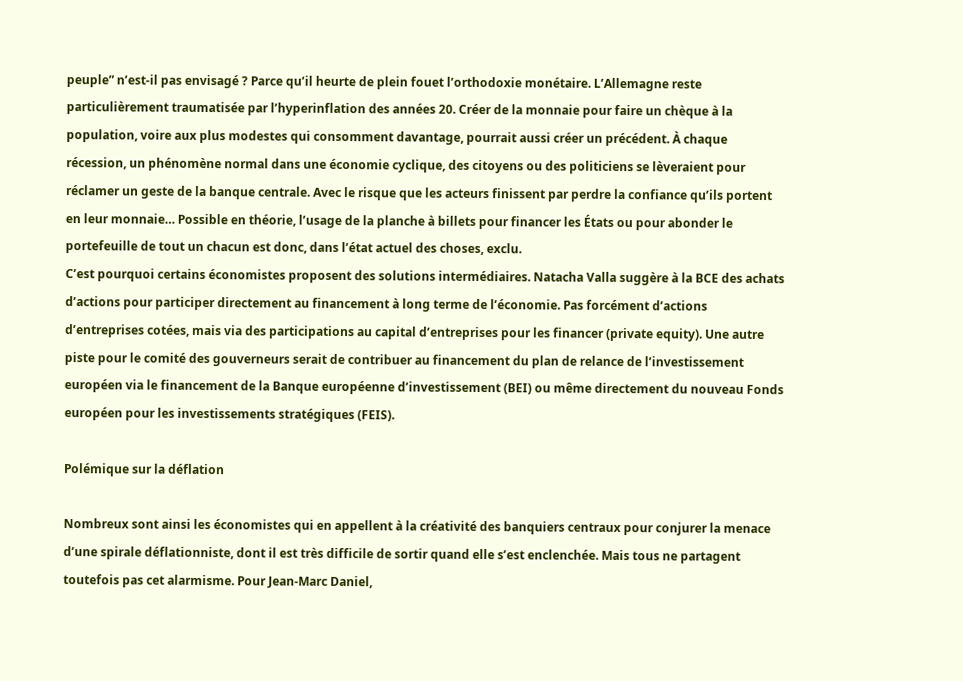peuple” n’est-il pas envisagé ? Parce qu’il heurte de plein fouet l’orthodoxie monétaire. L’Allemagne reste particulièrement traumatisée par l’hyperinflation des années 20. Créer de la monnaie pour faire un chèque à la population, voire aux plus modestes qui consomment davantage, pourrait aussi créer un précédent. À chaque récession, un phénomène normal dans une économie cyclique, des citoyens ou des politiciens se lèveraient pour réclamer un geste de la banque centrale. Avec le risque que les acteurs finissent par perdre la confiance qu’ils portent en leur monnaie… Possible en théorie, l’usage de la planche à billets pour financer les États ou pour abonder le portefeuille de tout un chacun est donc, dans l’état actuel des choses, exclu.
C’est pourquoi certains économistes proposent des solutions intermédiaires. Natacha Valla suggère à la BCE des achats d’actions pour participer directement au financement à long terme de l’économie. Pas forcément d’actions d’entreprises cotées, mais via des participations au capital d’entreprises pour les financer (private equity). Une autre piste pour le comité des gouverneurs serait de contribuer au financement du plan de relance de l’investissement européen via le financement de la Banque européenne d’investissement (BEI) ou même directement du nouveau Fonds européen pour les investissements stratégiques (FEIS).

Polémique sur la déflation

Nombreux sont ainsi les économistes qui en appellent à la créativité des banquiers centraux pour conjurer la menace d’une spirale déflationniste, dont il est très difficile de sortir quand elle s’est enclenchée. Mais tous ne partagent toutefois pas cet alarmisme. Pour Jean-Marc Daniel,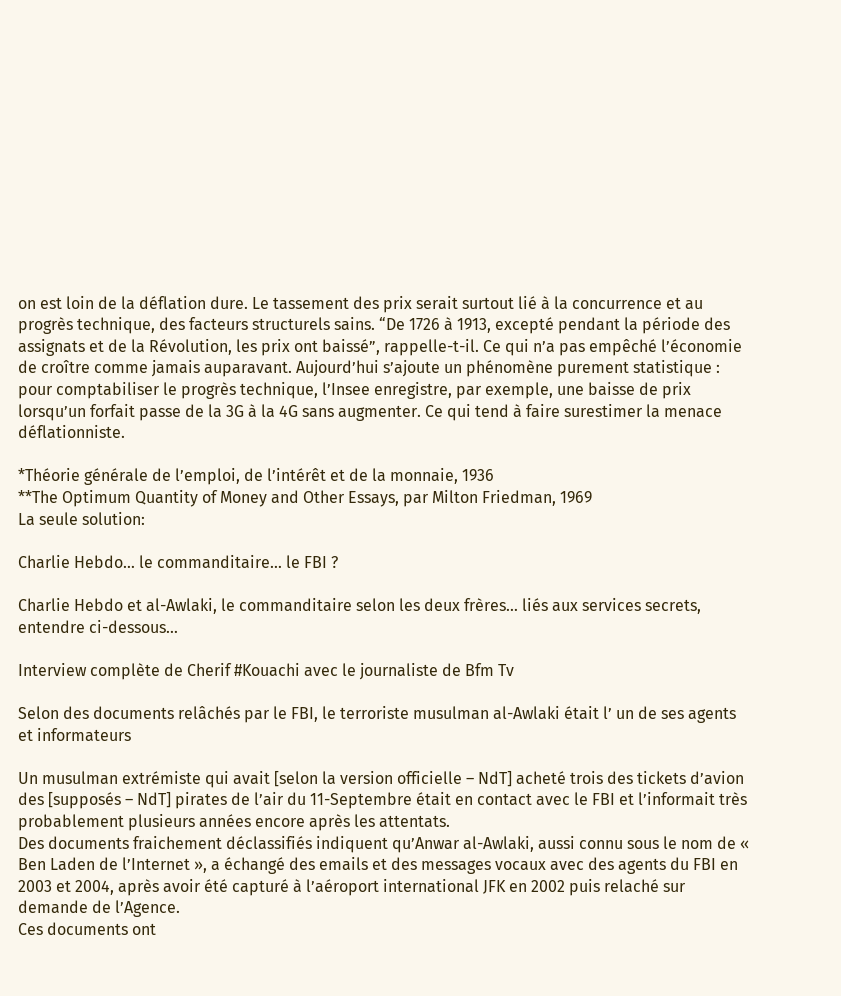on est loin de la déflation dure. Le tassement des prix serait surtout lié à la concurrence et au progrès technique, des facteurs structurels sains. “De 1726 à 1913, excepté pendant la période des assignats et de la Révolution, les prix ont baissé”, rappelle-t-il. Ce qui n’a pas empêché l’économie de croître comme jamais auparavant. Aujourd’hui s’ajoute un phénomène purement statistique : pour comptabiliser le progrès technique, l’Insee enregistre, par exemple, une baisse de prix lorsqu’un forfait passe de la 3G à la 4G sans augmenter. Ce qui tend à faire surestimer la menace déflationniste.

*Théorie générale de l’emploi, de l’intérêt et de la monnaie, 1936
**The Optimum Quantity of Money and Other Essays, par Milton Friedman, 1969
La seule solution:

Charlie Hebdo… le commanditaire… le FBI ?

Charlie Hebdo et al-Awlaki, le commanditaire selon les deux frères… liés aux services secrets, entendre ci-dessous…

Interview complète de Cherif #Kouachi avec le journaliste de Bfm Tv

Selon des documents relâchés par le FBI, le terroriste musulman al-Awlaki était l’ un de ses agents et informateurs

Un musulman extrémiste qui avait [selon la version officielle – NdT] acheté trois des tickets d’avion des [supposés – NdT] pirates de l’air du 11-Septembre était en contact avec le FBI et l’informait très probablement plusieurs années encore après les attentats.
Des documents fraichement déclassifiés indiquent qu’Anwar al-Awlaki, aussi connu sous le nom de « Ben Laden de l’Internet », a échangé des emails et des messages vocaux avec des agents du FBI en 2003 et 2004, après avoir été capturé à l’aéroport international JFK en 2002 puis relaché sur demande de l’Agence.
Ces documents ont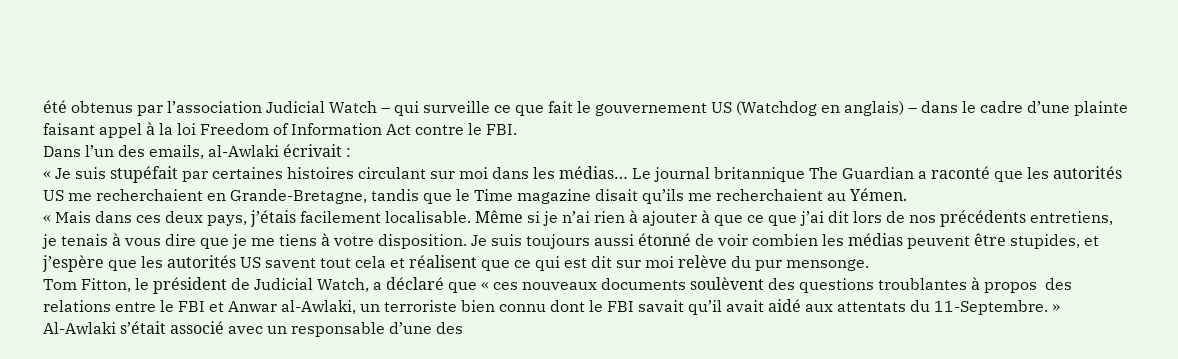été obtenus par l’association Judicial Watch – qui surveille ce que fait le gouvernement US (Watchdog en anglais) – dans le cadre d’une plainte faisant appel à la loi Freedom of Information Act contre le FBI.
Dans l’un des emails, al-Awlaki écrivait :
« Je suis stupéfait par certaines histoires circulant sur moi dans les médias… Le journal britannique The Guardian a raconté que les autorités US me recherchaient en Grande-Bretagne, tandis que le Time magazine disait qu’ils me recherchaient au Yémen.
« Mais dans ces deux pays, j’étais facilement localisable. Même si je n’ai rien à ajouter à que ce que j’ai dit lors de nos précédents entretiens, je tenais à vous dire que je me tiens à votre disposition. Je suis toujours aussi étonné de voir combien les médias peuvent être stupides, et j’espère que les autorités US savent tout cela et réalisent que ce qui est dit sur moi relève du pur mensonge.
Tom Fitton, le président de Judicial Watch, a déclaré que « ces nouveaux documents soulèvent des questions troublantes à propos  des relations entre le FBI et Anwar al-Awlaki, un terroriste bien connu dont le FBI savait qu’il avait aidé aux attentats du 11-Septembre. »
Al-Awlaki s’était associé avec un responsable d’une des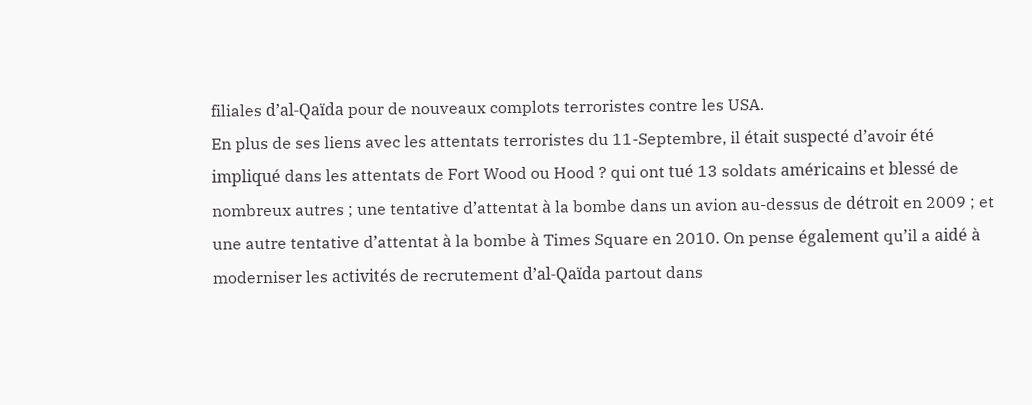filiales d’al-Qaïda pour de nouveaux complots terroristes contre les USA.
En plus de ses liens avec les attentats terroristes du 11-Septembre, il était suspecté d’avoir été impliqué dans les attentats de Fort Wood ou Hood ? qui ont tué 13 soldats américains et blessé de nombreux autres ; une tentative d’attentat à la bombe dans un avion au-dessus de détroit en 2009 ; et une autre tentative d’attentat à la bombe à Times Square en 2010. On pense également qu’il a aidé à moderniser les activités de recrutement d’al-Qaïda partout dans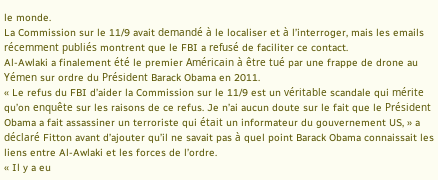le monde.
La Commission sur le 11/9 avait demandé à le localiser et à l’interroger, mais les emails récemment publiés montrent que le FBI a refusé de faciliter ce contact.
Al-Awlaki a finalement été le premier Américain à être tué par une frappe de drone au Yémen sur ordre du Président Barack Obama en 2011.
« Le refus du FBI d’aider la Commission sur le 11/9 est un véritable scandale qui mérite qu’on enquête sur les raisons de ce refus. Je n’ai aucun doute sur le fait que le Président Obama a fait assassiner un terroriste qui était un informateur du gouvernement US, » a déclaré Fitton avant d’ajouter qu’il ne savait pas à quel point Barack Obama connaissait les liens entre Al-Awlaki et les forces de l’ordre.
« Il y a eu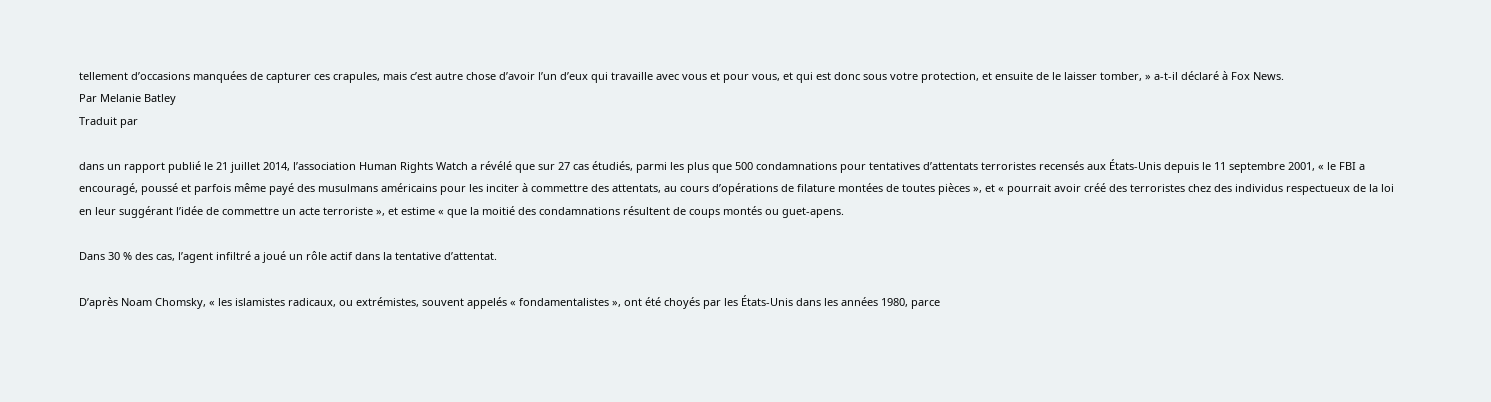tellement d’occasions manquées de capturer ces crapules, mais c’est autre chose d’avoir l’un d’eux qui travaille avec vous et pour vous, et qui est donc sous votre protection, et ensuite de le laisser tomber, » a-t-il déclaré à Fox News.
Par Melanie Batley
Traduit par

dans un rapport publié le 21 juillet 2014, l’association Human Rights Watch a révélé que sur 27 cas étudiés, parmi les plus que 500 condamnations pour tentatives d’attentats terroristes recensés aux États-Unis depuis le 11 septembre 2001, « le FBI a encouragé, poussé et parfois même payé des musulmans américains pour les inciter à commettre des attentats, au cours d’opérations de filature montées de toutes pièces », et « pourrait avoir créé des terroristes chez des individus respectueux de la loi en leur suggérant l’idée de commettre un acte terroriste », et estime « que la moitié des condamnations résultent de coups montés ou guet-apens.

Dans 30 % des cas, l’agent infiltré a joué un rôle actif dans la tentative d’attentat.

D’après Noam Chomsky, « les islamistes radicaux, ou extrémistes, souvent appelés « fondamentalistes », ont été choyés par les États-Unis dans les années 1980, parce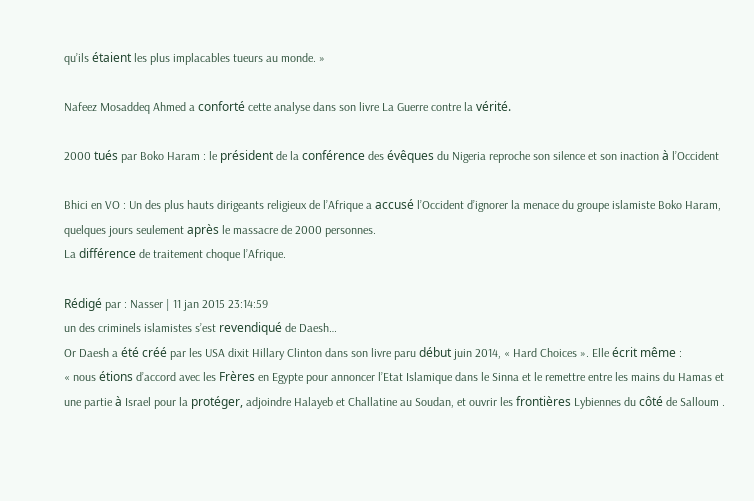qu’ils étaient les plus implacables tueurs au monde. »

Nafeez Mosaddeq Ahmed a conforté cette analyse dans son livre La Guerre contre la vérité.

2000 tués par Boko Haram : le président de la conférence des évêques du Nigeria reproche son silence et son inaction à l’Occident

Bhici en VO : Un des plus hauts dirigeants religieux de l’Afrique a accusé l’Occident d’ignorer la menace du groupe islamiste Boko Haram, quelques jours seulement après le massacre de 2000 personnes.
La différence de traitement choque l’Afrique.

Rédigé par : Nasser | 11 jan 2015 23:14:59
un des criminels islamistes s’est revendiqué de Daesh…
Or Daesh a été créé par les USA dixit Hillary Clinton dans son livre paru début juin 2014, « Hard Choices ». Elle écrit même :
« nous étions d’accord avec les Frères en Egypte pour annoncer l’Etat Islamique dans le Sinna et le remettre entre les mains du Hamas et une partie à Israel pour la protéger, adjoindre Halayeb et Challatine au Soudan, et ouvrir les frontières Lybiennes du côté de Salloum .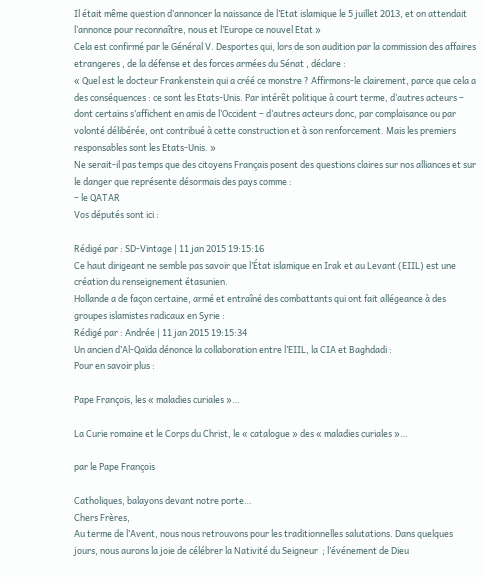Il était même question d’annoncer la naissance de l’Etat islamique le 5 juillet 2013, et on attendait l’annonce pour reconnaître, nous et l’Europe ce nouvel Etat »
Cela est confirmé par le Général V. Desportes qui, lors de son audition par la commission des affaires etrangeres , de la défense et des forces armées du Sénat , déclare :
« Quel est le docteur Frankenstein qui a créé ce monstre ? Affirmons-le clairement, parce que cela a des conséquences : ce sont les Etats-Unis. Par intérêt politique à court terme, d’autres acteurs – dont certains s’affichent en amis de l’Occident – d’autres acteurs donc, par complaisance ou par volonté délibérée, ont contribué à cette construction et à son renforcement. Mais les premiers responsables sont les Etats-Unis. »
Ne serait-il pas temps que des citoyens Français posent des questions claires sur nos alliances et sur le danger que représente désormais des pays comme :
– le QATAR
Vos députés sont ici :

Rédigé par : SD-Vintage | 11 jan 2015 19:15:16
Ce haut dirigeant ne semble pas savoir que l’État islamique en Irak et au Levant (EIIL) est une création du renseignement étasunien.
Hollande a de façon certaine, armé et entraîné des combattants qui ont fait allégeance à des groupes islamistes radicaux en Syrie :
Rédigé par : Andrée | 11 jan 2015 19:15:34
Un ancien d’Al-Qaïda dénonce la collaboration entre l’EIIL, la CIA et Baghdadi :
Pour en savoir plus :

Pape François, les « maladies curiales »…

La Curie romaine et le Corps du Christ, le « catalogue » des « maladies curiales »…

par le Pape François

Catholiques, balayons devant notre porte…
Chers Frères,
Au terme de l’Avent, nous nous retrouvons pour les traditionnelles salutations. Dans quelques jours, nous aurons la joie de célébrer la Nativité du Seigneur  ; l’événement de Dieu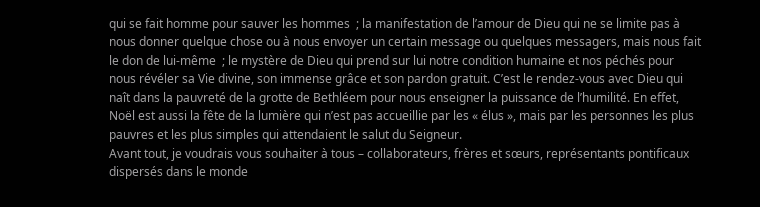qui se fait homme pour sauver les hommes  ; la manifestation de l’amour de Dieu qui ne se limite pas à nous donner quelque chose ou à nous envoyer un certain message ou quelques messagers, mais nous fait le don de lui-même  ; le mystère de Dieu qui prend sur lui notre condition humaine et nos péchés pour nous révéler sa Vie divine, son immense grâce et son pardon gratuit. C’est le rendez-vous avec Dieu qui naît dans la pauvreté de la grotte de Bethléem pour nous enseigner la puissance de l’humilité. En effet, Noël est aussi la fête de la lumière qui n’est pas accueillie par les « élus », mais par les personnes les plus pauvres et les plus simples qui attendaient le salut du Seigneur.
Avant tout, je voudrais vous souhaiter à tous – collaborateurs, frères et sœurs, représentants pontificaux dispersés dans le monde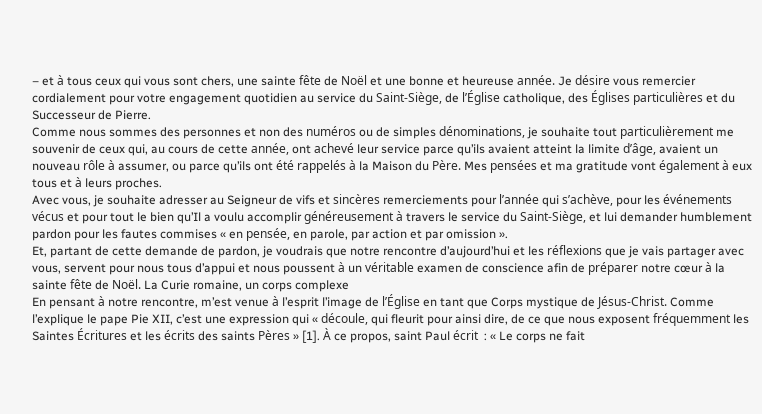– et à tous ceux qui vous sont chers, une sainte fête de Noël et une bonne et heureuse année. Je désire vous remercier cordialement pour votre engagement quotidien au service du Saint-Siège, de l’Église catholique, des Églises particulières et du Successeur de Pierre.
Comme nous sommes des personnes et non des numéros ou de simples dénominations, je souhaite tout particulièrement me souvenir de ceux qui, au cours de cette année, ont achevé leur service parce qu’ils avaient atteint la limite d’âge, avaient un nouveau rôle à assumer, ou parce qu’ils ont été rappelés à la Maison du Père. Mes pensées et ma gratitude vont également à eux tous et à leurs proches.
Avec vous, je souhaite adresser au Seigneur de vifs et sincères remerciements pour l’année qui s’achève, pour les événements vécus et pour tout le bien qu’Il a voulu accomplir généreusement à travers le service du Saint-Siège, et lui demander humblement pardon pour les fautes commises « en pensée, en parole, par action et par omission ».
Et, partant de cette demande de pardon, je voudrais que notre rencontre d’aujourd’hui et les réflexions que je vais partager avec vous, servent pour nous tous d’appui et nous poussent à un véritable examen de conscience afin de préparer notre cœur à la sainte fête de Noël. La Curie romaine, un corps complexe
En pensant à notre rencontre, m’est venue à l’esprit l’image de l’Église en tant que Corps mystique de Jésus-Christ. Comme l’explique le pape Pie XII, c’est une expression qui « découle, qui fleurit pour ainsi dire, de ce que nous exposent fréquemment les Saintes Écritures et les écrits des saints Pères » [1]. À ce propos, saint Paul écrit  : « Le corps ne fait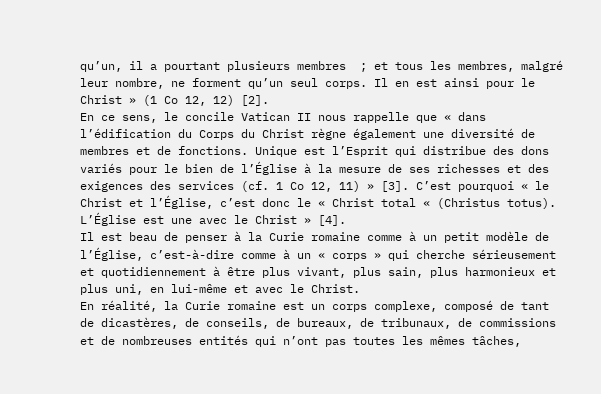qu’un, il a pourtant plusieurs membres  ; et tous les membres, malgré leur nombre, ne forment qu’un seul corps. Il en est ainsi pour le Christ » (1 Co 12, 12) [2].
En ce sens, le concile Vatican II nous rappelle que « dans l’édification du Corps du Christ règne également une diversité de membres et de fonctions. Unique est l’Esprit qui distribue des dons variés pour le bien de l’Église à la mesure de ses richesses et des exigences des services (cf. 1 Co 12, 11) » [3]. C’est pourquoi « le Christ et l’Église, c’est donc le « Christ total « (Christus totus). L’Église est une avec le Christ » [4].
Il est beau de penser à la Curie romaine comme à un petit modèle de l’Église, c’est-à-dire comme à un « corps » qui cherche sérieusement et quotidiennement à être plus vivant, plus sain, plus harmonieux et plus uni, en lui-même et avec le Christ.
En réalité, la Curie romaine est un corps complexe, composé de tant de dicastères, de conseils, de bureaux, de tribunaux, de commissions et de nombreuses entités qui n’ont pas toutes les mêmes tâches,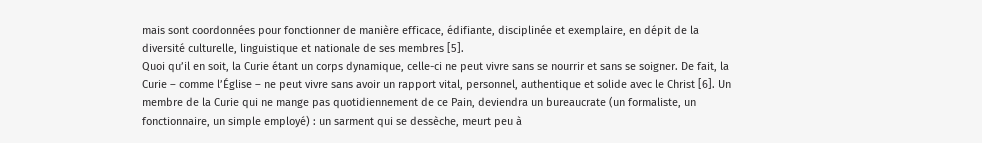mais sont coordonnées pour fonctionner de manière efficace, édifiante, disciplinée et exemplaire, en dépit de la diversité culturelle, linguistique et nationale de ses membres [5].
Quoi qu’il en soit, la Curie étant un corps dynamique, celle-ci ne peut vivre sans se nourrir et sans se soigner. De fait, la Curie – comme l’Église – ne peut vivre sans avoir un rapport vital, personnel, authentique et solide avec le Christ [6]. Un membre de la Curie qui ne mange pas quotidiennement de ce Pain, deviendra un bureaucrate (un formaliste, un fonctionnaire, un simple employé) : un sarment qui se dessèche, meurt peu à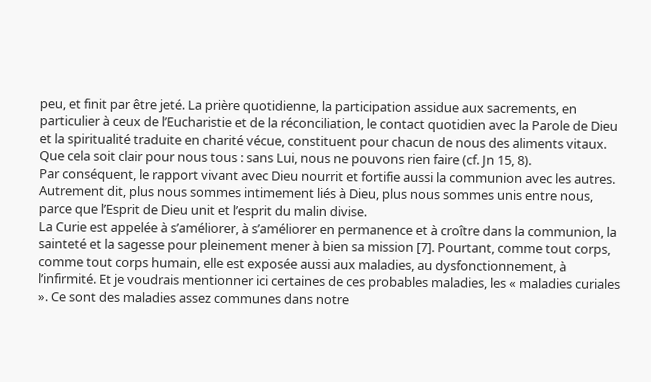peu, et finit par être jeté. La prière quotidienne, la participation assidue aux sacrements, en particulier à ceux de l’Eucharistie et de la réconciliation, le contact quotidien avec la Parole de Dieu et la spiritualité traduite en charité vécue, constituent pour chacun de nous des aliments vitaux. Que cela soit clair pour nous tous : sans Lui, nous ne pouvons rien faire (cf. Jn 15, 8).
Par conséquent, le rapport vivant avec Dieu nourrit et fortifie aussi la communion avec les autres. Autrement dit, plus nous sommes intimement liés à Dieu, plus nous sommes unis entre nous, parce que l’Esprit de Dieu unit et l’esprit du malin divise.
La Curie est appelée à s’améliorer, à s’améliorer en permanence et à croître dans la communion, la sainteté et la sagesse pour pleinement mener à bien sa mission [7]. Pourtant, comme tout corps, comme tout corps humain, elle est exposée aussi aux maladies, au dysfonctionnement, à l’infirmité. Et je voudrais mentionner ici certaines de ces probables maladies, les « maladies curiales ». Ce sont des maladies assez communes dans notre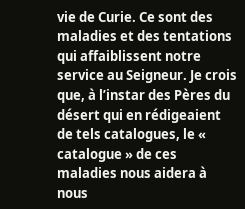vie de Curie. Ce sont des maladies et des tentations qui affaiblissent notre service au Seigneur. Je crois que, à l’instar des Pères du désert qui en rédigeaient de tels catalogues, le « catalogue » de ces maladies nous aidera à nous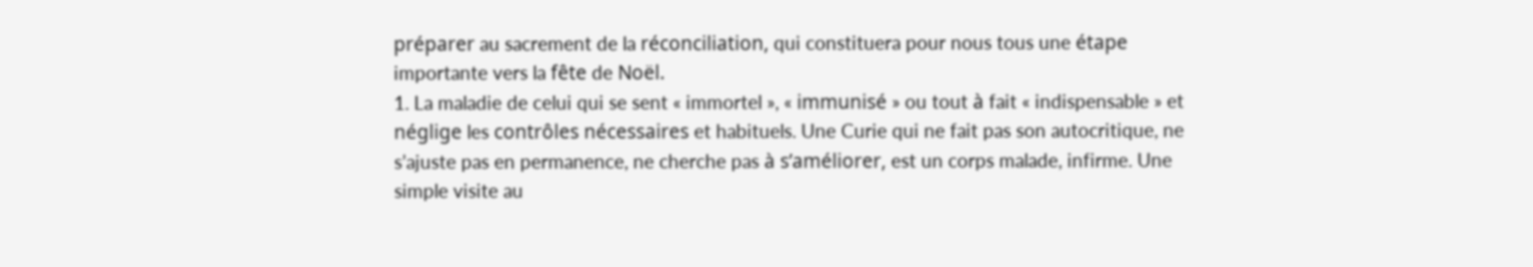préparer au sacrement de la réconciliation, qui constituera pour nous tous une étape importante vers la fête de Noël.
1. La maladie de celui qui se sent « immortel », « immunisé » ou tout à fait « indispensable » et néglige les contrôles nécessaires et habituels. Une Curie qui ne fait pas son autocritique, ne s’ajuste pas en permanence, ne cherche pas à s’améliorer, est un corps malade, infirme. Une simple visite au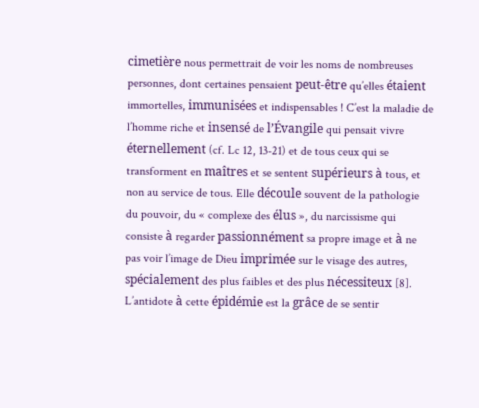cimetière nous permettrait de voir les noms de nombreuses personnes, dont certaines pensaient peut-être qu’elles étaient immortelles, immunisées et indispensables ! C’est la maladie de l’homme riche et insensé de l’Évangile qui pensait vivre éternellement (cf. Lc 12, 13-21) et de tous ceux qui se transforment en maîtres et se sentent supérieurs à tous, et non au service de tous. Elle découle souvent de la pathologie du pouvoir, du « complexe des élus », du narcissisme qui consiste à regarder passionnément sa propre image et à ne pas voir l’image de Dieu imprimée sur le visage des autres, spécialement des plus faibles et des plus nécessiteux [8]. L’antidote à cette épidémie est la grâce de se sentir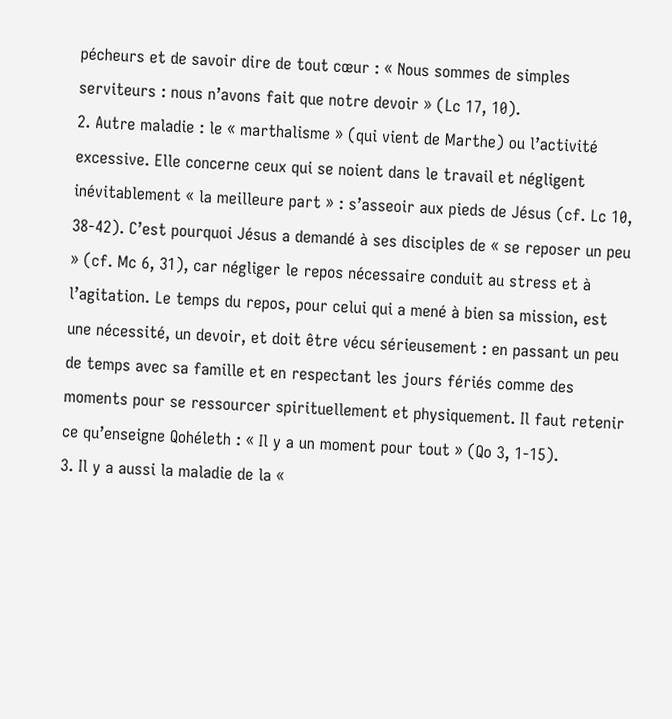pécheurs et de savoir dire de tout cœur : « Nous sommes de simples serviteurs : nous n’avons fait que notre devoir » (Lc 17, 10).
2. Autre maladie : le « marthalisme » (qui vient de Marthe) ou l’activité excessive. Elle concerne ceux qui se noient dans le travail et négligent inévitablement « la meilleure part » : s’asseoir aux pieds de Jésus (cf. Lc 10, 38-42). C’est pourquoi Jésus a demandé à ses disciples de « se reposer un peu » (cf. Mc 6, 31), car négliger le repos nécessaire conduit au stress et à l’agitation. Le temps du repos, pour celui qui a mené à bien sa mission, est une nécessité, un devoir, et doit être vécu sérieusement : en passant un peu de temps avec sa famille et en respectant les jours fériés comme des moments pour se ressourcer spirituellement et physiquement. Il faut retenir ce qu’enseigne Qohéleth : « Il y a un moment pour tout » (Qo 3, 1-15).
3. Il y a aussi la maladie de la «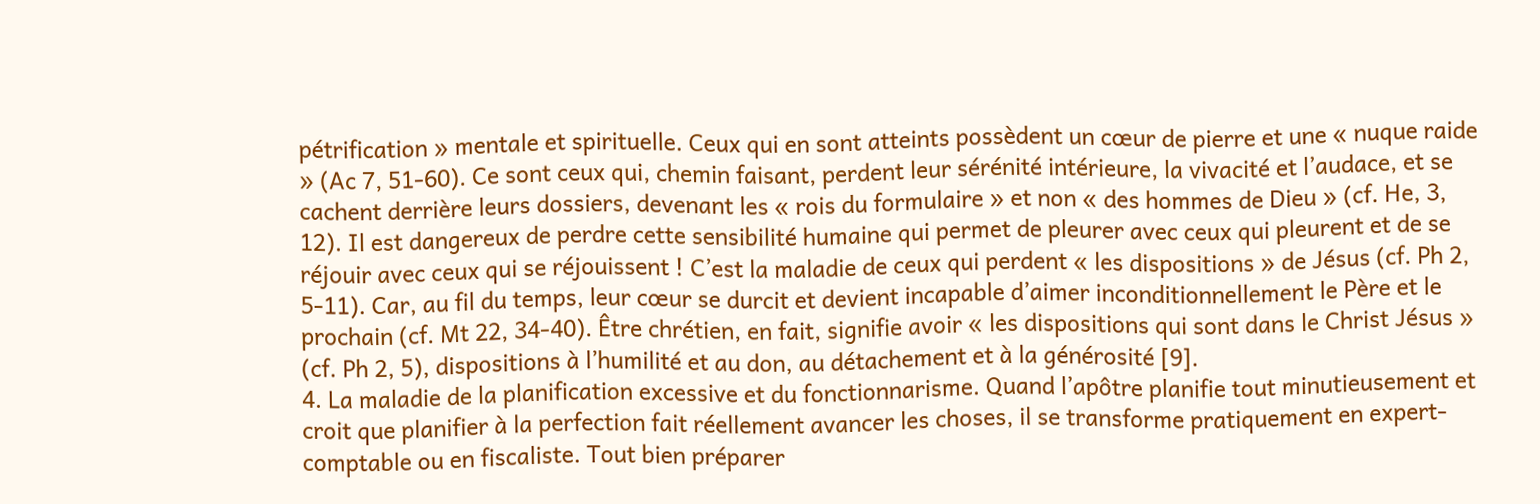pétrification » mentale et spirituelle. Ceux qui en sont atteints possèdent un cœur de pierre et une « nuque raide » (Ac 7, 51-60). Ce sont ceux qui, chemin faisant, perdent leur sérénité intérieure, la vivacité et l’audace, et se cachent derrière leurs dossiers, devenant les « rois du formulaire » et non « des hommes de Dieu » (cf. He, 3, 12). Il est dangereux de perdre cette sensibilité humaine qui permet de pleurer avec ceux qui pleurent et de se réjouir avec ceux qui se réjouissent ! C’est la maladie de ceux qui perdent « les dispositions » de Jésus (cf. Ph 2, 5-11). Car, au fil du temps, leur cœur se durcit et devient incapable d’aimer inconditionnellement le Père et le prochain (cf. Mt 22, 34-40). Être chrétien, en fait, signifie avoir « les dispositions qui sont dans le Christ Jésus » (cf. Ph 2, 5), dispositions à l’humilité et au don, au détachement et à la générosité [9].
4. La maladie de la planification excessive et du fonctionnarisme. Quand l’apôtre planifie tout minutieusement et croit que planifier à la perfection fait réellement avancer les choses, il se transforme pratiquement en expert-comptable ou en fiscaliste. Tout bien préparer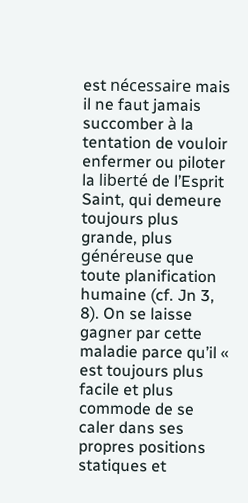est nécessaire mais il ne faut jamais succomber à la tentation de vouloir enfermer ou piloter la liberté de l’Esprit Saint, qui demeure toujours plus grande, plus généreuse que toute planification humaine (cf. Jn 3, 8). On se laisse gagner par cette maladie parce qu’il « est toujours plus facile et plus commode de se caler dans ses propres positions statiques et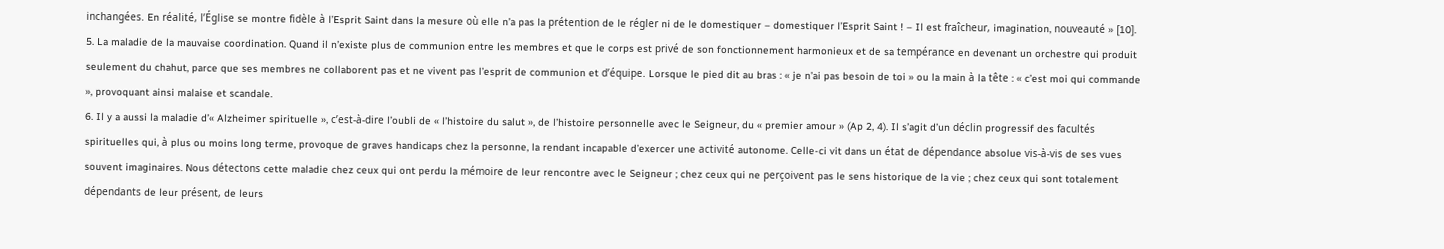inchangées. En réalité, l’Église se montre fidèle à l’Esprit Saint dans la mesure où elle n’a pas la prétention de le régler ni de le domestiquer – domestiquer l’Esprit Saint ! – Il est fraîcheur, imagination, nouveauté » [10].
5. La maladie de la mauvaise coordination. Quand il n’existe plus de communion entre les membres et que le corps est privé de son fonctionnement harmonieux et de sa tempérance en devenant un orchestre qui produit seulement du chahut, parce que ses membres ne collaborent pas et ne vivent pas l’esprit de communion et d’équipe. Lorsque le pied dit au bras : « je n’ai pas besoin de toi » ou la main à la tête : « c’est moi qui commande », provoquant ainsi malaise et scandale.
6. Il y a aussi la maladie d’« Alzheimer spirituelle », c’est-à-dire l’oubli de « l’histoire du salut », de l’histoire personnelle avec le Seigneur, du « premier amour » (Ap 2, 4). Il s’agit d’un déclin progressif des facultés spirituelles qui, à plus ou moins long terme, provoque de graves handicaps chez la personne, la rendant incapable d’exercer une activité autonome. Celle-ci vit dans un état de dépendance absolue vis-à-vis de ses vues souvent imaginaires. Nous détectons cette maladie chez ceux qui ont perdu la mémoire de leur rencontre avec le Seigneur ; chez ceux qui ne perçoivent pas le sens historique de la vie ; chez ceux qui sont totalement dépendants de leur présent, de leurs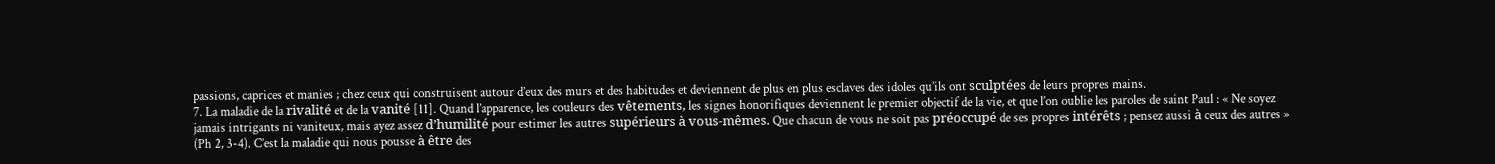passions, caprices et manies ; chez ceux qui construisent autour d’eux des murs et des habitudes et deviennent de plus en plus esclaves des idoles qu’ils ont sculptées de leurs propres mains.
7. La maladie de la rivalité et de la vanité [11]. Quand l’apparence, les couleurs des vêtements, les signes honorifiques deviennent le premier objectif de la vie, et que l’on oublie les paroles de saint Paul : « Ne soyez jamais intrigants ni vaniteux, mais ayez assez d’humilité pour estimer les autres supérieurs à vous-mêmes. Que chacun de vous ne soit pas préoccupé de ses propres intérêts ; pensez aussi à ceux des autres » (Ph 2, 3-4). C’est la maladie qui nous pousse à être des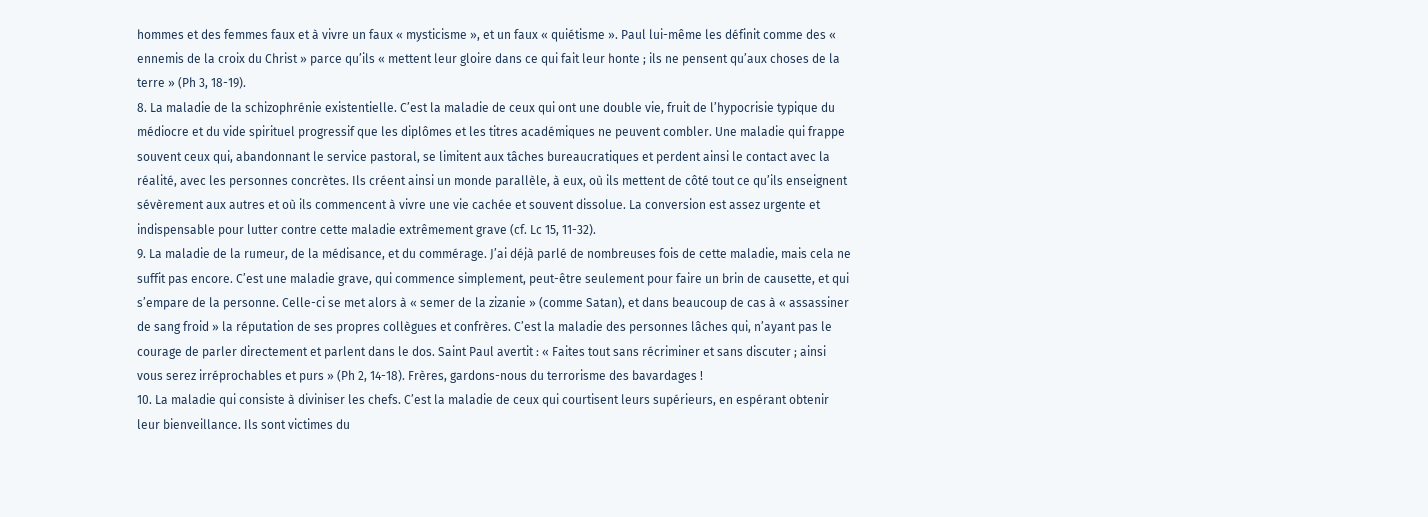hommes et des femmes faux et à vivre un faux « mysticisme », et un faux « quiétisme ». Paul lui-même les définit comme des « ennemis de la croix du Christ » parce qu’ils « mettent leur gloire dans ce qui fait leur honte ; ils ne pensent qu’aux choses de la terre » (Ph 3, 18-19).
8. La maladie de la schizophrénie existentielle. C’est la maladie de ceux qui ont une double vie, fruit de l’hypocrisie typique du médiocre et du vide spirituel progressif que les diplômes et les titres académiques ne peuvent combler. Une maladie qui frappe souvent ceux qui, abandonnant le service pastoral, se limitent aux tâches bureaucratiques et perdent ainsi le contact avec la réalité, avec les personnes concrètes. Ils créent ainsi un monde parallèle, à eux, où ils mettent de côté tout ce qu’ils enseignent sévèrement aux autres et où ils commencent à vivre une vie cachée et souvent dissolue. La conversion est assez urgente et indispensable pour lutter contre cette maladie extrêmement grave (cf. Lc 15, 11-32).
9. La maladie de la rumeur, de la médisance, et du commérage. J’ai déjà parlé de nombreuses fois de cette maladie, mais cela ne suffit pas encore. C’est une maladie grave, qui commence simplement, peut-être seulement pour faire un brin de causette, et qui s’empare de la personne. Celle-ci se met alors à « semer de la zizanie » (comme Satan), et dans beaucoup de cas à « assassiner de sang froid » la réputation de ses propres collègues et confrères. C’est la maladie des personnes lâches qui, n’ayant pas le courage de parler directement et parlent dans le dos. Saint Paul avertit : « Faites tout sans récriminer et sans discuter ; ainsi vous serez irréprochables et purs » (Ph 2, 14-18). Frères, gardons-nous du terrorisme des bavardages !
10. La maladie qui consiste à diviniser les chefs. C’est la maladie de ceux qui courtisent leurs supérieurs, en espérant obtenir leur bienveillance. Ils sont victimes du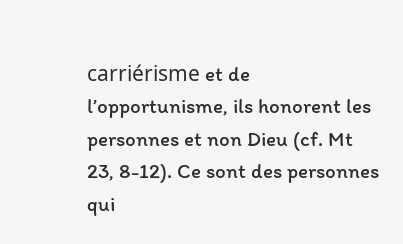carriérisme et de l’opportunisme, ils honorent les personnes et non Dieu (cf. Mt 23, 8-12). Ce sont des personnes qui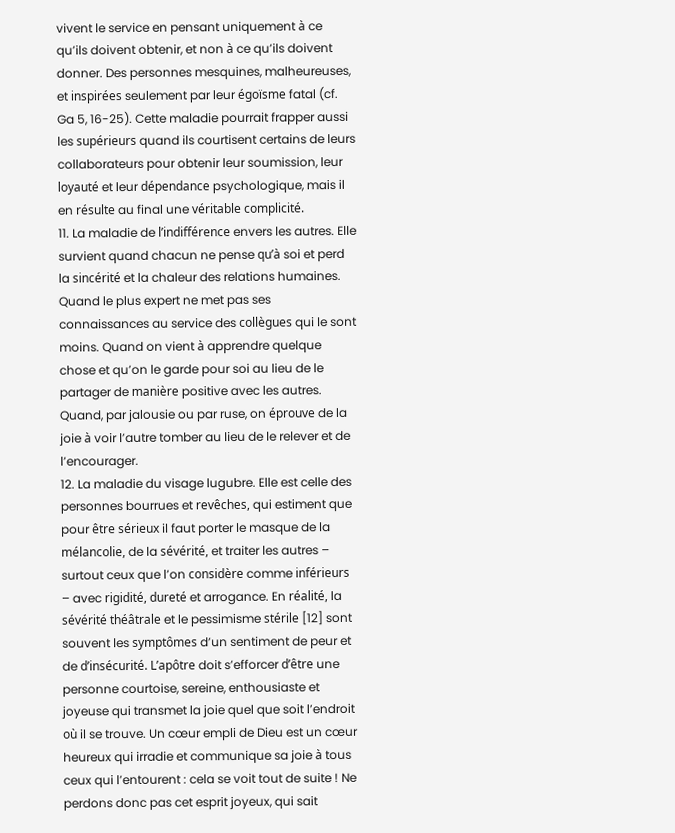vivent le service en pensant uniquement à ce qu’ils doivent obtenir, et non à ce qu’ils doivent donner. Des personnes mesquines, malheureuses, et inspirées seulement par leur égoïsme fatal (cf. Ga 5, 16-25). Cette maladie pourrait frapper aussi les supérieurs quand ils courtisent certains de leurs collaborateurs pour obtenir leur soumission, leur loyauté et leur dépendance psychologique, mais il en résulte au final une véritable complicité.
11. La maladie de l’indifférence envers les autres. Elle survient quand chacun ne pense qu’à soi et perd la sincérité et la chaleur des relations humaines. Quand le plus expert ne met pas ses connaissances au service des collègues qui le sont moins. Quand on vient à apprendre quelque chose et qu’on le garde pour soi au lieu de le partager de manière positive avec les autres. Quand, par jalousie ou par ruse, on éprouve de la joie à voir l’autre tomber au lieu de le relever et de l’encourager.
12. La maladie du visage lugubre. Elle est celle des personnes bourrues et revêches, qui estiment que pour être sérieux il faut porter le masque de la mélancolie, de la sévérité, et traiter les autres – surtout ceux que l’on considère comme inférieurs – avec rigidité, dureté et arrogance. En réalité, la sévérité théâtrale et le pessimisme stérile [12] sont souvent les symptômes d’un sentiment de peur et de d’insécurité. L’apôtre doit s’efforcer d’être une personne courtoise, sereine, enthousiaste et joyeuse qui transmet la joie quel que soit l’endroit où il se trouve. Un cœur empli de Dieu est un cœur heureux qui irradie et communique sa joie à tous ceux qui l’entourent : cela se voit tout de suite ! Ne perdons donc pas cet esprit joyeux, qui sait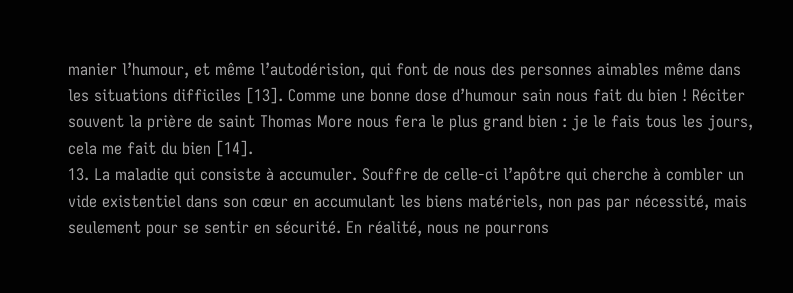manier l’humour, et même l’autodérision, qui font de nous des personnes aimables même dans les situations difficiles [13]. Comme une bonne dose d’humour sain nous fait du bien ! Réciter souvent la prière de saint Thomas More nous fera le plus grand bien : je le fais tous les jours, cela me fait du bien [14].
13. La maladie qui consiste à accumuler. Souffre de celle-ci l’apôtre qui cherche à combler un vide existentiel dans son cœur en accumulant les biens matériels, non pas par nécessité, mais seulement pour se sentir en sécurité. En réalité, nous ne pourrons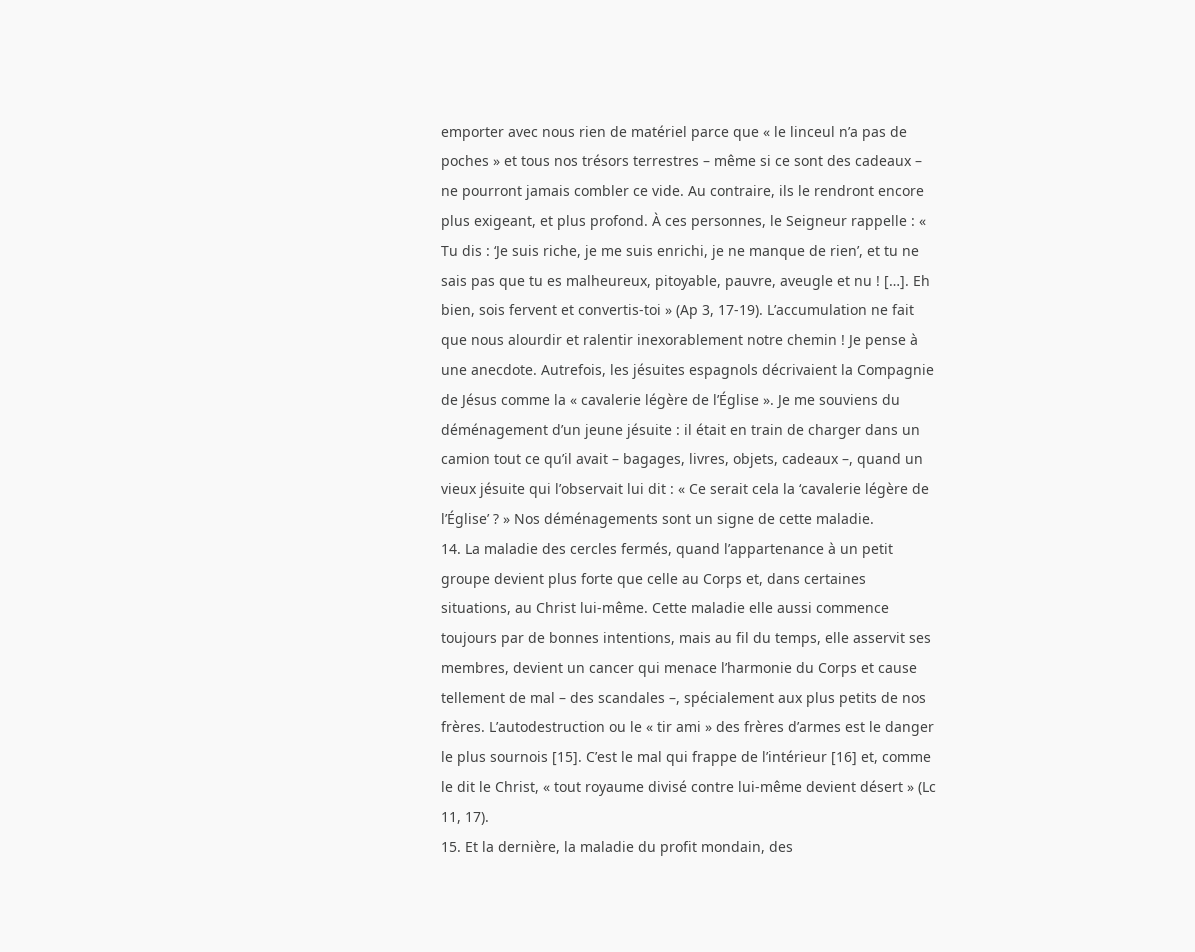emporter avec nous rien de matériel parce que « le linceul n’a pas de poches » et tous nos trésors terrestres – même si ce sont des cadeaux – ne pourront jamais combler ce vide. Au contraire, ils le rendront encore plus exigeant, et plus profond. À ces personnes, le Seigneur rappelle : « Tu dis : ‘Je suis riche, je me suis enrichi, je ne manque de rien’, et tu ne sais pas que tu es malheureux, pitoyable, pauvre, aveugle et nu ! […]. Eh bien, sois fervent et convertis-toi » (Ap 3, 17-19). L’accumulation ne fait que nous alourdir et ralentir inexorablement notre chemin ! Je pense à une anecdote. Autrefois, les jésuites espagnols décrivaient la Compagnie de Jésus comme la « cavalerie légère de l’Église ». Je me souviens du déménagement d’un jeune jésuite : il était en train de charger dans un camion tout ce qu’il avait – bagages, livres, objets, cadeaux –, quand un vieux jésuite qui l’observait lui dit : « Ce serait cela la ‘cavalerie légère de l’Église’ ? » Nos déménagements sont un signe de cette maladie.
14. La maladie des cercles fermés, quand l’appartenance à un petit groupe devient plus forte que celle au Corps et, dans certaines situations, au Christ lui-même. Cette maladie elle aussi commence toujours par de bonnes intentions, mais au fil du temps, elle asservit ses membres, devient un cancer qui menace l’harmonie du Corps et cause tellement de mal – des scandales –, spécialement aux plus petits de nos frères. L’autodestruction ou le « tir ami » des frères d’armes est le danger le plus sournois [15]. C’est le mal qui frappe de l’intérieur [16] et, comme le dit le Christ, « tout royaume divisé contre lui-même devient désert » (Lc 11, 17).
15. Et la dernière, la maladie du profit mondain, des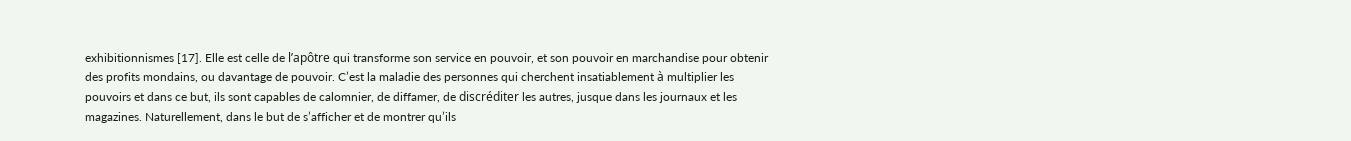exhibitionnismes [17]. Elle est celle de l’apôtre qui transforme son service en pouvoir, et son pouvoir en marchandise pour obtenir des profits mondains, ou davantage de pouvoir. C’est la maladie des personnes qui cherchent insatiablement à multiplier les pouvoirs et dans ce but, ils sont capables de calomnier, de diffamer, de discréditer les autres, jusque dans les journaux et les magazines. Naturellement, dans le but de s’afficher et de montrer qu’ils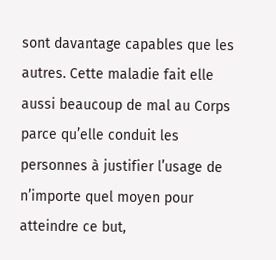sont davantage capables que les autres. Cette maladie fait elle aussi beaucoup de mal au Corps parce qu’elle conduit les personnes à justifier l’usage de n’importe quel moyen pour atteindre ce but,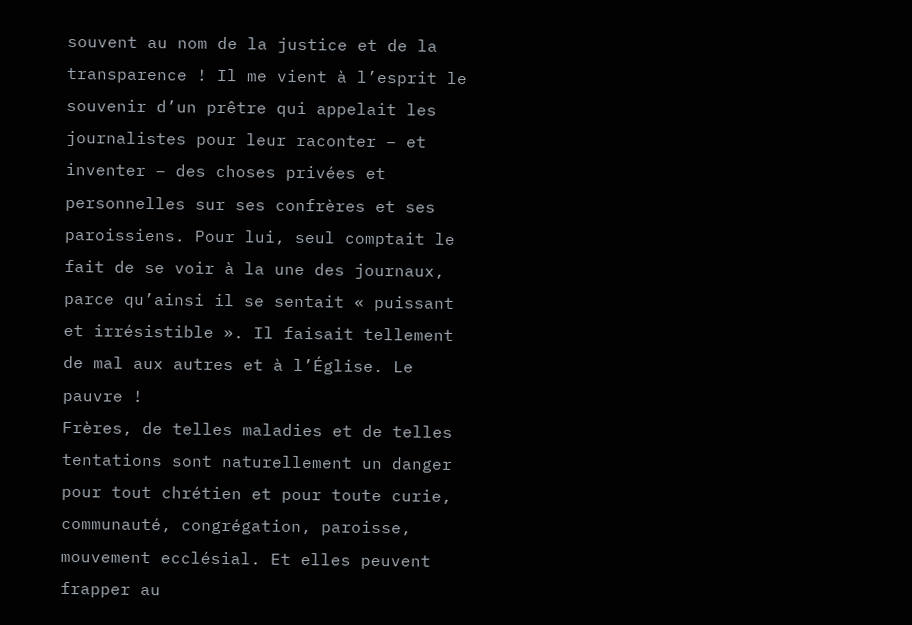souvent au nom de la justice et de la transparence ! Il me vient à l’esprit le souvenir d’un prêtre qui appelait les journalistes pour leur raconter – et inventer – des choses privées et personnelles sur ses confrères et ses paroissiens. Pour lui, seul comptait le fait de se voir à la une des journaux, parce qu’ainsi il se sentait « puissant et irrésistible ». Il faisait tellement de mal aux autres et à l’Église. Le pauvre !
Frères, de telles maladies et de telles tentations sont naturellement un danger pour tout chrétien et pour toute curie, communauté, congrégation, paroisse, mouvement ecclésial. Et elles peuvent frapper au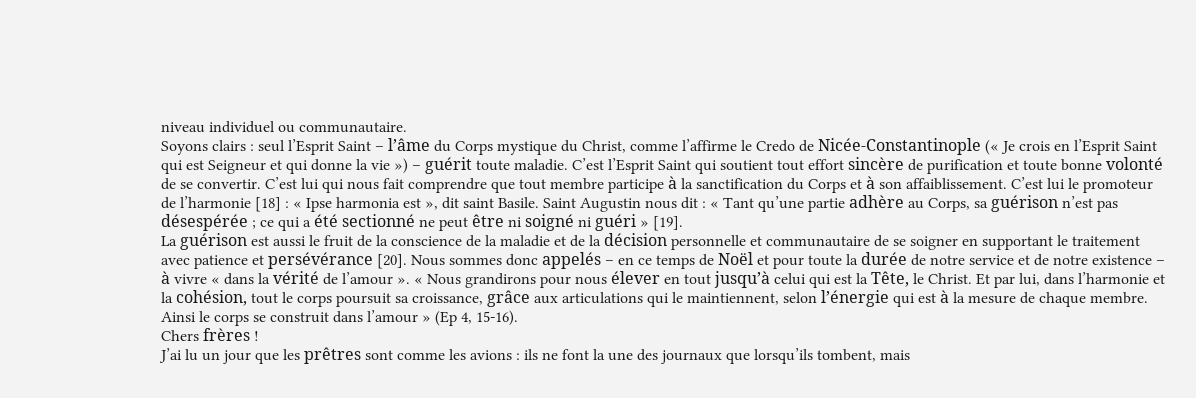niveau individuel ou communautaire.
Soyons clairs : seul l’Esprit Saint – l’âme du Corps mystique du Christ, comme l’affirme le Credo de Nicée-Constantinople (« Je crois en l’Esprit Saint qui est Seigneur et qui donne la vie ») – guérit toute maladie. C’est l’Esprit Saint qui soutient tout effort sincère de purification et toute bonne volonté de se convertir. C’est lui qui nous fait comprendre que tout membre participe à la sanctification du Corps et à son affaiblissement. C’est lui le promoteur de l’harmonie [18] : « Ipse harmonia est », dit saint Basile. Saint Augustin nous dit : « Tant qu’une partie adhère au Corps, sa guérison n’est pas désespérée ; ce qui a été sectionné ne peut être ni soigné ni guéri » [19].
La guérison est aussi le fruit de la conscience de la maladie et de la décision personnelle et communautaire de se soigner en supportant le traitement avec patience et persévérance [20]. Nous sommes donc appelés – en ce temps de Noël et pour toute la durée de notre service et de notre existence – à vivre « dans la vérité de l’amour ». « Nous grandirons pour nous élever en tout jusqu’à celui qui est la Tête, le Christ. Et par lui, dans l’harmonie et la cohésion, tout le corps poursuit sa croissance, grâce aux articulations qui le maintiennent, selon l’énergie qui est à la mesure de chaque membre. Ainsi le corps se construit dans l’amour » (Ep 4, 15-16).
Chers frères !
J’ai lu un jour que les prêtres sont comme les avions : ils ne font la une des journaux que lorsqu’ils tombent, mais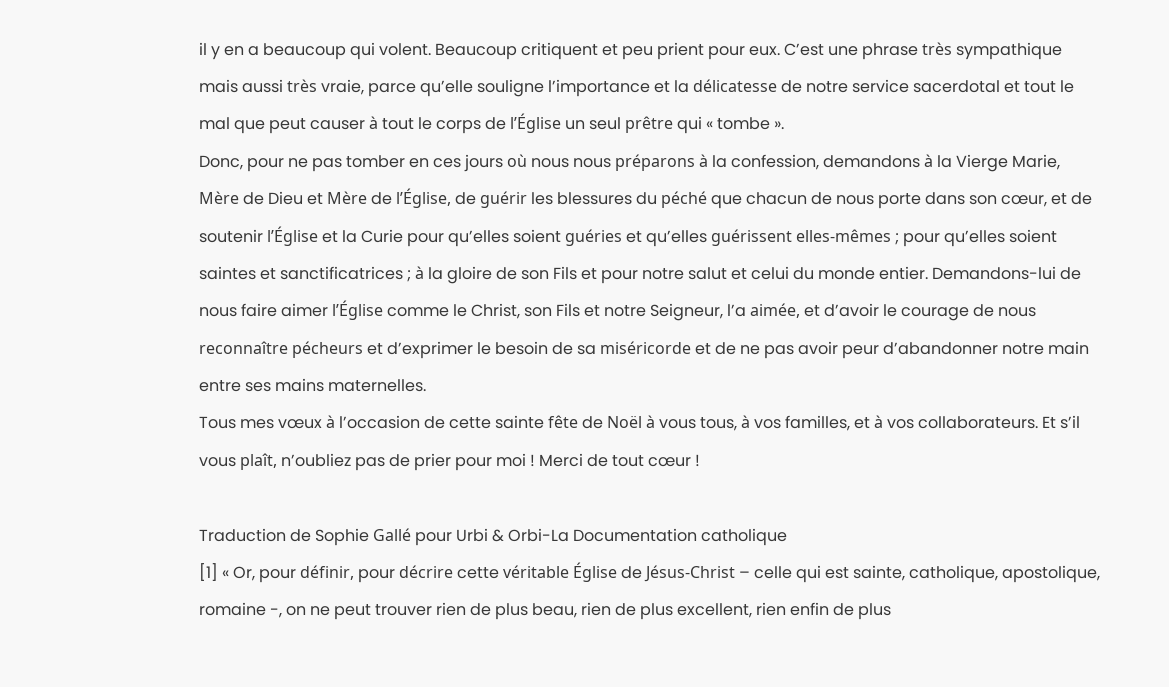il y en a beaucoup qui volent. Beaucoup critiquent et peu prient pour eux. C’est une phrase très sympathique mais aussi très vraie, parce qu’elle souligne l’importance et la délicatesse de notre service sacerdotal et tout le mal que peut causer à tout le corps de l’Église un seul prêtre qui « tombe ».
Donc, pour ne pas tomber en ces jours où nous nous préparons à la confession, demandons à la Vierge Marie, Mère de Dieu et Mère de l’Église, de guérir les blessures du péché que chacun de nous porte dans son cœur, et de soutenir l’Église et la Curie pour qu’elles soient guéries et qu’elles guérissent elles-mêmes ; pour qu’elles soient saintes et sanctificatrices ; à la gloire de son Fils et pour notre salut et celui du monde entier. Demandons-lui de nous faire aimer l’Église comme le Christ, son Fils et notre Seigneur, l’a aimée, et d’avoir le courage de nous reconnaître pécheurs et d’exprimer le besoin de sa miséricorde et de ne pas avoir peur d’abandonner notre main entre ses mains maternelles.
Tous mes vœux à l’occasion de cette sainte fête de Noël à vous tous, à vos familles, et à vos collaborateurs. Et s’il vous plaît, n’oubliez pas de prier pour moi ! Merci de tout cœur !

Traduction de Sophie Gallé pour Urbi & Orbi-La Documentation catholique
[1] « Or, pour définir, pour décrire cette véritable Église de Jésus-Christ – celle qui est sainte, catholique, apostolique, romaine -, on ne peut trouver rien de plus beau, rien de plus excellent, rien enfin de plus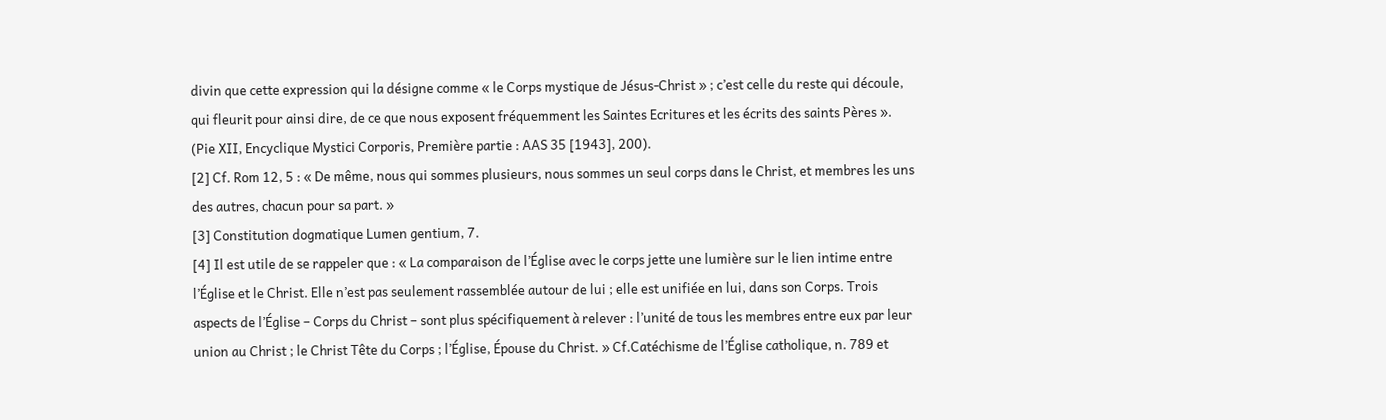divin que cette expression qui la désigne comme « le Corps mystique de Jésus-Christ » ; c’est celle du reste qui découle, qui fleurit pour ainsi dire, de ce que nous exposent fréquemment les Saintes Ecritures et les écrits des saints Pères ». (Pie XII, Encyclique Mystici Corporis, Première partie : AAS 35 [1943], 200).
[2] Cf. Rom 12, 5 : « De même, nous qui sommes plusieurs, nous sommes un seul corps dans le Christ, et membres les uns des autres, chacun pour sa part. »
[3] Constitution dogmatique Lumen gentium, 7.
[4] Il est utile de se rappeler que : « La comparaison de l’Église avec le corps jette une lumière sur le lien intime entre l’Église et le Christ. Elle n’est pas seulement rassemblée autour de lui ; elle est unifiée en lui, dans son Corps. Trois aspects de l’Église – Corps du Christ – sont plus spécifiquement à relever : l’unité de tous les membres entre eux par leur union au Christ ; le Christ Tête du Corps ; l’Église, Épouse du Christ. » Cf.Catéchisme de l’Église catholique, n. 789 et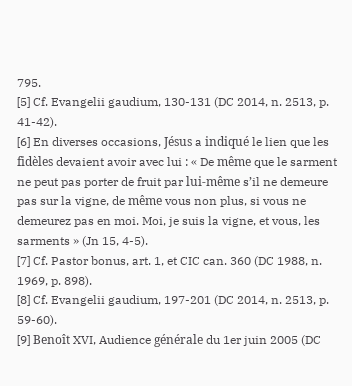795.
[5] Cf. Evangelii gaudium, 130-131 (DC 2014, n. 2513, p. 41-42).
[6] En diverses occasions, Jésus a indiqué le lien que les fidèles devaient avoir avec lui : « De même que le sarment ne peut pas porter de fruit par lui-même s’il ne demeure pas sur la vigne, de même vous non plus, si vous ne demeurez pas en moi. Moi, je suis la vigne, et vous, les sarments » (Jn 15, 4-5).
[7] Cf. Pastor bonus, art. 1, et CIC can. 360 (DC 1988, n. 1969, p. 898).
[8] Cf. Evangelii gaudium, 197-201 (DC 2014, n. 2513, p. 59-60).
[9] Benoît XVI, Audience générale du 1er juin 2005 (DC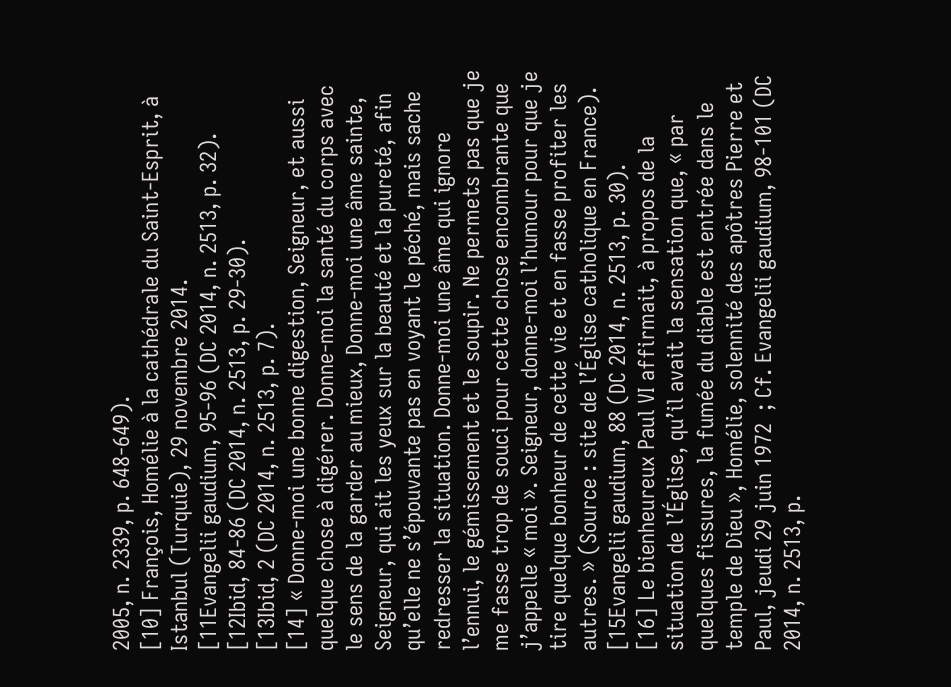2005, n. 2339, p. 648-649).
[10] François, Homélie à la cathédrale du Saint-Esprit, à Istanbul (Turquie), 29 novembre 2014.
[11Evangelii gaudium, 95-96 (DC 2014, n. 2513, p. 32).
[12Ibid, 84-86 (DC 2014, n. 2513, p. 29-30).
[13Ibid, 2 (DC 2014, n. 2513, p. 7).
[14] « Donne-moi une bonne digestion, Seigneur, et aussi quelque chose à digérer. Donne-moi la santé du corps avec le sens de la garder au mieux, Donne-moi une âme sainte, Seigneur, qui ait les yeux sur la beauté et la pureté, afin qu’elle ne s’épouvante pas en voyant le péché, mais sache redresser la situation. Donne-moi une âme qui ignore l’ennui, le gémissement et le soupir. Ne permets pas que je me fasse trop de souci pour cette chose encombrante que j’appelle « moi ». Seigneur, donne-moi l’humour pour que je tire quelque bonheur de cette vie et en fasse profiter les autres. » (Source : site de l’Église catholique en France).
[15Evangelii gaudium, 88 (DC 2014, n. 2513, p. 30).
[16] Le bienheureux Paul VI affirmait, à propos de la situation de l’Église, qu’il avait la sensation que, « par quelques fissures, la fumée du diable est entrée dans le temple de Dieu », Homélie, solennité des apôtres Pierre et Paul, jeudi 29 juin 1972  ; Cf. Evangelii gaudium, 98-101 (DC 2014, n. 2513, p.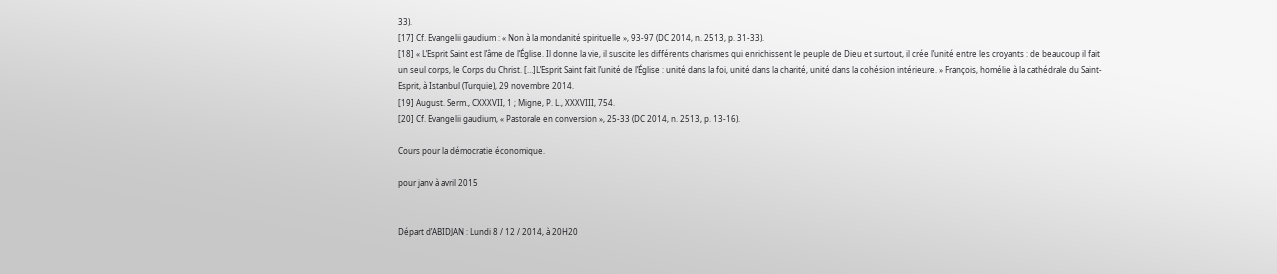33).
[17] Cf. Evangelii gaudium : « Non à la mondanité spirituelle », 93-97 (DC 2014, n. 2513, p. 31-33).
[18] « L’Esprit Saint est l’âme de l’Église. Il donne la vie, il suscite les différents charismes qui enrichissent le peuple de Dieu et surtout, il crée l’unité entre les croyants : de beaucoup il fait un seul corps, le Corps du Christ. […]L’Esprit Saint fait l’unité de l’Église : unité dans la foi, unité dans la charité, unité dans la cohésion intérieure. » François, homélie à la cathédrale du Saint-Esprit, à Istanbul (Turquie), 29 novembre 2014.
[19] August. Serm., CXXXVII, 1 ; Migne, P. L., XXXVIII, 754.
[20] Cf. Evangelii gaudium, « Pastorale en conversion », 25-33 (DC 2014, n. 2513, p. 13-16).

Cours pour la démocratie économique.

pour janv à avril 2015


Départ d’ABIDJAN : Lundi 8 / 12 / 2014, à 20H20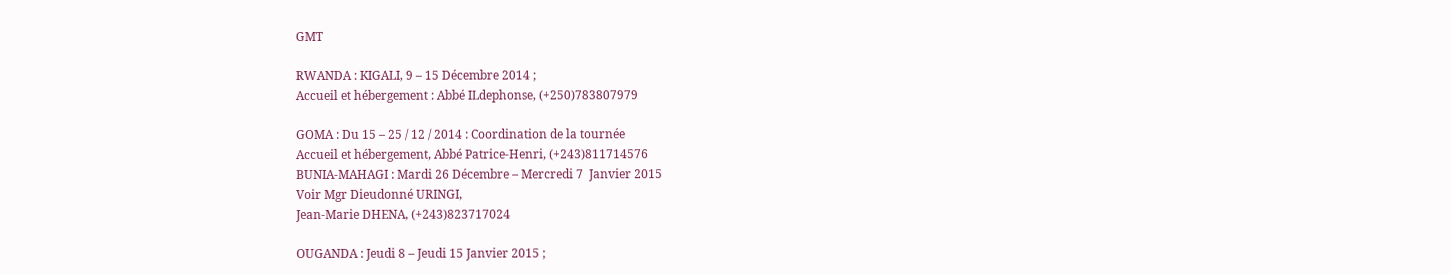GMT

RWANDA : KIGALI, 9 – 15 Décembre 2014 ;
Accueil et hébergement : Abbé ILdephonse, (+250)783807979

GOMA : Du 15 – 25 / 12 / 2014 : Coordination de la tournée
Accueil et hébergement, Abbé Patrice-Henri, (+243)811714576
BUNIA-MAHAGI : Mardi 26 Décembre – Mercredi 7  Janvier 2015
Voir Mgr Dieudonné URINGI,
Jean-Marie DHENA, (+243)823717024

OUGANDA : Jeudi 8 – Jeudi 15 Janvier 2015 ;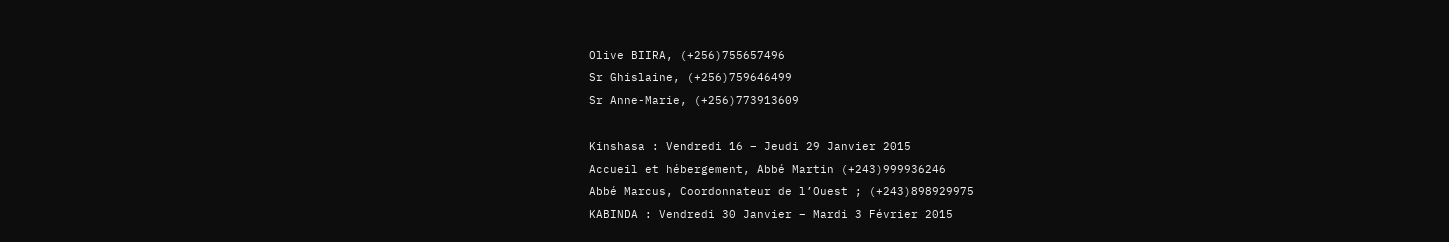Olive BIIRA, (+256)755657496
Sr Ghislaine, (+256)759646499
Sr Anne-Marie, (+256)773913609

Kinshasa : Vendredi 16 – Jeudi 29 Janvier 2015
Accueil et hébergement, Abbé Martin (+243)999936246
Abbé Marcus, Coordonnateur de l’Ouest ; (+243)898929975
KABINDA : Vendredi 30 Janvier – Mardi 3 Février 2015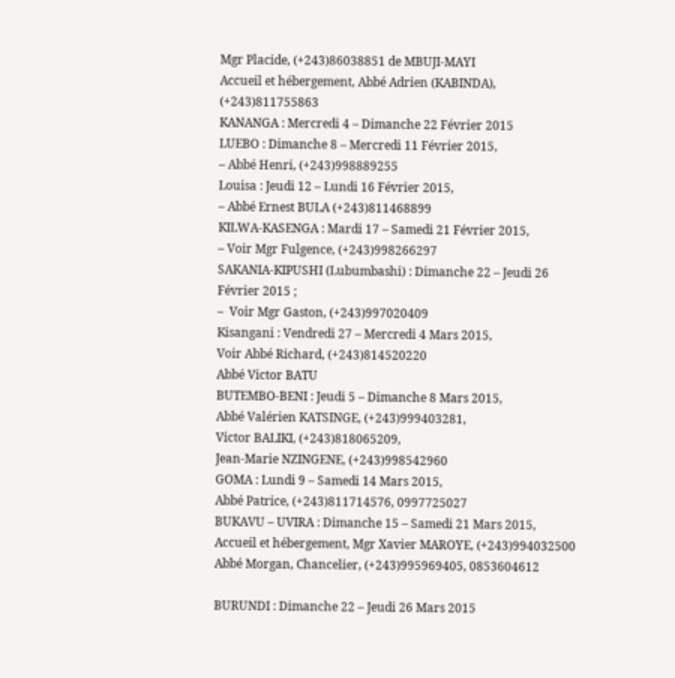Mgr Placide, (+243)86038851 de MBUJI-MAYI
Accueil et hébergement, Abbé Adrien (KABINDA), (+243)811755863
KANANGA : Mercredi 4 – Dimanche 22 Février 2015
LUEBO : Dimanche 8 – Mercredi 11 Février 2015,
– Abbé Henri, (+243)998889255
Louisa : Jeudi 12 – Lundi 16 Février 2015,
– Abbé Ernest BULA (+243)811468899
KILWA-KASENGA : Mardi 17 – Samedi 21 Février 2015,
– Voir Mgr Fulgence, (+243)998266297
SAKANIA-KIPUSHI (Lubumbashi) : Dimanche 22 – Jeudi 26 Février 2015 ;
–  Voir Mgr Gaston, (+243)997020409
Kisangani : Vendredi 27 – Mercredi 4 Mars 2015,
Voir Abbé Richard, (+243)814520220
Abbé Victor BATU
BUTEMBO-BENI : Jeudi 5 – Dimanche 8 Mars 2015,
Abbé Valérien KATSINGE, (+243)999403281,
Victor BALIKI, (+243)818065209,
Jean-Marie NZINGENE, (+243)998542960
GOMA : Lundi 9 – Samedi 14 Mars 2015,
Abbé Patrice, (+243)811714576, 0997725027
BUKAVU – UVIRA : Dimanche 15 – Samedi 21 Mars 2015,
Accueil et hébergement, Mgr Xavier MAROYE, (+243)994032500
Abbé Morgan, Chancelier, (+243)995969405, 0853604612

BURUNDI : Dimanche 22 – Jeudi 26 Mars 2015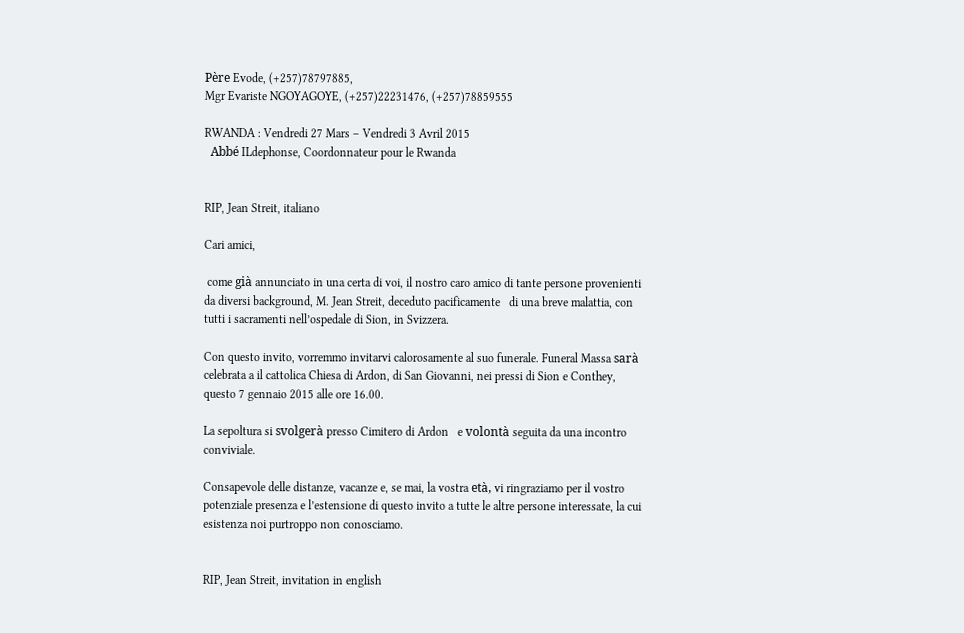Père Evode, (+257)78797885,
Mgr Evariste NGOYAGOYE, (+257)22231476, (+257)78859555

RWANDA : Vendredi 27 Mars – Vendredi 3 Avril 2015
  Abbé ILdephonse, Coordonnateur pour le Rwanda


RIP, Jean Streit, italiano

Cari amici,

 come già annunciato in una certa di voi, il nostro caro amico di tante persone provenienti da diversi background, M. Jean Streit, deceduto pacificamente   di una breve malattia, con tutti i sacramenti nell’ospedale di Sion, in Svizzera.

Con questo invito, vorremmo invitarvi calorosamente al suo funerale. Funeral Massa sarà celebrata a il cattolica Chiesa di Ardon, di San Giovanni, nei pressi di Sion e Conthey, questo 7 gennaio 2015 alle ore 16.00.

La sepoltura si svolgerà presso Cimitero di Ardon   e volontà seguita da una incontro conviviale.

Consapevole delle distanze, vacanze e, se mai, la vostra età, vi ringraziamo per il vostro potenziale presenza e l’estensione di questo invito a tutte le altre persone interessate, la cui esistenza noi purtroppo non conosciamo.


RIP, Jean Streit, invitation in english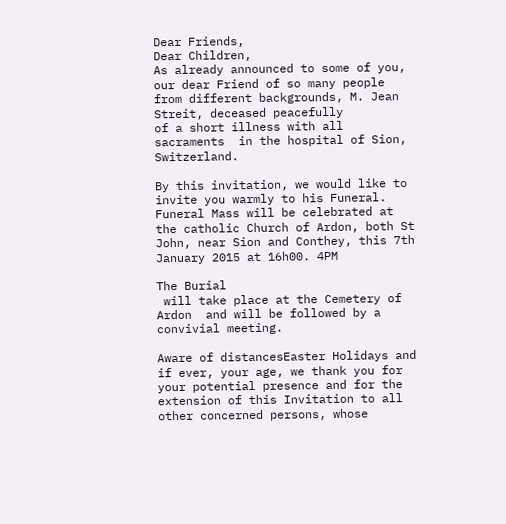Dear Friends,
Dear Children,
As already announced to some of you, our dear Friend of so many people from different backgrounds, M. Jean Streit, deceased peacefully
of a short illness with all sacraments  in the hospital of Sion, Switzerland.

By this invitation, we would like to invite you warmly to his Funeral.
Funeral Mass will be celebrated at  the catholic Church of Ardon, both St John, near Sion and Conthey, this 7th January 2015 at 16h00. 4PM

The Burial
 will take place at the Cemetery of Ardon  and will be followed by a convivial meeting.

Aware of distancesEaster Holidays and if ever, your age, we thank you for your potential presence and for the extension of this Invitation to all other concerned persons, whose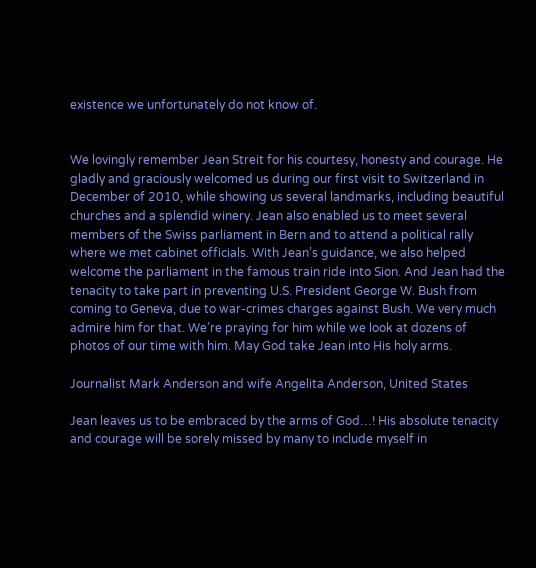existence we unfortunately do not know of.


We lovingly remember Jean Streit for his courtesy, honesty and courage. He gladly and graciously welcomed us during our first visit to Switzerland in December of 2010, while showing us several landmarks, including beautiful churches and a splendid winery. Jean also enabled us to meet several members of the Swiss parliament in Bern and to attend a political rally where we met cabinet officials. With Jean’s guidance, we also helped welcome the parliament in the famous train ride into Sion. And Jean had the tenacity to take part in preventing U.S. President George W. Bush from coming to Geneva, due to war-crimes charges against Bush. We very much admire him for that. We’re praying for him while we look at dozens of photos of our time with him. May God take Jean into His holy arms.

Journalist Mark Anderson and wife Angelita Anderson, United States

Jean leaves us to be embraced by the arms of God…! His absolute tenacity and courage will be sorely missed by many to include myself in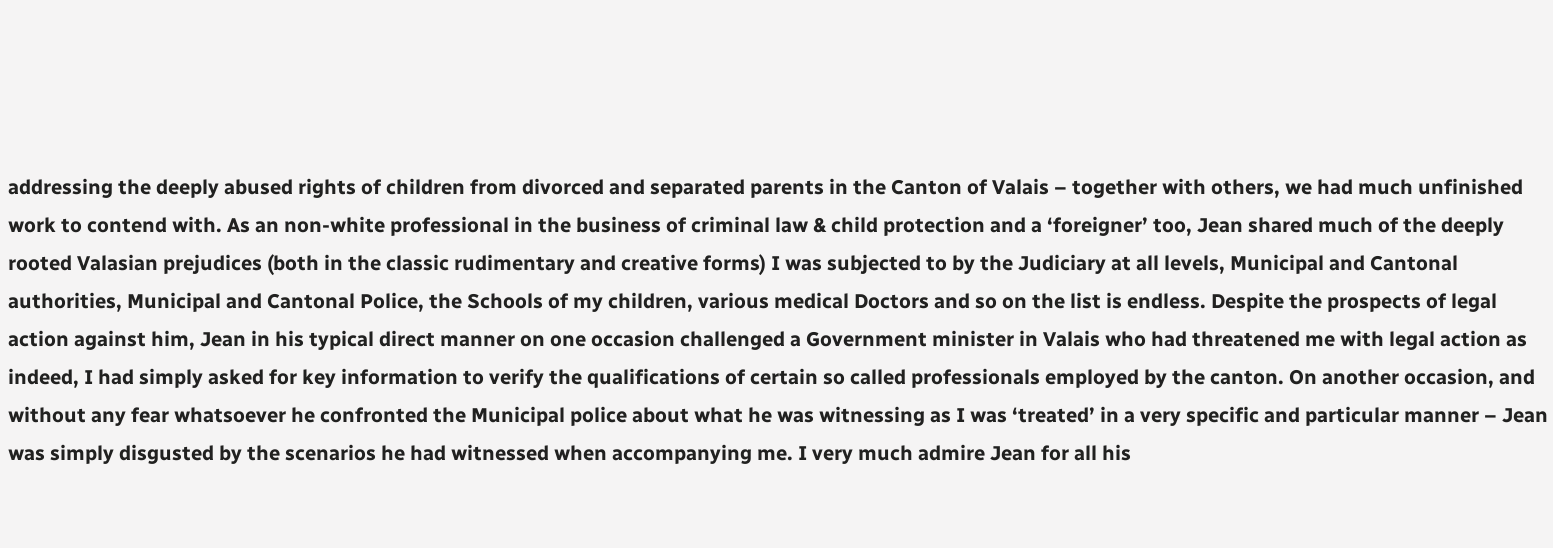addressing the deeply abused rights of children from divorced and separated parents in the Canton of Valais – together with others, we had much unfinished work to contend with. As an non-white professional in the business of criminal law & child protection and a ‘foreigner’ too, Jean shared much of the deeply rooted Valasian prejudices (both in the classic rudimentary and creative forms) I was subjected to by the Judiciary at all levels, Municipal and Cantonal authorities, Municipal and Cantonal Police, the Schools of my children, various medical Doctors and so on the list is endless. Despite the prospects of legal action against him, Jean in his typical direct manner on one occasion challenged a Government minister in Valais who had threatened me with legal action as indeed, I had simply asked for key information to verify the qualifications of certain so called professionals employed by the canton. On another occasion, and without any fear whatsoever he confronted the Municipal police about what he was witnessing as I was ‘treated’ in a very specific and particular manner – Jean was simply disgusted by the scenarios he had witnessed when accompanying me. I very much admire Jean for all his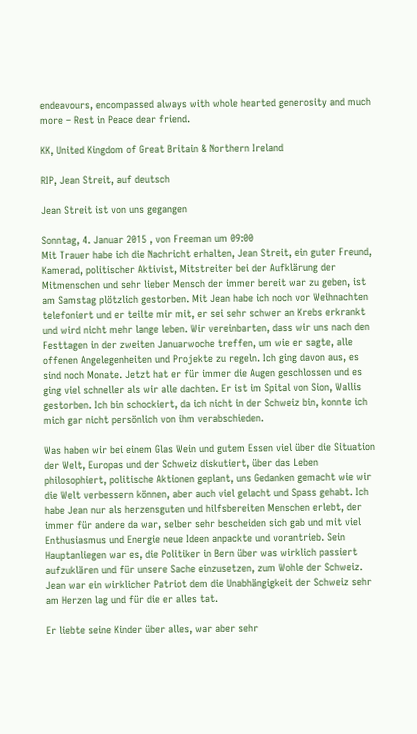endeavours, encompassed always with whole hearted generosity and much more – Rest in Peace dear friend.

KK, United Kingdom of Great Britain & Northern Ireland

RIP, Jean Streit, auf deutsch

Jean Streit ist von uns gegangen

Sonntag, 4. Januar 2015 , von Freeman um 09:00
Mit Trauer habe ich die Nachricht erhalten, Jean Streit, ein guter Freund, Kamerad, politischer Aktivist, Mitstreiter bei der Aufklärung der Mitmenschen und sehr lieber Mensch der immer bereit war zu geben, ist am Samstag plötzlich gestorben. Mit Jean habe ich noch vor Weihnachten telefoniert und er teilte mir mit, er sei sehr schwer an Krebs erkrankt und wird nicht mehr lange leben. Wir vereinbarten, dass wir uns nach den Festtagen in der zweiten Januarwoche treffen, um wie er sagte, alle offenen Angelegenheiten und Projekte zu regeln. Ich ging davon aus, es sind noch Monate. Jetzt hat er für immer die Augen geschlossen und es ging viel schneller als wir alle dachten. Er ist im Spital von Sion, Wallis gestorben. Ich bin schockiert, da ich nicht in der Schweiz bin, konnte ich mich gar nicht persönlich von ihm verabschieden.

Was haben wir bei einem Glas Wein und gutem Essen viel über die Situation der Welt, Europas und der Schweiz diskutiert, über das Leben philosophiert, politische Aktionen geplant, uns Gedanken gemacht wie wir die Welt verbessern können, aber auch viel gelacht und Spass gehabt. Ich habe Jean nur als herzensguten und hilfsbereiten Menschen erlebt, der immer für andere da war, selber sehr bescheiden sich gab und mit viel Enthusiasmus und Energie neue Ideen anpackte und vorantrieb. Sein Hauptanliegen war es, die Politiker in Bern über was wirklich passiert aufzuklären und für unsere Sache einzusetzen, zum Wohle der Schweiz. Jean war ein wirklicher Patriot dem die Unabhängigkeit der Schweiz sehr am Herzen lag und für die er alles tat.

Er liebte seine Kinder über alles, war aber sehr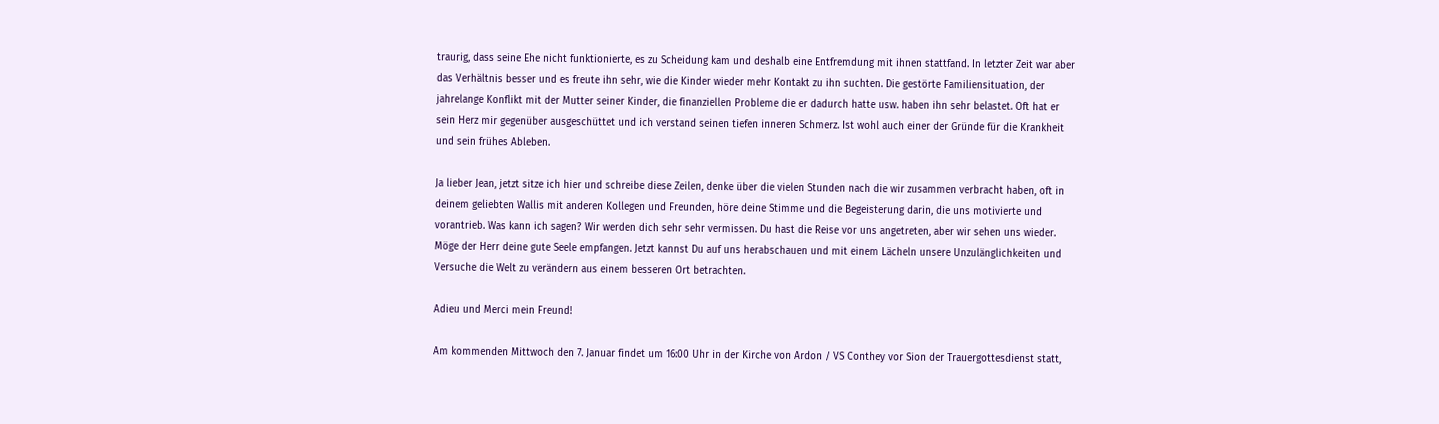traurig, dass seine Ehe nicht funktionierte, es zu Scheidung kam und deshalb eine Entfremdung mit ihnen stattfand. In letzter Zeit war aber das Verhältnis besser und es freute ihn sehr, wie die Kinder wieder mehr Kontakt zu ihn suchten. Die gestörte Familiensituation, der jahrelange Konflikt mit der Mutter seiner Kinder, die finanziellen Probleme die er dadurch hatte usw. haben ihn sehr belastet. Oft hat er sein Herz mir gegenüber ausgeschüttet und ich verstand seinen tiefen inneren Schmerz. Ist wohl auch einer der Gründe für die Krankheit und sein frühes Ableben.

Ja lieber Jean, jetzt sitze ich hier und schreibe diese Zeilen, denke über die vielen Stunden nach die wir zusammen verbracht haben, oft in deinem geliebten Wallis mit anderen Kollegen und Freunden, höre deine Stimme und die Begeisterung darin, die uns motivierte und vorantrieb. Was kann ich sagen? Wir werden dich sehr sehr vermissen. Du hast die Reise vor uns angetreten, aber wir sehen uns wieder. Möge der Herr deine gute Seele empfangen. Jetzt kannst Du auf uns herabschauen und mit einem Lächeln unsere Unzulänglichkeiten und Versuche die Welt zu verändern aus einem besseren Ort betrachten.

Adieu und Merci mein Freund!

Am kommenden Mittwoch den 7. Januar findet um 16:00 Uhr in der Kirche von Ardon / VS Conthey vor Sion der Trauergottesdienst statt,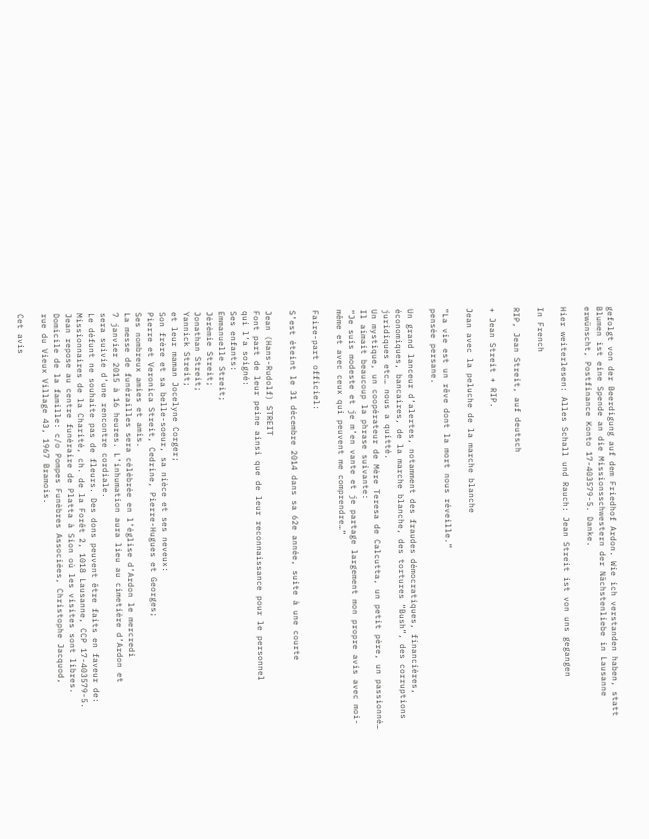gefolgt von der Beerdigung auf dem Friedhof Ardon. Wie ich verstanden haben, statt Blumen ist eine Spende an die Missionsschwestern der Nächstenliebe in Lausanne erwünscht, Postfinance Konto 17-403579-5. Danke.

Hier weiterlesen: Alles Schall und Rauch: Jean Streit ist von uns gegangen

In French

RIP, Jean Streit, auf deutsch

+ Jean Streit + RIP.

Jean avec la peluche de la marche blanche

“La vie est un rêve dont la mort nous réveille.”
pensée persane.

Un grand lanceur d’alertes, notamment des fraudes démocratiques, financières, économiques, bancaires, de la marche blanche, des tortures “Bush”, des corruptions juridiques etc… nous a quitté.
Un mystique, un coopérateur de Mère Teresa de Calcutta, un petit père, un passionné…
Il aimait beaucoup la phrase suivante:
“Je suis modeste et je m’en vante et je partage largement mon propre avis avec moi-même et avec ceux qui peuvent me comprendre…”

Faire-part officiel:

S’est éteint le 31 décembre 2014 dans sa 62e année, suite à une courte

Jean (Hans-Rudolf) STREIT
Font part de leur peine ainsi que de leur reconnaissance pour le personnel
qui l’a soigné:
Ses enfants:
Emmanuelle Streit;
Jérémie Streit;
Jonathan Streit;
Yannick Streit;
et leur maman Jocelyne Corger;
Son frère et sa belle-soeur, sa nièce et ses neveux:
Pierre et Veronica Streit, Cedrine, Pierre-Hugues et Georges;
Ses nombreux amies et amis.
La messe de funérailles sera célébrée en l’église d’Ardon le mercredi
7 janvier 2015 à 16 heures. L’inhumation aura lieu au cimetière d’Ardon et
sera suivie d’une rencontre cordiale.
Le défunt ne souhaite pas de fleurs. Des dons peuvent être faits en faveur de:
Missionnaires de la Charité, ch. de la Forêt 2, 1018 Lausanne, CCP 17-403579-5.
Jean repose au centre funéraire de Platta à Sion où les visites sont libres.
Domicile de la famille: c/o Pompes Funèbres Associées, Christophe Jacquod,
rue du Vieux Village 43, 1967 Bramois.

Cet avis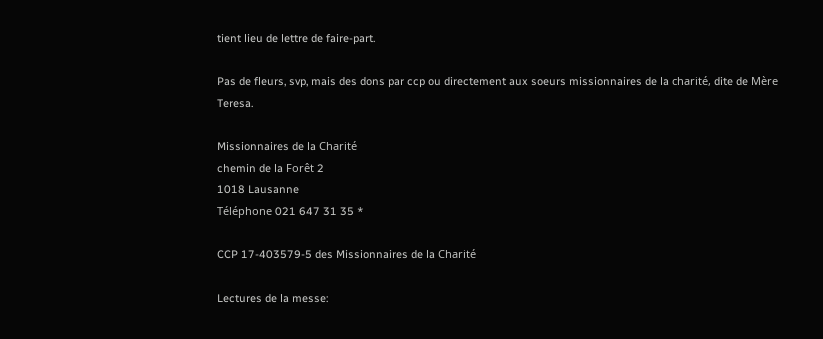tient lieu de lettre de faire-part.

Pas de fleurs, svp, mais des dons par ccp ou directement aux soeurs missionnaires de la charité, dite de Mère Teresa.

Missionnaires de la Charité
chemin de la Forêt 2
1018 Lausanne
Téléphone 021 647 31 35 *

CCP 17-403579-5 des Missionnaires de la Charité

Lectures de la messe: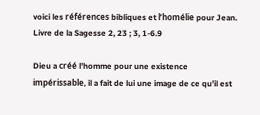voici les références bibliques et l’homélie pour Jean.
Livre de la Sagesse 2, 23 ; 3, 1-6.9

Dieu a créé l’homme pour une existence impérissable, il a fait de lui une image de ce qu’il est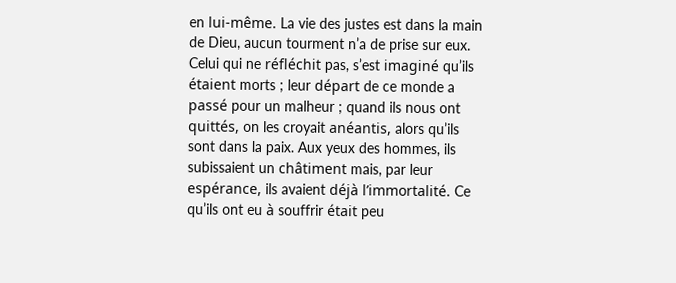en lui-même. La vie des justes est dans la main de Dieu, aucun tourment n’a de prise sur eux. Celui qui ne réfléchit pas, s’est imaginé qu’ils étaient morts ; leur départ de ce monde a passé pour un malheur ; quand ils nous ont quittés, on les croyait anéantis, alors qu’ils sont dans la paix. Aux yeux des hommes, ils subissaient un châtiment mais, par leur espérance, ils avaient déjà l’immortalité. Ce qu’ils ont eu à souffrir était peu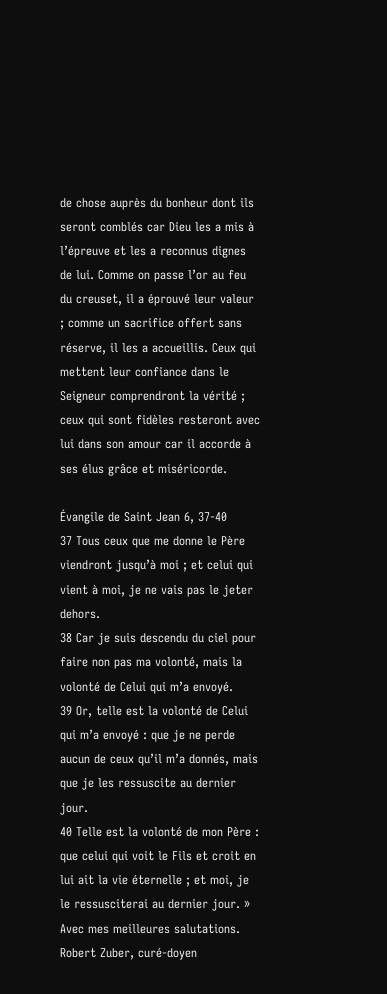de chose auprès du bonheur dont ils seront comblés car Dieu les a mis à l’épreuve et les a reconnus dignes de lui. Comme on passe l’or au feu du creuset, il a éprouvé leur valeur ; comme un sacrifice offert sans réserve, il les a accueillis. Ceux qui mettent leur confiance dans le Seigneur comprendront la vérité ; ceux qui sont fidèles resteront avec lui dans son amour car il accorde à ses élus grâce et miséricorde.

Évangile de Saint Jean 6, 37-40
37 Tous ceux que me donne le Père viendront jusqu’à moi ; et celui qui vient à moi, je ne vais pas le jeter dehors.
38 Car je suis descendu du ciel pour faire non pas ma volonté, mais la volonté de Celui qui m’a envoyé.
39 Or, telle est la volonté de Celui qui m’a envoyé : que je ne perde aucun de ceux qu’il m’a donnés, mais que je les ressuscite au dernier jour.
40 Telle est la volonté de mon Père : que celui qui voit le Fils et croit en lui ait la vie éternelle ; et moi, je le ressusciterai au dernier jour. »
Avec mes meilleures salutations.
Robert Zuber, curé-doyen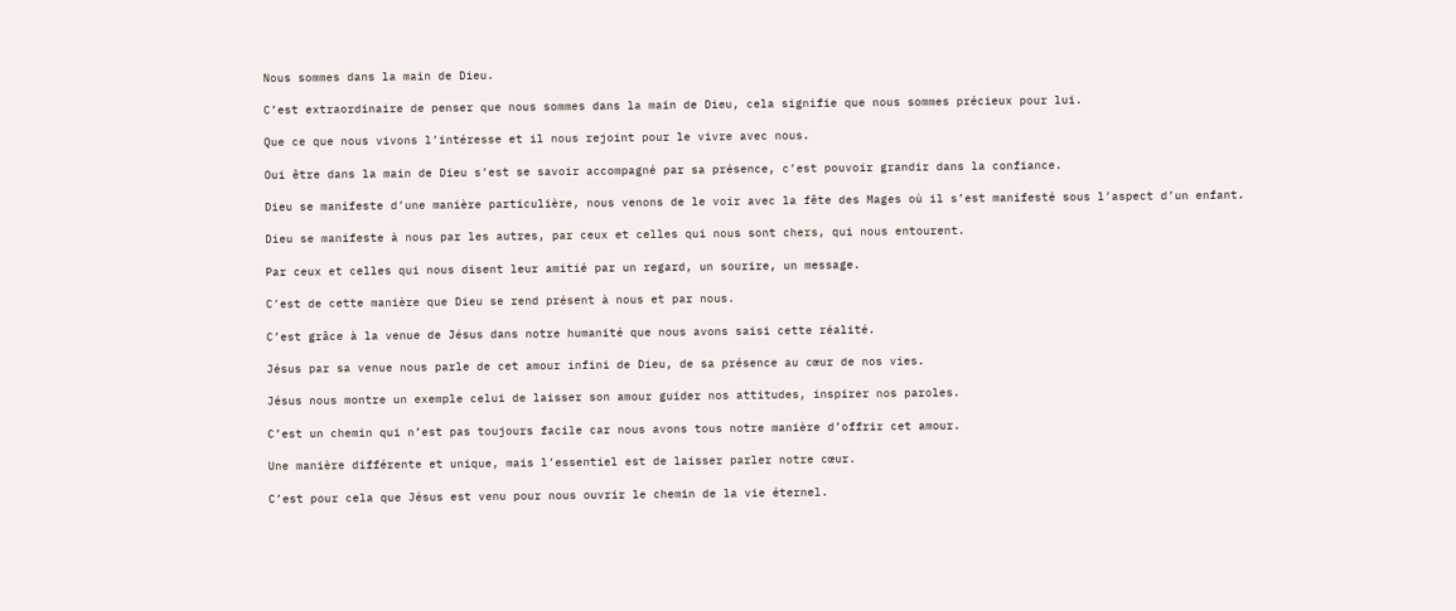Nous sommes dans la main de Dieu.

C’est extraordinaire de penser que nous sommes dans la main de Dieu, cela signifie que nous sommes précieux pour lui.

Que ce que nous vivons l’intéresse et il nous rejoint pour le vivre avec nous.

Oui être dans la main de Dieu s’est se savoir accompagné par sa présence, c’est pouvoir grandir dans la confiance.

Dieu se manifeste d’une manière particulière, nous venons de le voir avec la fête des Mages où il s’est manifesté sous l’aspect d’un enfant.

Dieu se manifeste à nous par les autres, par ceux et celles qui nous sont chers, qui nous entourent.

Par ceux et celles qui nous disent leur amitié par un regard, un sourire, un message.

C’est de cette manière que Dieu se rend présent à nous et par nous.

C’est grâce à la venue de Jésus dans notre humanité que nous avons saisi cette réalité.

Jésus par sa venue nous parle de cet amour infini de Dieu, de sa présence au cœur de nos vies.

Jésus nous montre un exemple celui de laisser son amour guider nos attitudes, inspirer nos paroles.

C’est un chemin qui n’est pas toujours facile car nous avons tous notre manière d’offrir cet amour.

Une manière différente et unique, mais l’essentiel est de laisser parler notre cœur.

C’est pour cela que Jésus est venu pour nous ouvrir le chemin de la vie éternel.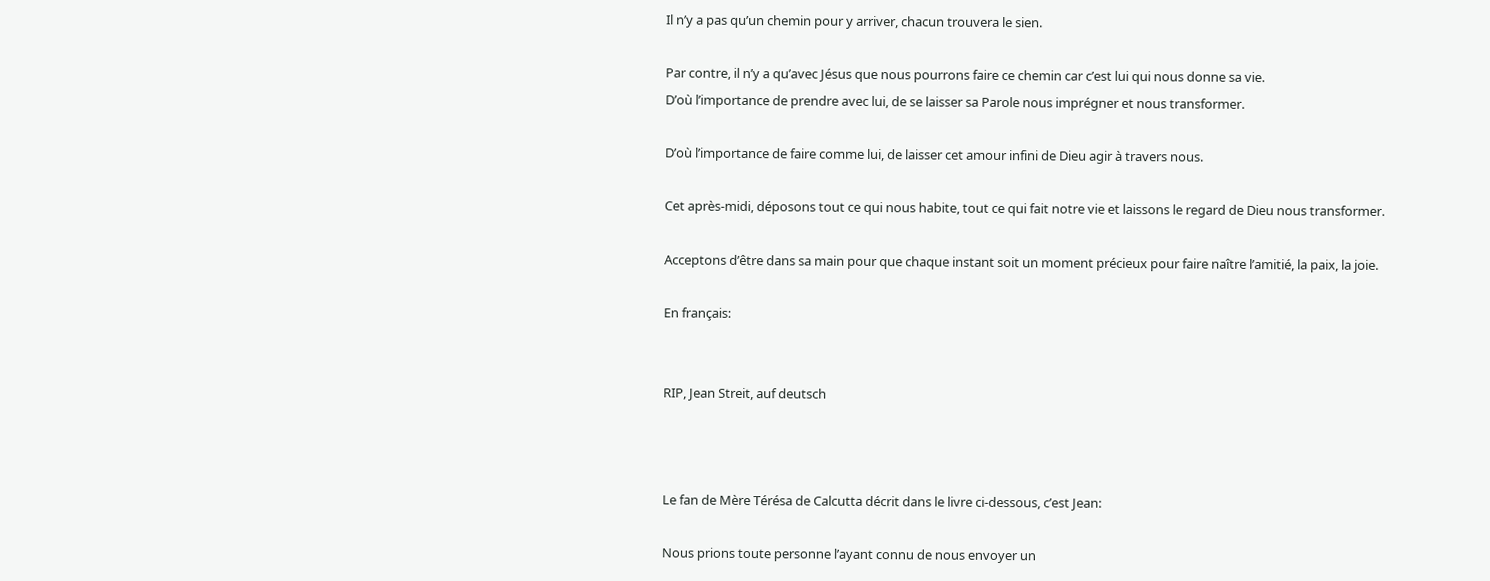Il n’y a pas qu’un chemin pour y arriver, chacun trouvera le sien.

Par contre, il n’y a qu’avec Jésus que nous pourrons faire ce chemin car c’est lui qui nous donne sa vie.
D’où l’importance de prendre avec lui, de se laisser sa Parole nous imprégner et nous transformer.

D’où l’importance de faire comme lui, de laisser cet amour infini de Dieu agir à travers nous.

Cet après-midi, déposons tout ce qui nous habite, tout ce qui fait notre vie et laissons le regard de Dieu nous transformer.

Acceptons d’être dans sa main pour que chaque instant soit un moment précieux pour faire naître l’amitié, la paix, la joie.

En français:


RIP, Jean Streit, auf deutsch



Le fan de Mère Térésa de Calcutta décrit dans le livre ci-dessous, c’est Jean:

Nous prions toute personne l’ayant connu de nous envoyer un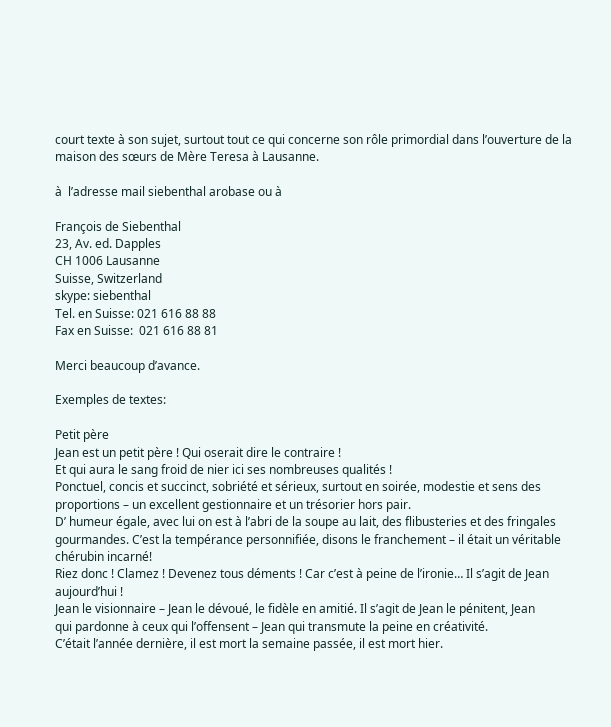court texte à son sujet, surtout tout ce qui concerne son rôle primordial dans l’ouverture de la maison des sœurs de Mère Teresa à Lausanne.

à  l’adresse mail siebenthal arobase ou à

François de Siebenthal
23, Av. ed. Dapples
CH 1006 Lausanne
Suisse, Switzerland
skype: siebenthal
Tel. en Suisse: 021 616 88 88
Fax en Suisse:  021 616 88 81

Merci beaucoup d’avance.

Exemples de textes:

Petit père
Jean est un petit père ! Qui oserait dire le contraire !
Et qui aura le sang froid de nier ici ses nombreuses qualités !
Ponctuel, concis et succinct, sobriété et sérieux, surtout en soirée, modestie et sens des
proportions – un excellent gestionnaire et un trésorier hors pair.
D’ humeur égale, avec lui on est à l’abri de la soupe au lait, des flibusteries et des fringales
gourmandes. C’est la tempérance personnifiée, disons le franchement – il était un véritable
chérubin incarné!
Riez donc ! Clamez ! Devenez tous déments ! Car c’est à peine de l’ironie… Il s’agit de Jean aujourd’hui !
Jean le visionnaire – Jean le dévoué, le fidèle en amitié. Il s’agit de Jean le pénitent, Jean
qui pardonne à ceux qui l’offensent – Jean qui transmute la peine en créativité.
C’était l’année dernière, il est mort la semaine passée, il est mort hier.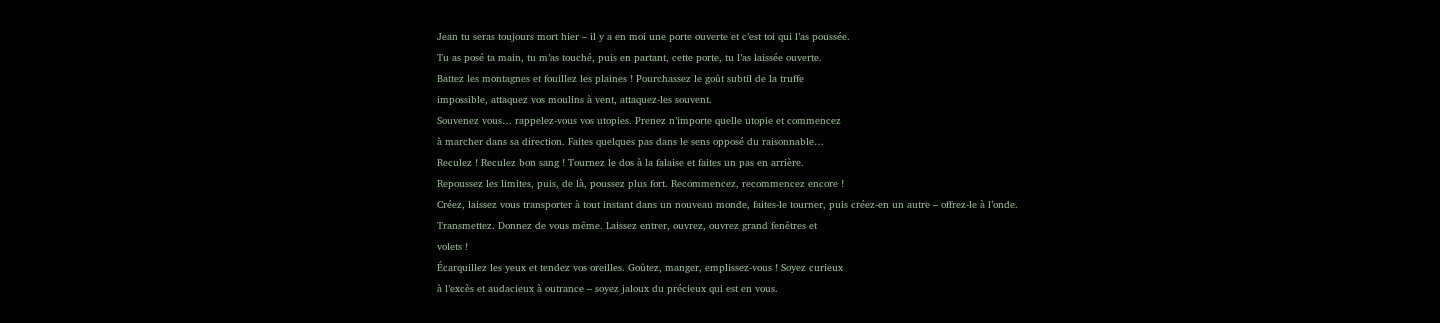Jean tu seras toujours mort hier – il y a en moi une porte ouverte et c’est toi qui l’as poussée.
Tu as posé ta main, tu m’as touché, puis en partant, cette porte, tu l’as laissée ouverte.
Battez les montagnes et fouillez les plaines ! Pourchassez le goût subtil de la truffe
impossible, attaquez vos moulins à vent, attaquez-les souvent.
Souvenez vous… rappelez-vous vos utopies. Prenez n’importe quelle utopie et commencez
à marcher dans sa direction. Faites quelques pas dans le sens opposé du raisonnable…
Reculez ! Reculez bon sang ! Tournez le dos à la falaise et faites un pas en arrière.
Repoussez les limites, puis, de là, poussez plus fort. Recommencez, recommencez encore !
Créez, laissez vous transporter à tout instant dans un nouveau monde, faites-le tourner, puis créez-en un autre – offrez-le à l’onde.
Transmettez. Donnez de vous même. Laissez entrer, ouvrez, ouvrez grand fenêtres et
volets !
Écarquillez les yeux et tendez vos oreilles. Goûtez, manger, emplissez-vous ! Soyez curieux
à l’excès et audacieux à outrance – soyez jaloux du précieux qui est en vous.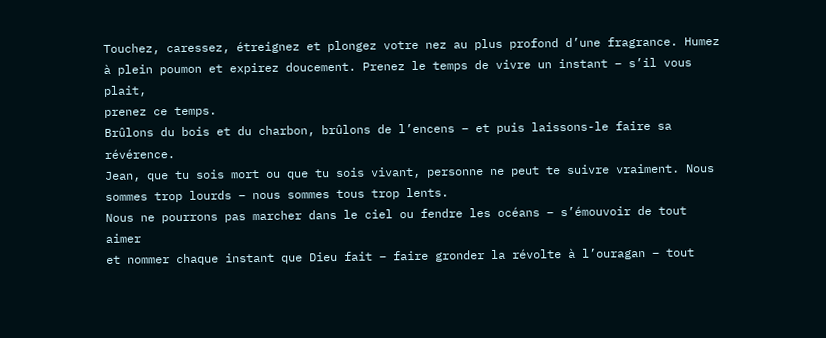Touchez, caressez, étreignez et plongez votre nez au plus profond d’une fragrance. Humez
à plein poumon et expirez doucement. Prenez le temps de vivre un instant – s’il vous plait,
prenez ce temps.
Brûlons du bois et du charbon, brûlons de l’encens – et puis laissons-le faire sa révérence.
Jean, que tu sois mort ou que tu sois vivant, personne ne peut te suivre vraiment. Nous
sommes trop lourds – nous sommes tous trop lents.
Nous ne pourrons pas marcher dans le ciel ou fendre les océans – s’émouvoir de tout aimer
et nommer chaque instant que Dieu fait – faire gronder la révolte à l’ouragan – tout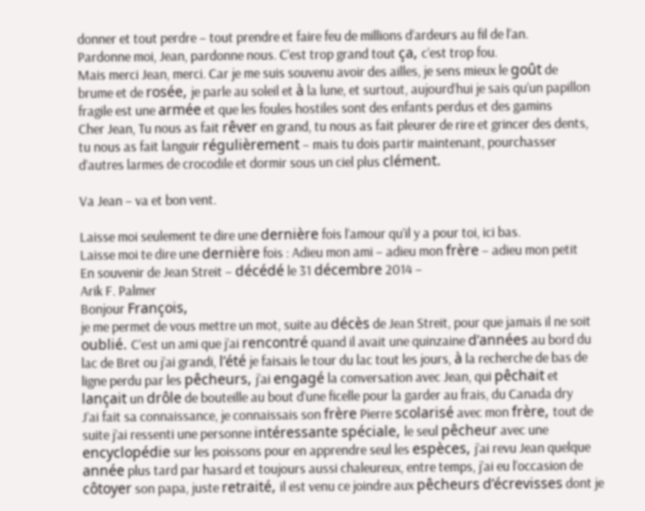donner et tout perdre – tout prendre et faire feu de millions d’ardeurs au fil de l’an.
Pardonne moi, Jean, pardonne nous. C’est trop grand tout ça, c’est trop fou.
Mais merci Jean, merci. Car je me suis souvenu avoir des ailles, je sens mieux le goût de
brume et de rosée, je parle au soleil et à la lune, et surtout, aujourd’hui je sais qu’un papillon
fragile est une armée et que les foules hostiles sont des enfants perdus et des gamins
Cher Jean, Tu nous as fait rêver en grand, tu nous as fait pleurer de rire et grincer des dents, tu nous as fait languir régulièrement – mais tu dois partir maintenant, pourchasser d’autres larmes de crocodile et dormir sous un ciel plus clément.

Va Jean – va et bon vent.

Laisse moi seulement te dire une dernière fois l’amour qu’il y a pour toi, ici bas.
Laisse moi te dire une dernière fois : Adieu mon ami – adieu mon frère – adieu mon petit
En souvenir de Jean Streit – décédé le 31 décembre 2014 –
Arik F. Palmer
Bonjour François,
je me permet de vous mettre un mot, suite au décès de Jean Streit, pour que jamais il ne soit oublié. C’est un ami que j’ai rencontré quand il avait une quinzaine d’années au bord du lac de Bret ou j’ai grandi, l’été je faisais le tour du lac tout les jours, à la recherche de bas de ligne perdu par les pêcheurs, j’ai engagé la conversation avec Jean, qui pêchait et lançait un drôle de bouteille au bout d’une ficelle pour la garder au frais, du Canada dry
J’ai fait sa connaissance, je connaissais son frère Pierre scolarisé avec mon frère, tout de suite j’ai ressenti une personne intéressante spéciale, le seul pêcheur avec une encyclopédie sur les poissons pour en apprendre seul les espèces, j’ai revu Jean quelque année plus tard par hasard et toujours aussi chaleureux, entre temps, j’ai eu l’occasion de côtoyer son papa, juste retraité, il est venu ce joindre aux pêcheurs d’écrevisses dont je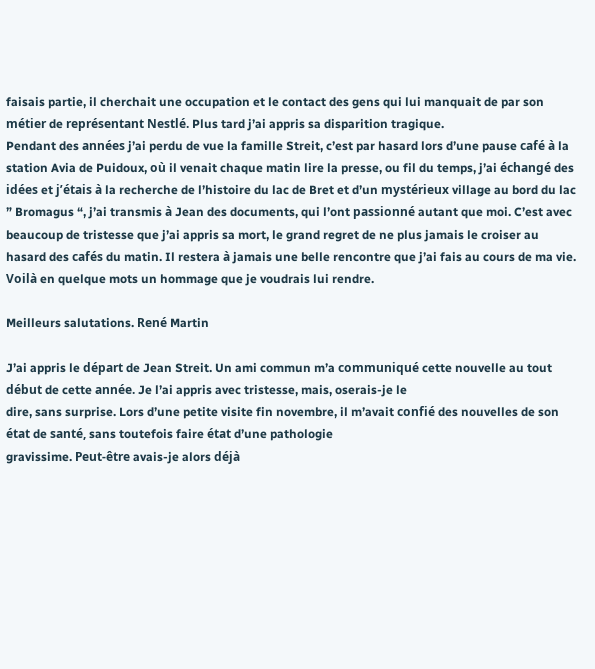faisais partie, il cherchait une occupation et le contact des gens qui lui manquait de par son métier de représentant Nestlé. Plus tard j’ai appris sa disparition tragique.
Pendant des années j’ai perdu de vue la famille Streit, c’est par hasard lors d’une pause café à la station Avia de Puidoux, où il venait chaque matin lire la presse, ou fil du temps, j’ai échangé des idées et j’étais à la recherche de l’histoire du lac de Bret et d’un mystérieux village au bord du lac ” Bromagus “, j’ai transmis à Jean des documents, qui l’ont passionné autant que moi. C’est avec beaucoup de tristesse que j’ai appris sa mort, le grand regret de ne plus jamais le croiser au hasard des cafés du matin. Il restera à jamais une belle rencontre que j’ai fais au cours de ma vie.
Voilà en quelque mots un hommage que je voudrais lui rendre.

Meilleurs salutations. René Martin

J’ai appris le départ de Jean Streit. Un ami commun m’a communiqué cette nouvelle au tout début de cette année. Je l’ai appris avec tristesse, mais, oserais-je le
dire, sans surprise. Lors d’une petite visite fin novembre, il m’avait confié des nouvelles de son état de santé, sans toutefois faire état d’une pathologie
gravissime. Peut-être avais-je alors déjà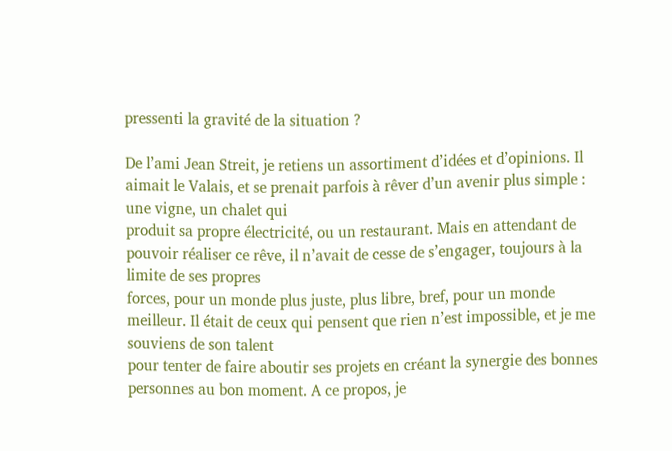pressenti la gravité de la situation ?

De l’ami Jean Streit, je retiens un assortiment d’idées et d’opinions. Il aimait le Valais, et se prenait parfois à rêver d’un avenir plus simple : une vigne, un chalet qui
produit sa propre électricité, ou un restaurant. Mais en attendant de pouvoir réaliser ce rêve, il n’avait de cesse de s’engager, toujours à la limite de ses propres
forces, pour un monde plus juste, plus libre, bref, pour un monde meilleur. Il était de ceux qui pensent que rien n’est impossible, et je me souviens de son talent
pour tenter de faire aboutir ses projets en créant la synergie des bonnes personnes au bon moment. A ce propos, je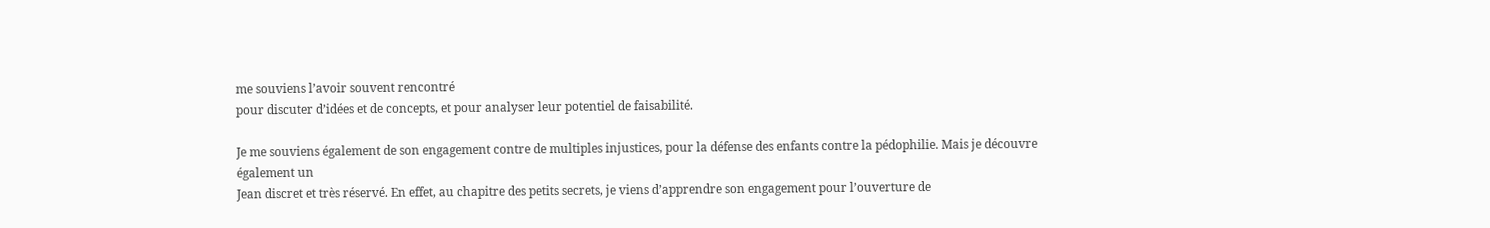me souviens l’avoir souvent rencontré
pour discuter d’idées et de concepts, et pour analyser leur potentiel de faisabilité.

Je me souviens également de son engagement contre de multiples injustices, pour la défense des enfants contre la pédophilie. Mais je découvre également un
Jean discret et très réservé. En effet, au chapitre des petits secrets, je viens d’apprendre son engagement pour l’ouverture de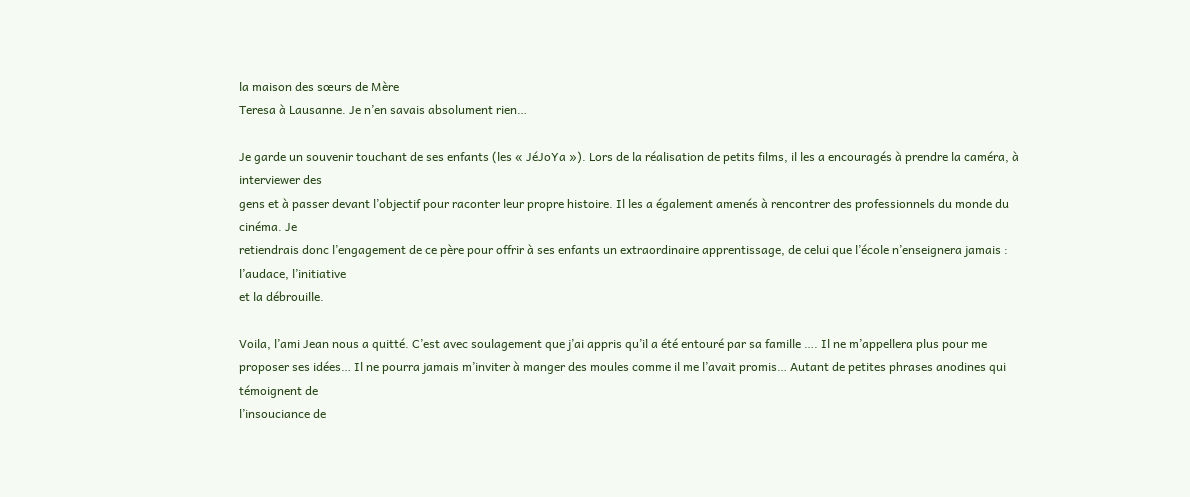la maison des sœurs de Mère
Teresa à Lausanne. Je n’en savais absolument rien…

Je garde un souvenir touchant de ses enfants (les « JéJoYa »). Lors de la réalisation de petits films, il les a encouragés à prendre la caméra, à interviewer des
gens et à passer devant l’objectif pour raconter leur propre histoire. Il les a également amenés à rencontrer des professionnels du monde du cinéma. Je
retiendrais donc l’engagement de ce père pour offrir à ses enfants un extraordinaire apprentissage, de celui que l’école n’enseignera jamais : l’audace, l’initiative
et la débrouille.

Voila, l’ami Jean nous a quitté. C’est avec soulagement que j’ai appris qu’il a été entouré par sa famille …. Il ne m’appellera plus pour me
proposer ses idées… Il ne pourra jamais m’inviter à manger des moules comme il me l’avait promis… Autant de petites phrases anodines qui témoignent de
l’insouciance de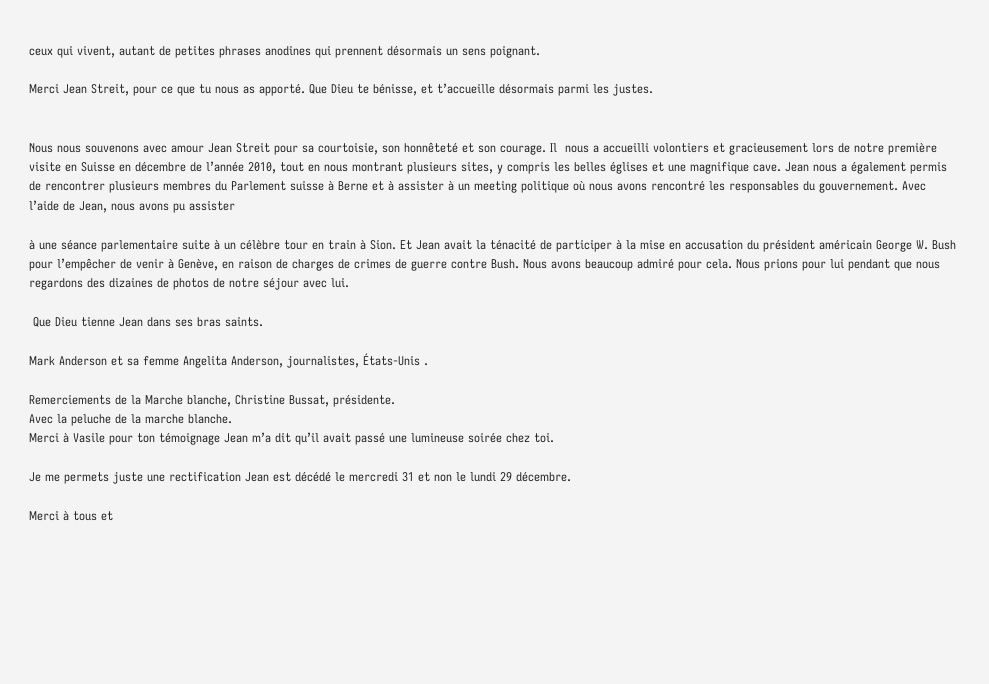ceux qui vivent, autant de petites phrases anodines qui prennent désormais un sens poignant.

Merci Jean Streit, pour ce que tu nous as apporté. Que Dieu te bénisse, et t’accueille désormais parmi les justes.


Nous nous souvenons avec amour Jean Streit pour sa courtoisie, son honnêteté et son courage. Il  nous a accueilli volontiers et gracieusement lors de notre première visite en Suisse en décembre de l’année 2010, tout en nous montrant plusieurs sites, y compris les belles églises et une magnifique cave. Jean nous a également permis de rencontrer plusieurs membres du Parlement suisse à Berne et à assister à un meeting politique où nous avons rencontré les responsables du gouvernement. Avec l’aide de Jean, nous avons pu assister

à une séance parlementaire suite à un célèbre tour en train à Sion. Et Jean avait la ténacité de participer à la mise en accusation du président américain George W. Bush pour l’empêcher de venir à Genève, en raison de charges de crimes de guerre contre Bush. Nous avons beaucoup admiré pour cela. Nous prions pour lui pendant que nous regardons des dizaines de photos de notre séjour avec lui.

 Que Dieu tienne Jean dans ses bras saints.

Mark Anderson et sa femme Angelita Anderson, journalistes, États-Unis .

Remerciements de la Marche blanche, Christine Bussat, présidente.
Avec la peluche de la marche blanche.
Merci à Vasile pour ton témoignage Jean m’a dit qu’il avait passé une lumineuse soirée chez toi.

Je me permets juste une rectification Jean est décédé le mercredi 31 et non le lundi 29 décembre.

Merci à tous et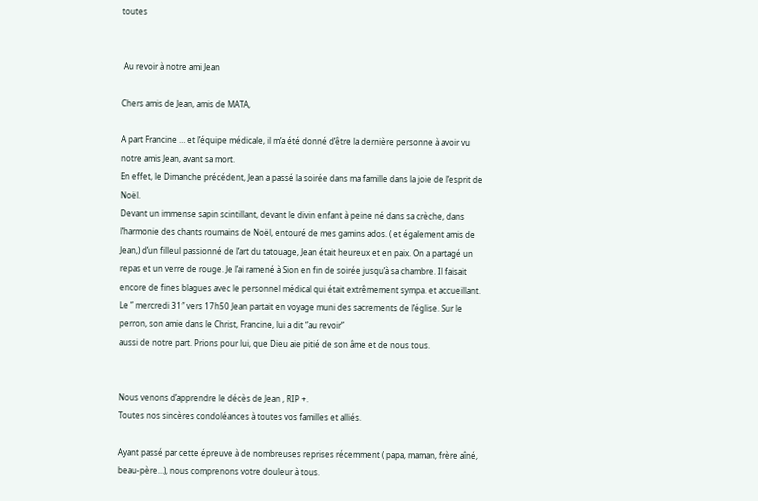toutes


 Au revoir à notre ami Jean

Chers amis de Jean, amis de MATA,

A part Francine … et l’équipe médicale, il m’a été donné d’être la dernière personne à avoir vu notre amis Jean, avant sa mort.
En effet, le Dimanche précédent, Jean a passé la soirée dans ma famille dans la joie de l’esprit de Noël.
Devant un immense sapin scintillant, devant le divin enfant à peine né dans sa crèche, dans l’harmonie des chants roumains de Noël, entouré de mes gamins ados. ( et également amis de Jean,) d’un filleul passionné de l’art du tatouage, Jean était heureux et en paix. On a partagé un repas et un verre de rouge. Je l’ai ramené à Sion en fin de soirée jusqu’à sa chambre. Il faisait encore de fines blagues avec le personnel médical qui était extrêmement sympa. et accueillant.
Le ” mercredi 31″ vers 17h50 Jean partait en voyage muni des sacrements de l’église. Sur le perron, son amie dans le Christ, Francine, lui a dit “au revoir”
aussi de notre part. Prions pour lui, que Dieu aie pitié de son âme et de nous tous.


Nous venons d’apprendre le décès de Jean , RIP +.
Toutes nos sincères condoléances à toutes vos familles et alliés.

Ayant passé par cette épreuve à de nombreuses reprises récemment ( papa, maman, frère aîné, beau-père…), nous comprenons votre douleur à tous.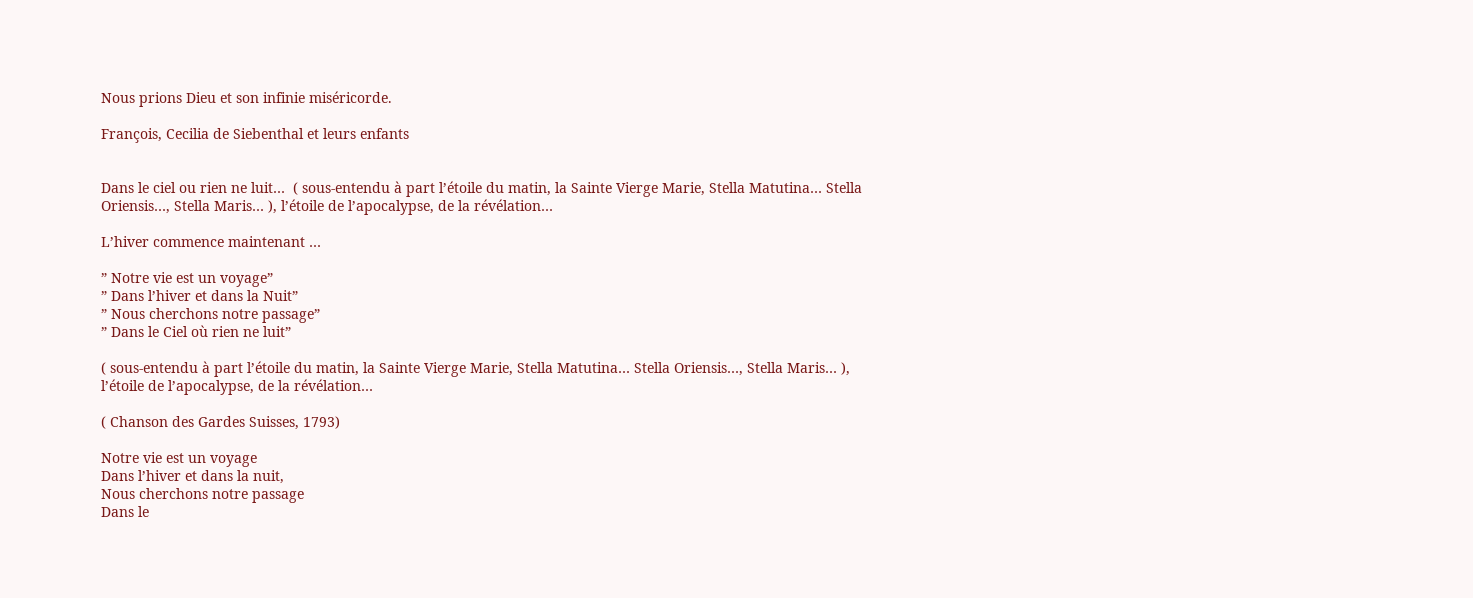Nous prions Dieu et son infinie miséricorde.

François, Cecilia de Siebenthal et leurs enfants


Dans le ciel ou rien ne luit…  ( sous-entendu à part l’étoile du matin, la Sainte Vierge Marie, Stella Matutina… Stella Oriensis…, Stella Maris… ), l’étoile de l’apocalypse, de la révélation…

L’hiver commence maintenant …

” Notre vie est un voyage”
” Dans l’hiver et dans la Nuit”
” Nous cherchons notre passage”
” Dans le Ciel où rien ne luit”

( sous-entendu à part l’étoile du matin, la Sainte Vierge Marie, Stella Matutina… Stella Oriensis…, Stella Maris… ), l’étoile de l’apocalypse, de la révélation…

( Chanson des Gardes Suisses, 1793)

Notre vie est un voyage
Dans l’hiver et dans la nuit,
Nous cherchons notre passage
Dans le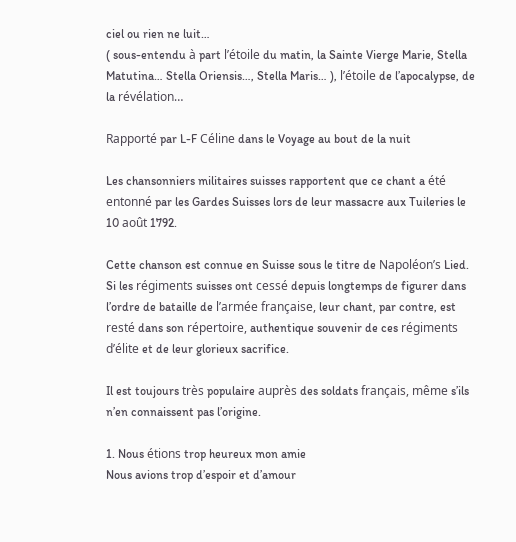ciel ou rien ne luit…
( sous-entendu à part l’étoile du matin, la Sainte Vierge Marie, Stella Matutina… Stella Oriensis…, Stella Maris… ), l’étoile de l’apocalypse, de la révélation…

Rapporté par L-F Céline dans le Voyage au bout de la nuit

Les chansonniers militaires suisses rapportent que ce chant a été entonné par les Gardes Suisses lors de leur massacre aux Tuileries le 10 août 1792.

Cette chanson est connue en Suisse sous le titre de Napoléon’s Lied. Si les régiments suisses ont cessé depuis longtemps de figurer dans l’ordre de bataille de l’armée française, leur chant, par contre, est resté dans son répertoire, authentique souvenir de ces régiments d’élite et de leur glorieux sacrifice.

Il est toujours très populaire auprès des soldats français, même s’ils n’en connaissent pas l’origine.

1. Nous étions trop heureux mon amie
Nous avions trop d’espoir et d’amour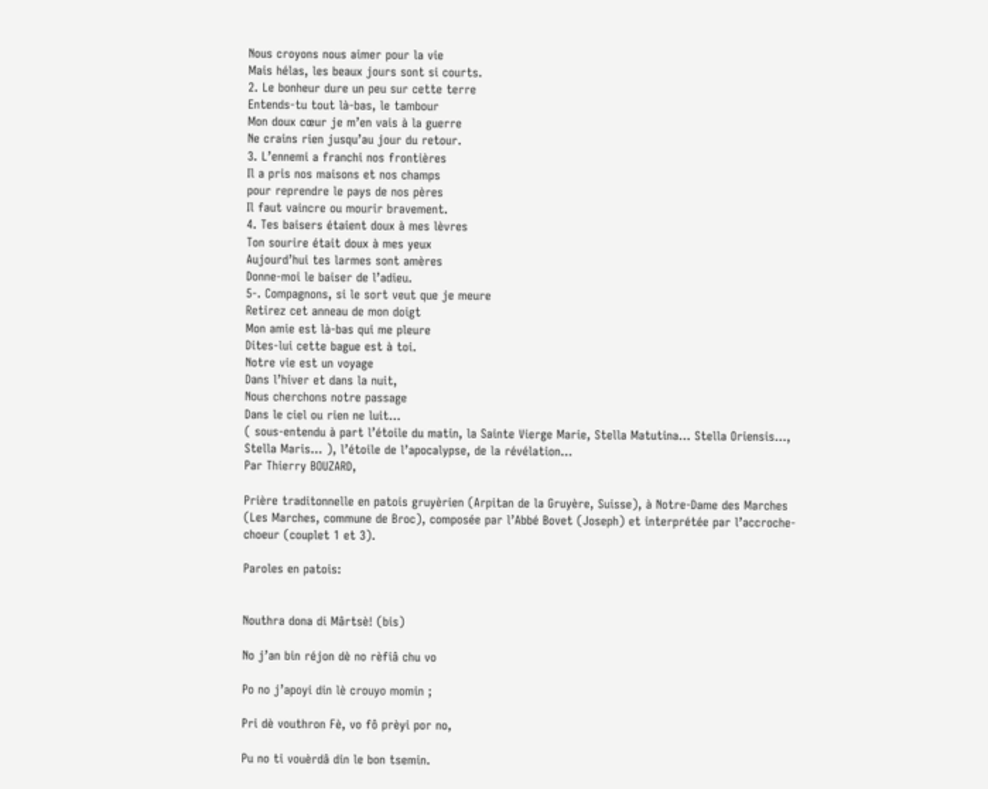Nous croyons nous aimer pour la vie
Mais hélas, les beaux jours sont si courts.
2. Le bonheur dure un peu sur cette terre
Entends-tu tout là-bas, le tambour
Mon doux cœur je m’en vais à la guerre
Ne crains rien jusqu’au jour du retour.
3. L’ennemi a franchi nos frontières
Il a pris nos maisons et nos champs
pour reprendre le pays de nos pères
Il faut vaincre ou mourir bravement.
4. Tes baisers étaient doux à mes lèvres
Ton sourire était doux à mes yeux
Aujourd’hui tes larmes sont amères
Donne-moi le baiser de l’adieu.
5-. Compagnons, si le sort veut que je meure
Retirez cet anneau de mon doigt
Mon amie est là-bas qui me pleure
Dites-lui cette bague est à toi.
Notre vie est un voyage
Dans l’hiver et dans la nuit,
Nous cherchons notre passage
Dans le ciel ou rien ne luit…
( sous-entendu à part l’étoile du matin, la Sainte Vierge Marie, Stella Matutina… Stella Oriensis…, Stella Maris… ), l’étoile de l’apocalypse, de la révélation…
Par Thierry BOUZARD,

Prière traditonnelle en patois gruyèrien (Arpitan de la Gruyère, Suisse), à Notre-Dame des Marches (Les Marches, commune de Broc), composée par l’Abbé Bovet (Joseph) et interprétée par l’accroche-choeur (couplet 1 et 3).

Paroles en patois:


Nouthra dona di Mârtsè! (bis)

No j’an bin réjon dè no rèfiâ chu vo

Po no j’apoyi din lè crouyo momin ;

Pri dè vouthron Fè, vo fô prèyi por no,

Pu no ti vouèrdâ din le bon tsemin.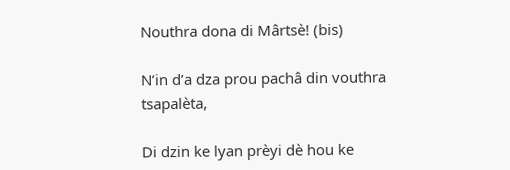Nouthra dona di Mârtsè! (bis)

N’in d’a dza prou pachâ din vouthra tsapalèta,

Di dzin ke lyan prèyi dè hou ke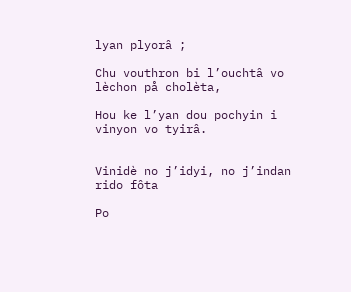lyan plyorâ ;

Chu vouthron bi l’ouchtâ vo lèchon på cholèta,

Hou ke l’yan dou pochyin i vinyon vo tyirâ.


Vinidè no j’idyi, no j’indan rido fôta

Po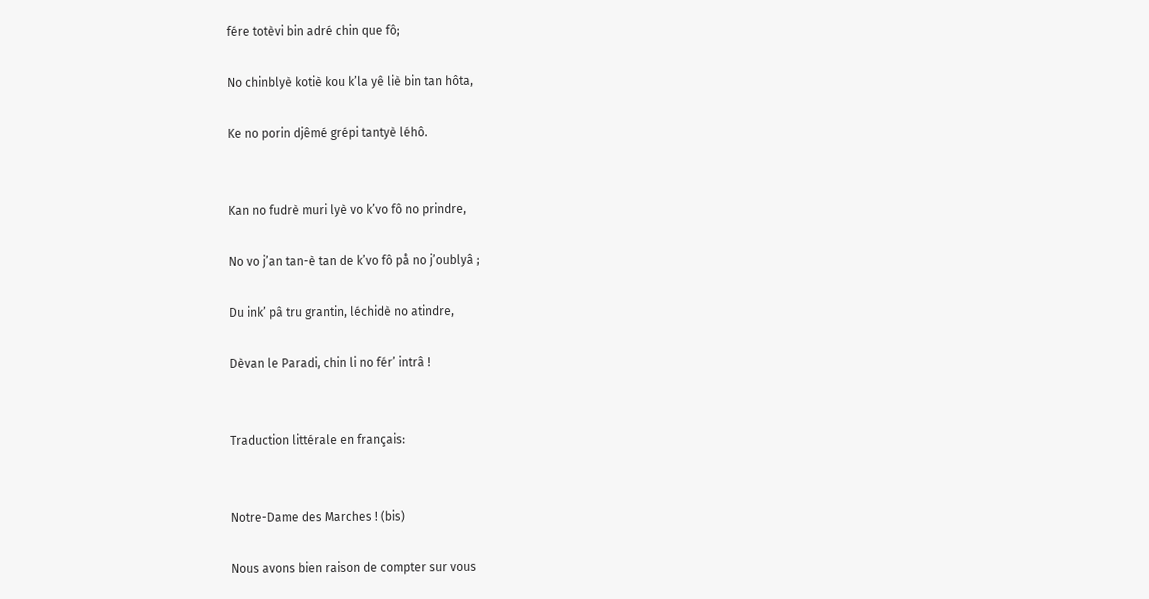fére totèvi bin adré chin que fô;

No chinblyè kotiè kou k’la yê liè bin tan hôta,

Ke no porin djêmé grépi tantyè léhô.


Kan no fudrè muri lyè vo k’vo fô no prindre,

No vo j’an tan-è tan de k’vo fô på no j’oublyâ ;

Du ink’ pâ tru grantin, léchidè no atindre,

Dèvan le Paradi, chin li no fér’ intrâ !


Traduction littérale en français:


Notre-Dame des Marches ! (bis)

Nous avons bien raison de compter sur vous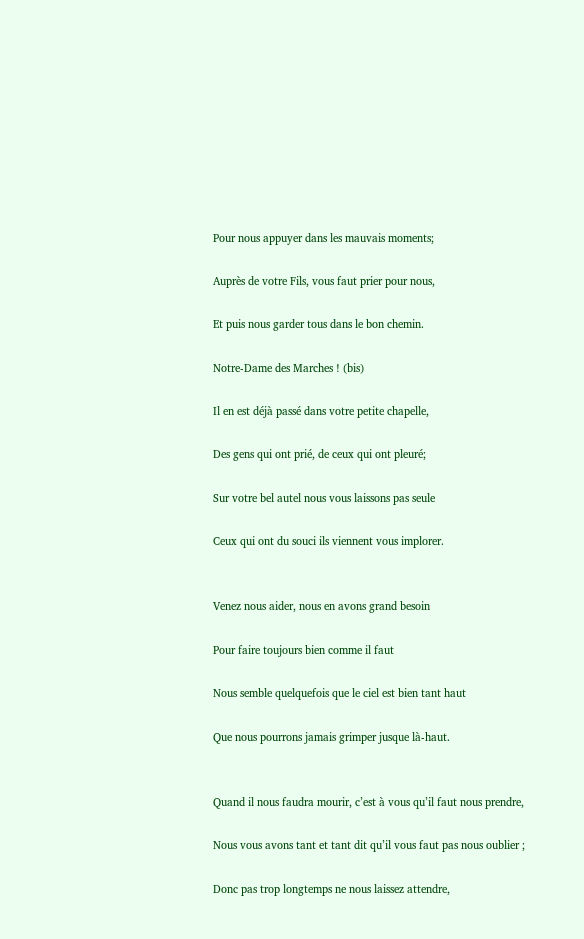Pour nous appuyer dans les mauvais moments;

Auprès de votre Fils, vous faut prier pour nous,

Et puis nous garder tous dans le bon chemin.

Notre-Dame des Marches ! (bis)

Il en est déjà passé dans votre petite chapelle,

Des gens qui ont prié, de ceux qui ont pleuré;

Sur votre bel autel nous vous laissons pas seule

Ceux qui ont du souci ils viennent vous implorer.


Venez nous aider, nous en avons grand besoin

Pour faire toujours bien comme il faut

Nous semble quelquefois que le ciel est bien tant haut

Que nous pourrons jamais grimper jusque là-haut.


Quand il nous faudra mourir, c’est à vous qu’il faut nous prendre,

Nous vous avons tant et tant dit qu’il vous faut pas nous oublier ;

Donc pas trop longtemps ne nous laissez attendre,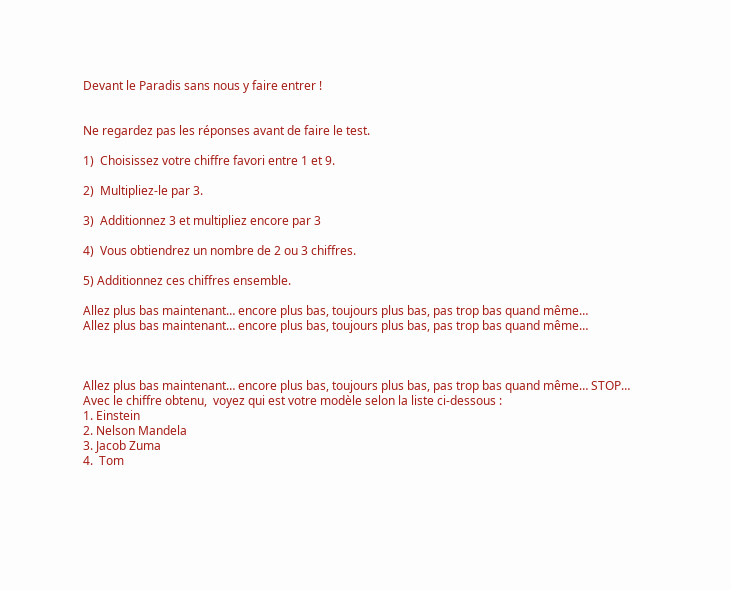Devant le Paradis sans nous y faire entrer !


Ne regardez pas les réponses avant de faire le test.

1)  Choisissez votre chiffre favori entre 1 et 9.

2)  Multipliez-le par 3.

3)  Additionnez 3 et multipliez encore par 3

4)  Vous obtiendrez un nombre de 2 ou 3 chiffres.

5) Additionnez ces chiffres ensemble.

Allez plus bas maintenant… encore plus bas, toujours plus bas, pas trop bas quand même…
Allez plus bas maintenant… encore plus bas, toujours plus bas, pas trop bas quand même…



Allez plus bas maintenant… encore plus bas, toujours plus bas, pas trop bas quand même… STOP…
Avec le chiffre obtenu,  voyez qui est votre modèle selon la liste ci-dessous :
1. Einstein
2. Nelson Mandela
3. Jacob Zuma
4.  Tom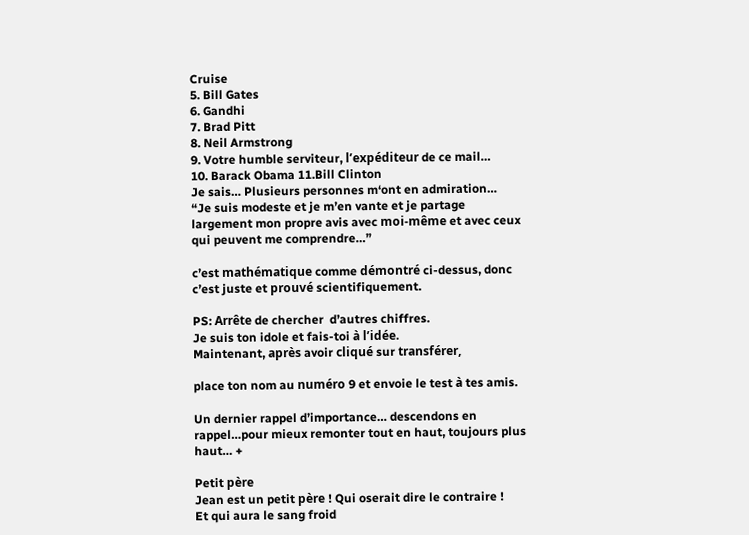Cruise
5. Bill Gates
6. Gandhi
7. Brad Pitt
8. Neil Armstrong
9. Votre humble serviteur, l’expéditeur de ce mail…
10. Barack Obama 11.Bill Clinton
Je sais… Plusieurs personnes m‘ont en admiration…
“Je suis modeste et je m’en vante et je partage largement mon propre avis avec moi-même et avec ceux qui peuvent me comprendre…”

c’est mathématique comme démontré ci-dessus, donc c’est juste et prouvé scientifiquement.

PS: Arrête de chercher  d’autres chiffres.
Je suis ton idole et fais-toi à l’idée.
Maintenant, après avoir cliqué sur transférer,

place ton nom au numéro 9 et envoie le test à tes amis.

Un dernier rappel d’importance… descendons en rappel…pour mieux remonter tout en haut, toujours plus haut… +

Petit père
Jean est un petit père ! Qui oserait dire le contraire !
Et qui aura le sang froid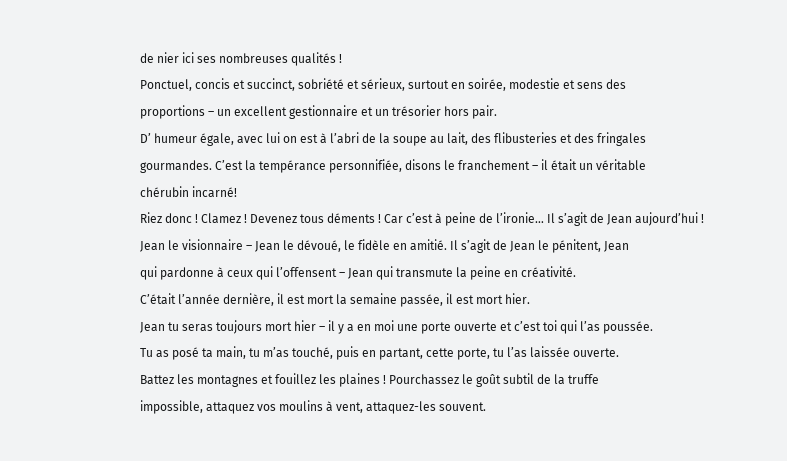de nier ici ses nombreuses qualités !
Ponctuel, concis et succinct, sobriété et sérieux, surtout en soirée, modestie et sens des
proportions – un excellent gestionnaire et un trésorier hors pair.
D’ humeur égale, avec lui on est à l’abri de la soupe au lait, des flibusteries et des fringales
gourmandes. C’est la tempérance personnifiée, disons le franchement – il était un véritable
chérubin incarné!
Riez donc ! Clamez ! Devenez tous déments ! Car c’est à peine de l’ironie… Il s’agit de Jean aujourd’hui !
Jean le visionnaire – Jean le dévoué, le fidèle en amitié. Il s’agit de Jean le pénitent, Jean
qui pardonne à ceux qui l’offensent – Jean qui transmute la peine en créativité.
C’était l’année dernière, il est mort la semaine passée, il est mort hier.
Jean tu seras toujours mort hier – il y a en moi une porte ouverte et c’est toi qui l’as poussée.
Tu as posé ta main, tu m’as touché, puis en partant, cette porte, tu l’as laissée ouverte.
Battez les montagnes et fouillez les plaines ! Pourchassez le goût subtil de la truffe
impossible, attaquez vos moulins à vent, attaquez-les souvent.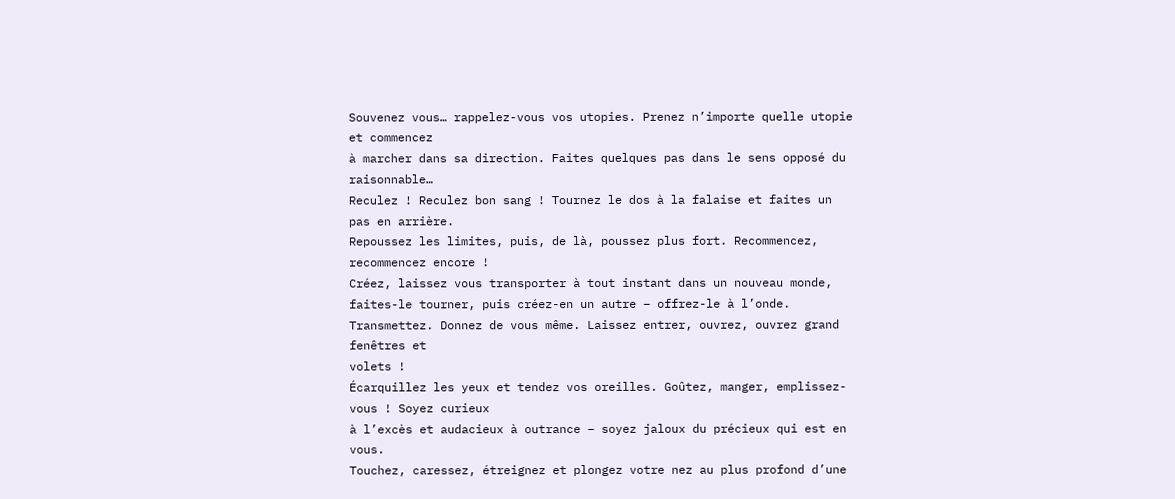Souvenez vous… rappelez-vous vos utopies. Prenez n’importe quelle utopie et commencez
à marcher dans sa direction. Faites quelques pas dans le sens opposé du raisonnable…
Reculez ! Reculez bon sang ! Tournez le dos à la falaise et faites un pas en arrière.
Repoussez les limites, puis, de là, poussez plus fort. Recommencez, recommencez encore !
Créez, laissez vous transporter à tout instant dans un nouveau monde, faites-le tourner, puis créez-en un autre – offrez-le à l’onde.
Transmettez. Donnez de vous même. Laissez entrer, ouvrez, ouvrez grand fenêtres et
volets !
Écarquillez les yeux et tendez vos oreilles. Goûtez, manger, emplissez-vous ! Soyez curieux
à l’excès et audacieux à outrance – soyez jaloux du précieux qui est en vous.
Touchez, caressez, étreignez et plongez votre nez au plus profond d’une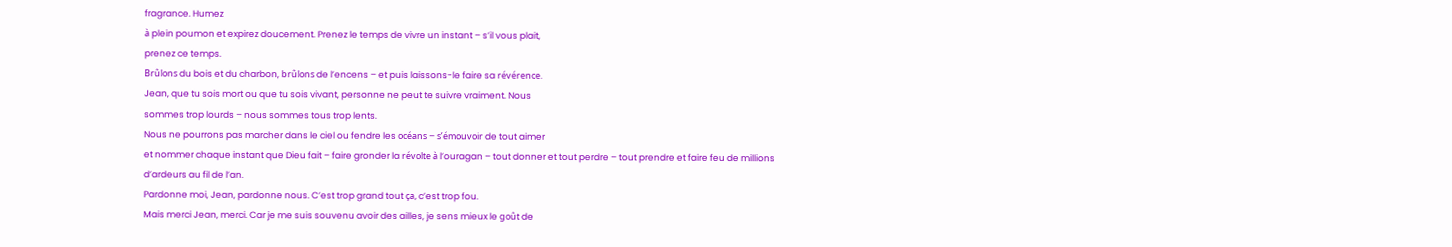fragrance. Humez
à plein poumon et expirez doucement. Prenez le temps de vivre un instant – s’il vous plait,
prenez ce temps.
Brûlons du bois et du charbon, brûlons de l’encens – et puis laissons-le faire sa révérence.
Jean, que tu sois mort ou que tu sois vivant, personne ne peut te suivre vraiment. Nous
sommes trop lourds – nous sommes tous trop lents.
Nous ne pourrons pas marcher dans le ciel ou fendre les océans – s’émouvoir de tout aimer
et nommer chaque instant que Dieu fait – faire gronder la révolte à l’ouragan – tout donner et tout perdre – tout prendre et faire feu de millions d’ardeurs au fil de l’an.
Pardonne moi, Jean, pardonne nous. C’est trop grand tout ça, c’est trop fou.
Mais merci Jean, merci. Car je me suis souvenu avoir des ailles, je sens mieux le goût de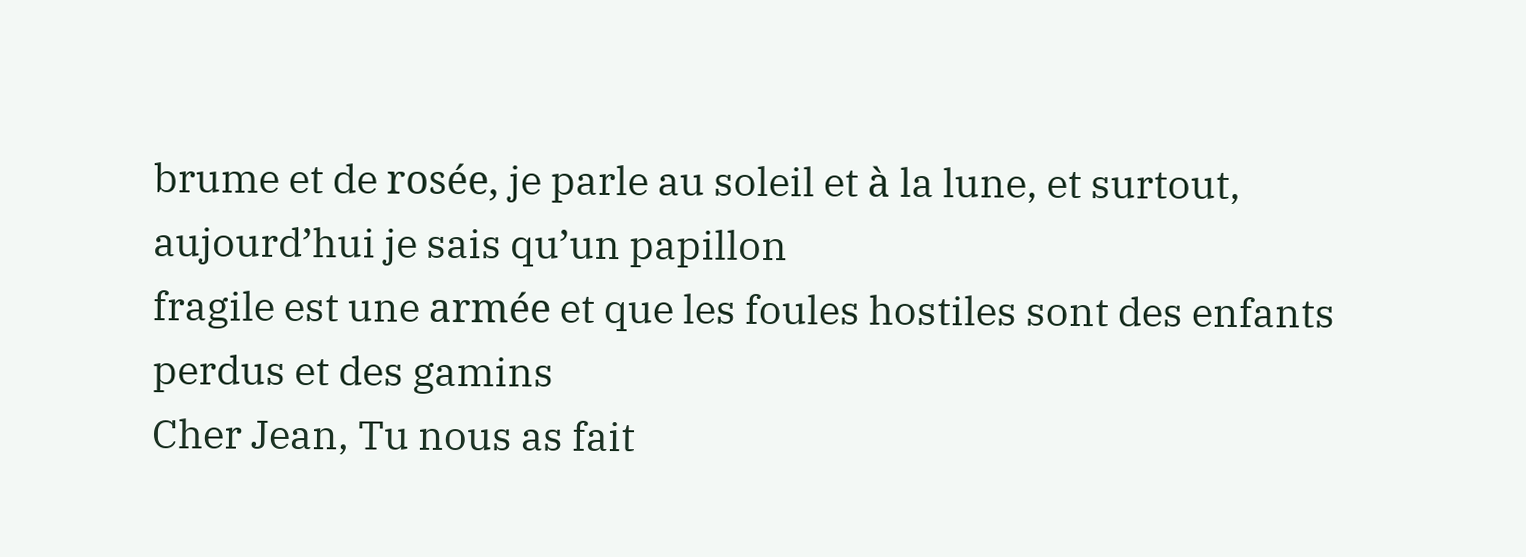brume et de rosée, je parle au soleil et à la lune, et surtout, aujourd’hui je sais qu’un papillon
fragile est une armée et que les foules hostiles sont des enfants perdus et des gamins
Cher Jean, Tu nous as fait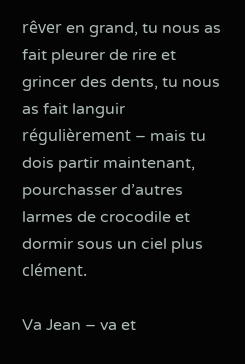rêver en grand, tu nous as fait pleurer de rire et grincer des dents, tu nous as fait languir régulièrement – mais tu dois partir maintenant, pourchasser d’autres larmes de crocodile et dormir sous un ciel plus clément.

Va Jean – va et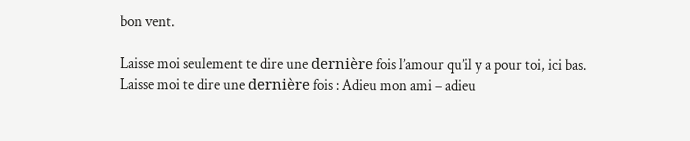bon vent.

Laisse moi seulement te dire une dernière fois l’amour qu’il y a pour toi, ici bas.
Laisse moi te dire une dernière fois : Adieu mon ami – adieu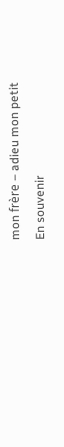mon frère – adieu mon petit
En souvenir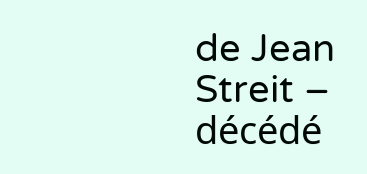de Jean Streit – décédé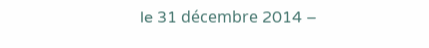le 31 décembre 2014 –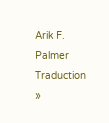Arik F. Palmer
Traduction »